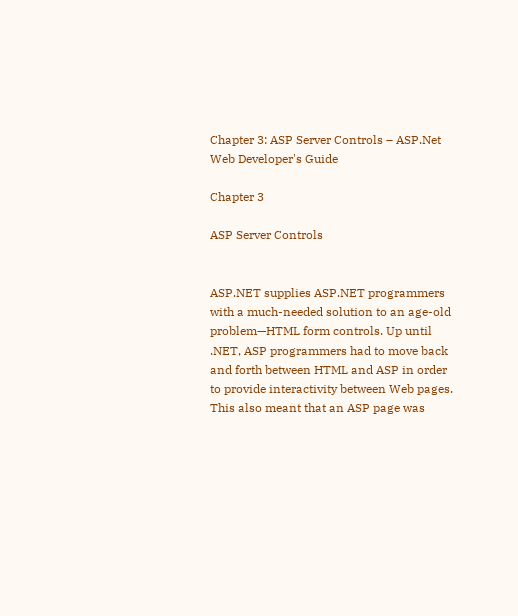Chapter 3: ASP Server Controls – ASP.Net Web Developer's Guide

Chapter 3

ASP Server Controls


ASP.NET supplies ASP.NET programmers with a much-needed solution to an age-old problem—HTML form controls. Up until .NET, ASP programmers had to move back and forth between HTML and ASP in order to provide interactivity between Web pages. This also meant that an ASP page was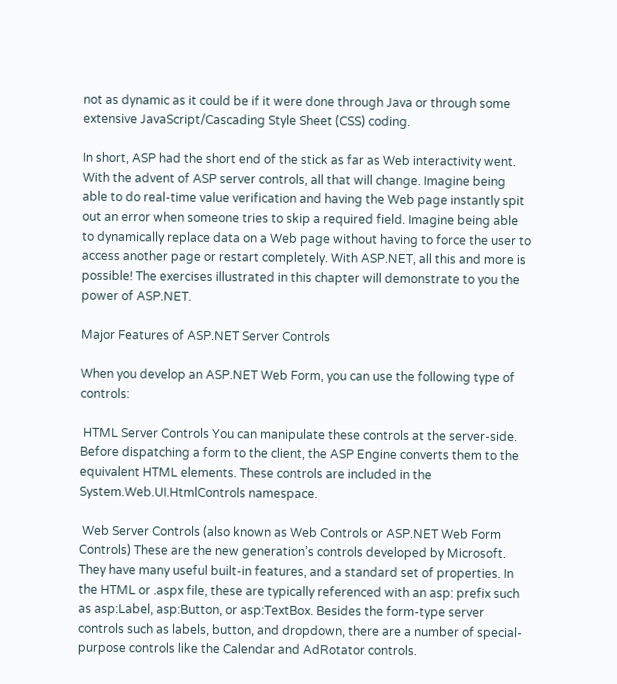not as dynamic as it could be if it were done through Java or through some extensive JavaScript/Cascading Style Sheet (CSS) coding.

In short, ASP had the short end of the stick as far as Web interactivity went. With the advent of ASP server controls, all that will change. Imagine being able to do real-time value verification and having the Web page instantly spit out an error when someone tries to skip a required field. Imagine being able to dynamically replace data on a Web page without having to force the user to access another page or restart completely. With ASP.NET, all this and more is possible! The exercises illustrated in this chapter will demonstrate to you the power of ASP.NET.

Major Features of ASP.NET Server Controls

When you develop an ASP.NET Web Form, you can use the following type of controls:

 HTML Server Controls You can manipulate these controls at the server-side. Before dispatching a form to the client, the ASP Engine converts them to the equivalent HTML elements. These controls are included in the System.Web.UI.HtmlControls namespace.

 Web Server Controls (also known as Web Controls or ASP.NET Web Form Controls) These are the new generation’s controls developed by Microsoft. They have many useful built-in features, and a standard set of properties. In the HTML or .aspx file, these are typically referenced with an asp: prefix such as asp:Label, asp:Button, or asp:TextBox. Besides the form-type server controls such as labels, button, and dropdown, there are a number of special-purpose controls like the Calendar and AdRotator controls.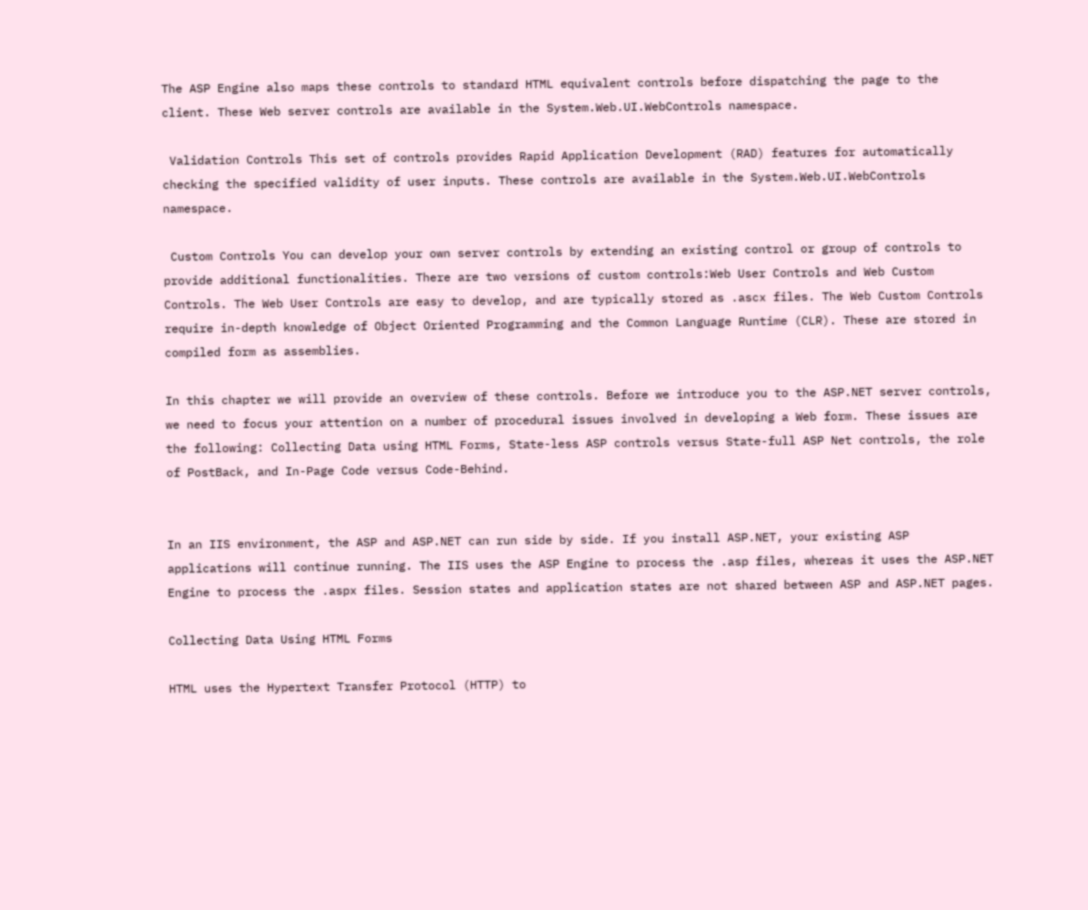The ASP Engine also maps these controls to standard HTML equivalent controls before dispatching the page to the client. These Web server controls are available in the System.Web.UI.WebControls namespace.

 Validation Controls This set of controls provides Rapid Application Development (RAD) features for automatically checking the specified validity of user inputs. These controls are available in the System.Web.UI.WebControls namespace.

 Custom Controls You can develop your own server controls by extending an existing control or group of controls to provide additional functionalities. There are two versions of custom controls:Web User Controls and Web Custom Controls. The Web User Controls are easy to develop, and are typically stored as .ascx files. The Web Custom Controls require in-depth knowledge of Object Oriented Programming and the Common Language Runtime (CLR). These are stored in compiled form as assemblies.

In this chapter we will provide an overview of these controls. Before we introduce you to the ASP.NET server controls, we need to focus your attention on a number of procedural issues involved in developing a Web form. These issues are the following: Collecting Data using HTML Forms, State-less ASP controls versus State-full ASP Net controls, the role of PostBack, and In-Page Code versus Code-Behind.


In an IIS environment, the ASP and ASP.NET can run side by side. If you install ASP.NET, your existing ASP applications will continue running. The IIS uses the ASP Engine to process the .asp files, whereas it uses the ASP.NET Engine to process the .aspx files. Session states and application states are not shared between ASP and ASP.NET pages.

Collecting Data Using HTML Forms

HTML uses the Hypertext Transfer Protocol (HTTP) to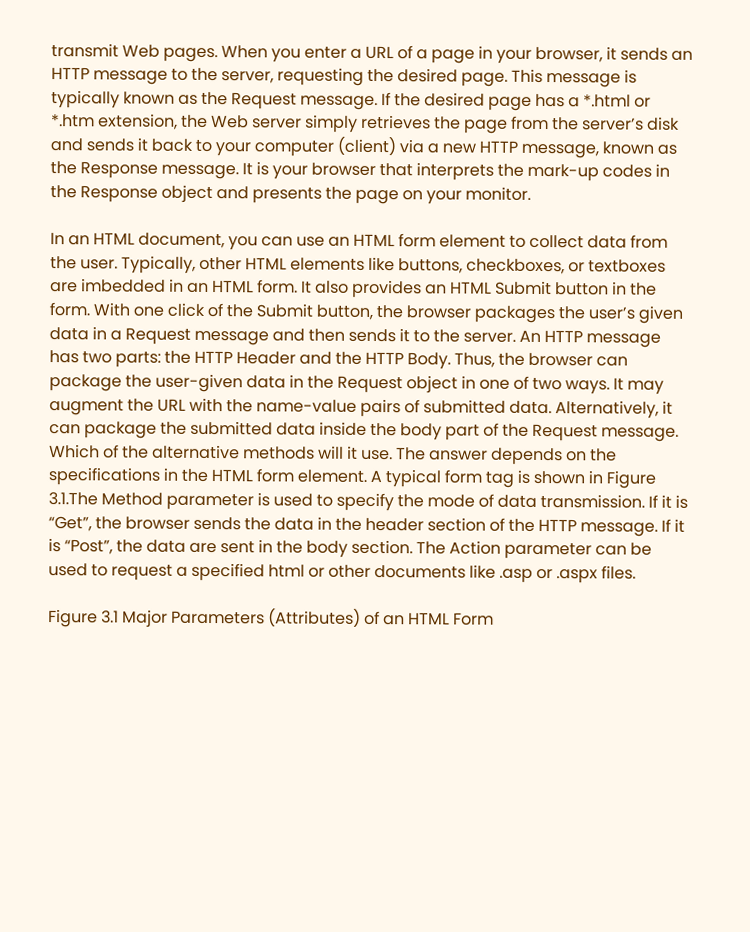transmit Web pages. When you enter a URL of a page in your browser, it sends an HTTP message to the server, requesting the desired page. This message is typically known as the Request message. If the desired page has a *.html or *.htm extension, the Web server simply retrieves the page from the server’s disk and sends it back to your computer (client) via a new HTTP message, known as the Response message. It is your browser that interprets the mark-up codes in the Response object and presents the page on your monitor.

In an HTML document, you can use an HTML form element to collect data from the user. Typically, other HTML elements like buttons, checkboxes, or textboxes are imbedded in an HTML form. It also provides an HTML Submit button in the form. With one click of the Submit button, the browser packages the user’s given data in a Request message and then sends it to the server. An HTTP message has two parts: the HTTP Header and the HTTP Body. Thus, the browser can package the user-given data in the Request object in one of two ways. It may augment the URL with the name-value pairs of submitted data. Alternatively, it can package the submitted data inside the body part of the Request message. Which of the alternative methods will it use. The answer depends on the specifications in the HTML form element. A typical form tag is shown in Figure 3.1.The Method parameter is used to specify the mode of data transmission. If it is “Get”, the browser sends the data in the header section of the HTTP message. If it is “Post”, the data are sent in the body section. The Action parameter can be used to request a specified html or other documents like .asp or .aspx files.

Figure 3.1 Major Parameters (Attributes) of an HTML Form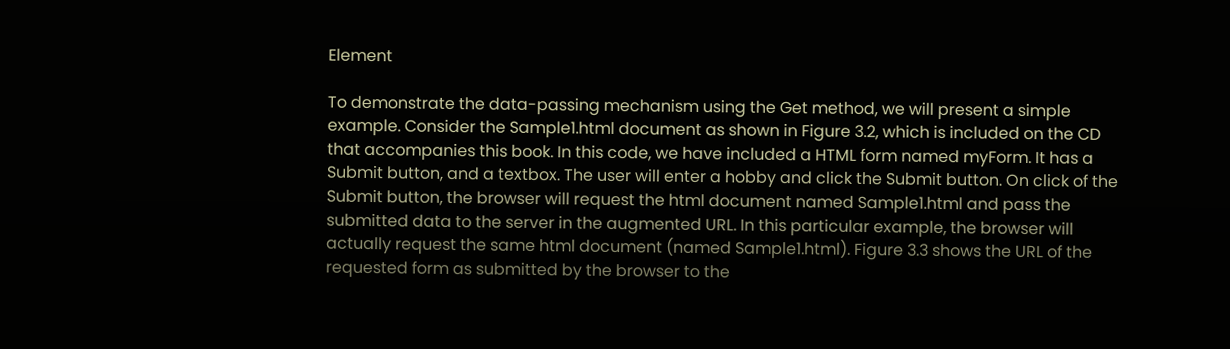Element

To demonstrate the data-passing mechanism using the Get method, we will present a simple example. Consider the Sample1.html document as shown in Figure 3.2, which is included on the CD that accompanies this book. In this code, we have included a HTML form named myForm. It has a Submit button, and a textbox. The user will enter a hobby and click the Submit button. On click of the Submit button, the browser will request the html document named Sample1.html and pass the submitted data to the server in the augmented URL. In this particular example, the browser will actually request the same html document (named Sample1.html). Figure 3.3 shows the URL of the requested form as submitted by the browser to the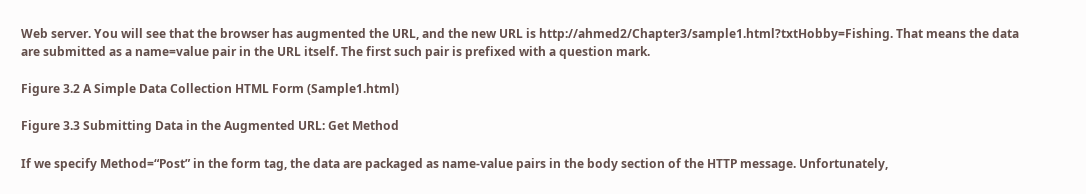Web server. You will see that the browser has augmented the URL, and the new URL is http://ahmed2/Chapter3/sample1.html?txtHobby=Fishing. That means the data are submitted as a name=value pair in the URL itself. The first such pair is prefixed with a question mark.

Figure 3.2 A Simple Data Collection HTML Form (Sample1.html)

Figure 3.3 Submitting Data in the Augmented URL: Get Method

If we specify Method=“Post” in the form tag, the data are packaged as name-value pairs in the body section of the HTTP message. Unfortunately,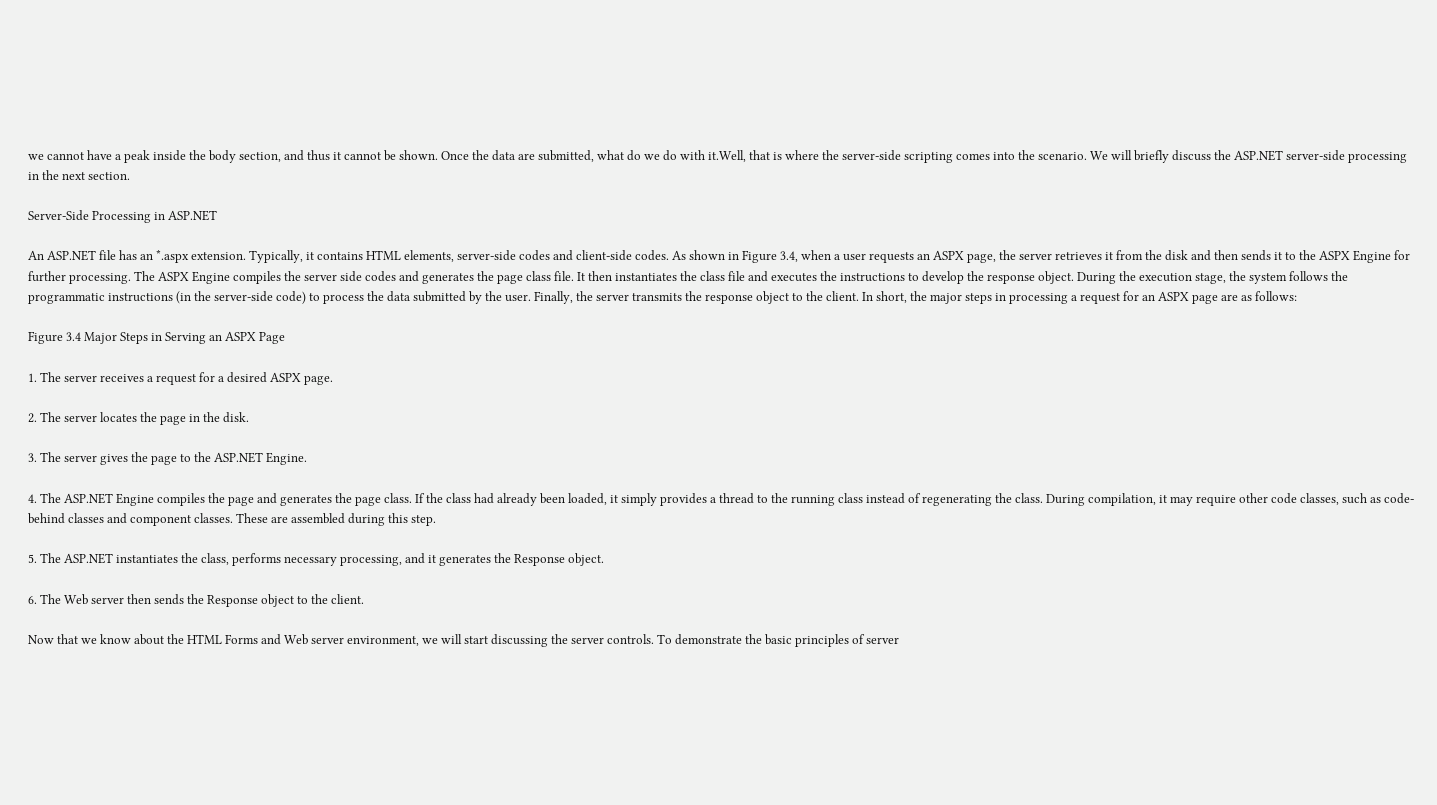we cannot have a peak inside the body section, and thus it cannot be shown. Once the data are submitted, what do we do with it.Well, that is where the server-side scripting comes into the scenario. We will briefly discuss the ASP.NET server-side processing in the next section.

Server-Side Processing in ASP.NET

An ASP.NET file has an *.aspx extension. Typically, it contains HTML elements, server-side codes and client-side codes. As shown in Figure 3.4, when a user requests an ASPX page, the server retrieves it from the disk and then sends it to the ASPX Engine for further processing. The ASPX Engine compiles the server side codes and generates the page class file. It then instantiates the class file and executes the instructions to develop the response object. During the execution stage, the system follows the programmatic instructions (in the server-side code) to process the data submitted by the user. Finally, the server transmits the response object to the client. In short, the major steps in processing a request for an ASPX page are as follows:

Figure 3.4 Major Steps in Serving an ASPX Page

1. The server receives a request for a desired ASPX page.

2. The server locates the page in the disk.

3. The server gives the page to the ASP.NET Engine.

4. The ASP.NET Engine compiles the page and generates the page class. If the class had already been loaded, it simply provides a thread to the running class instead of regenerating the class. During compilation, it may require other code classes, such as code-behind classes and component classes. These are assembled during this step.

5. The ASP.NET instantiates the class, performs necessary processing, and it generates the Response object.

6. The Web server then sends the Response object to the client.

Now that we know about the HTML Forms and Web server environment, we will start discussing the server controls. To demonstrate the basic principles of server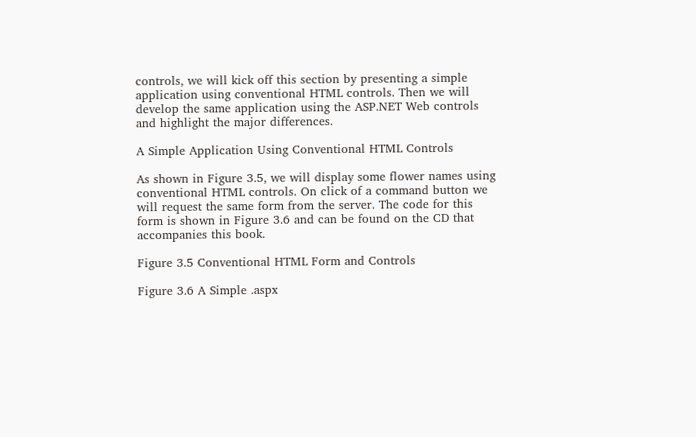controls, we will kick off this section by presenting a simple application using conventional HTML controls. Then we will develop the same application using the ASP.NET Web controls and highlight the major differences.

A Simple Application Using Conventional HTML Controls

As shown in Figure 3.5, we will display some flower names using conventional HTML controls. On click of a command button we will request the same form from the server. The code for this form is shown in Figure 3.6 and can be found on the CD that accompanies this book.

Figure 3.5 Conventional HTML Form and Controls

Figure 3.6 A Simple .aspx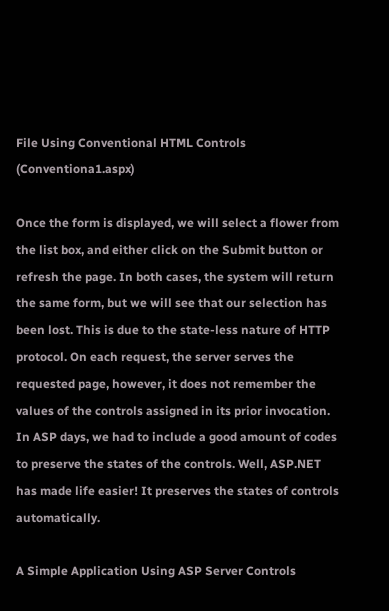File Using Conventional HTML Controls (Conventiona1.aspx)

Once the form is displayed, we will select a flower from the list box, and either click on the Submit button or refresh the page. In both cases, the system will return the same form, but we will see that our selection has been lost. This is due to the state-less nature of HTTP protocol. On each request, the server serves the requested page, however, it does not remember the values of the controls assigned in its prior invocation. In ASP days, we had to include a good amount of codes to preserve the states of the controls. Well, ASP.NET has made life easier! It preserves the states of controls automatically.

A Simple Application Using ASP Server Controls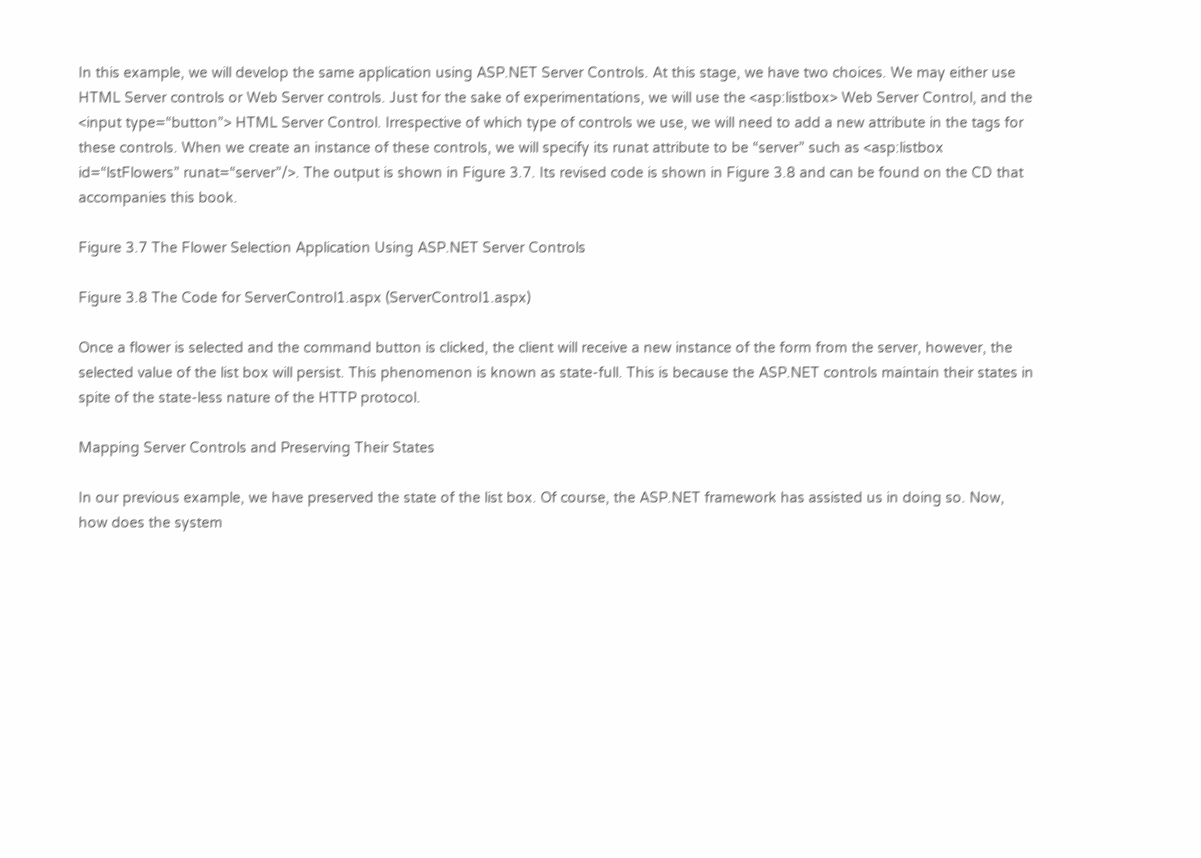In this example, we will develop the same application using ASP.NET Server Controls. At this stage, we have two choices. We may either use HTML Server controls or Web Server controls. Just for the sake of experimentations, we will use the <asp:listbox> Web Server Control, and the <input type=“button”> HTML Server Control. Irrespective of which type of controls we use, we will need to add a new attribute in the tags for these controls. When we create an instance of these controls, we will specify its runat attribute to be “server” such as <asp:listbox id=“lstFlowers” runat=“server”/>. The output is shown in Figure 3.7. Its revised code is shown in Figure 3.8 and can be found on the CD that accompanies this book.

Figure 3.7 The Flower Selection Application Using ASP.NET Server Controls

Figure 3.8 The Code for ServerControl1.aspx (ServerControl1.aspx)

Once a flower is selected and the command button is clicked, the client will receive a new instance of the form from the server, however, the selected value of the list box will persist. This phenomenon is known as state-full. This is because the ASP.NET controls maintain their states in spite of the state-less nature of the HTTP protocol.

Mapping Server Controls and Preserving Their States

In our previous example, we have preserved the state of the list box. Of course, the ASP.NET framework has assisted us in doing so. Now, how does the system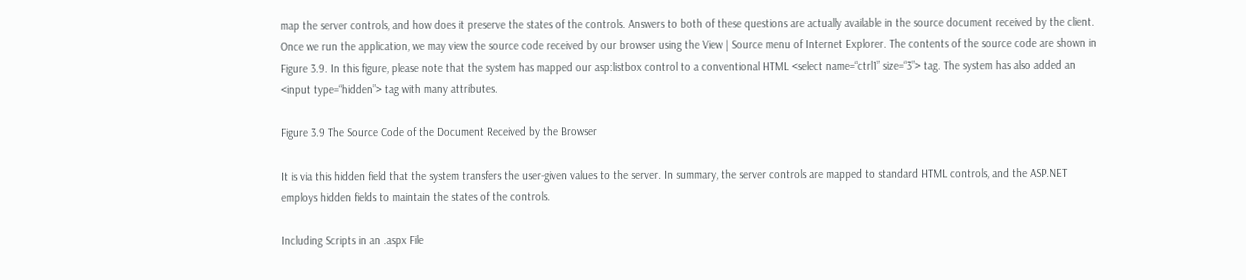map the server controls, and how does it preserve the states of the controls. Answers to both of these questions are actually available in the source document received by the client. Once we run the application, we may view the source code received by our browser using the View | Source menu of Internet Explorer. The contents of the source code are shown in Figure 3.9. In this figure, please note that the system has mapped our asp:listbox control to a conventional HTML <select name=“ctrl1” size=“3”> tag. The system has also added an <input type=“hidden”> tag with many attributes.

Figure 3.9 The Source Code of the Document Received by the Browser

It is via this hidden field that the system transfers the user-given values to the server. In summary, the server controls are mapped to standard HTML controls, and the ASP.NET employs hidden fields to maintain the states of the controls.

Including Scripts in an .aspx File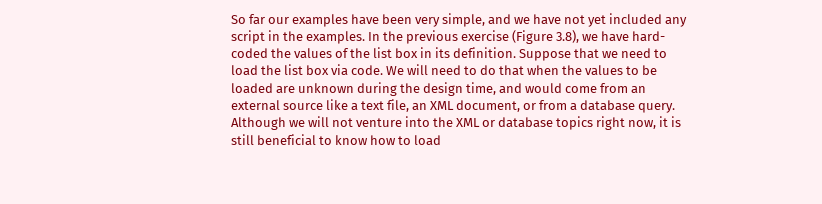So far our examples have been very simple, and we have not yet included any script in the examples. In the previous exercise (Figure 3.8), we have hard-coded the values of the list box in its definition. Suppose that we need to load the list box via code. We will need to do that when the values to be loaded are unknown during the design time, and would come from an external source like a text file, an XML document, or from a database query. Although we will not venture into the XML or database topics right now, it is still beneficial to know how to load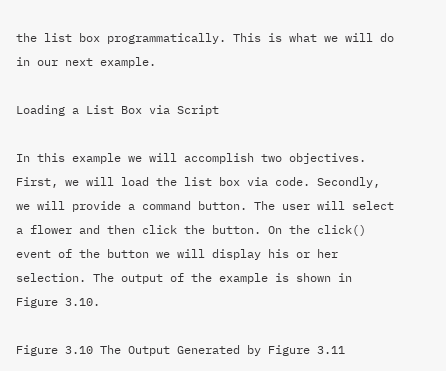the list box programmatically. This is what we will do in our next example.

Loading a List Box via Script

In this example we will accomplish two objectives. First, we will load the list box via code. Secondly, we will provide a command button. The user will select a flower and then click the button. On the click() event of the button we will display his or her selection. The output of the example is shown in Figure 3.10.

Figure 3.10 The Output Generated by Figure 3.11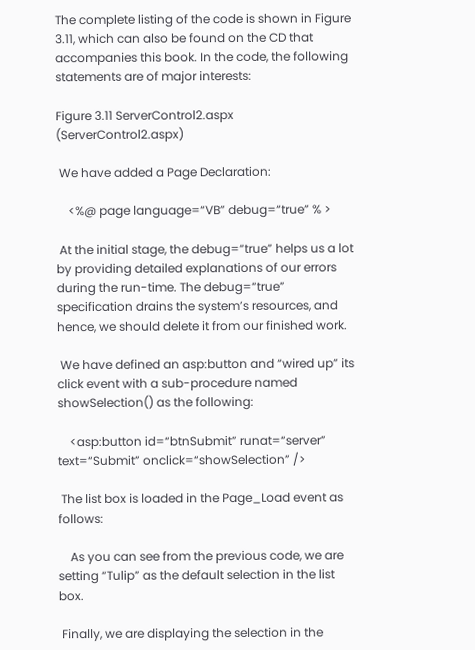The complete listing of the code is shown in Figure 3.11, which can also be found on the CD that accompanies this book. In the code, the following statements are of major interests:

Figure 3.11 ServerControl2.aspx (ServerControl2.aspx)

 We have added a Page Declaration:

    <%@ page language=“VB” debug=“true” % >

 At the initial stage, the debug=“true” helps us a lot by providing detailed explanations of our errors during the run-time. The debug=“true” specification drains the system’s resources, and hence, we should delete it from our finished work.

 We have defined an asp:button and “wired up” its click event with a sub-procedure named showSelection() as the following:

    <asp:button id=“btnSubmit” runat=“server” text=“Submit” onclick=“showSelection” />

 The list box is loaded in the Page_Load event as follows:

    As you can see from the previous code, we are setting “Tulip” as the default selection in the list box.

 Finally, we are displaying the selection in the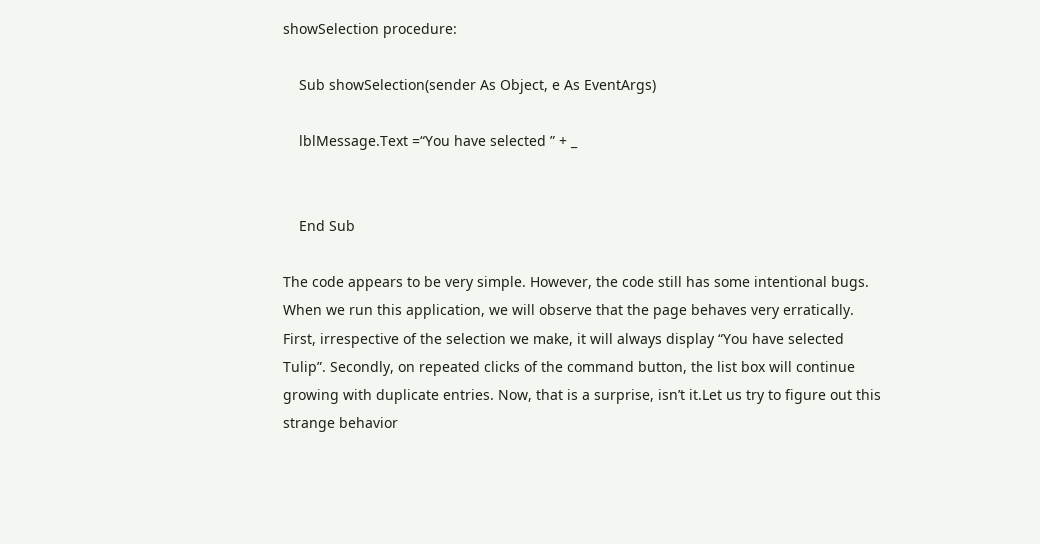showSelection procedure:

    Sub showSelection(sender As Object, e As EventArgs)

    lblMessage.Text =“You have selected ” + _


    End Sub

The code appears to be very simple. However, the code still has some intentional bugs. When we run this application, we will observe that the page behaves very erratically. First, irrespective of the selection we make, it will always display “You have selected Tulip”. Secondly, on repeated clicks of the command button, the list box will continue growing with duplicate entries. Now, that is a surprise, isn’t it.Let us try to figure out this strange behavior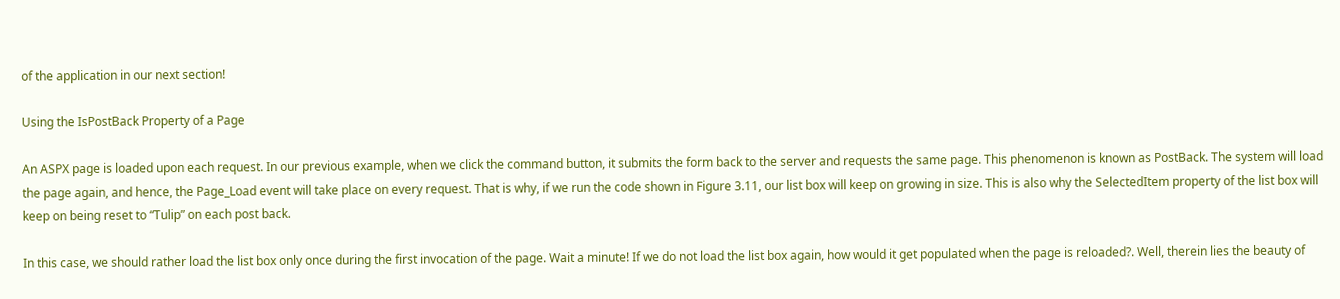of the application in our next section!

Using the IsPostBack Property of a Page

An ASPX page is loaded upon each request. In our previous example, when we click the command button, it submits the form back to the server and requests the same page. This phenomenon is known as PostBack. The system will load the page again, and hence, the Page_Load event will take place on every request. That is why, if we run the code shown in Figure 3.11, our list box will keep on growing in size. This is also why the SelectedItem property of the list box will keep on being reset to “Tulip” on each post back.

In this case, we should rather load the list box only once during the first invocation of the page. Wait a minute! If we do not load the list box again, how would it get populated when the page is reloaded?. Well, therein lies the beauty of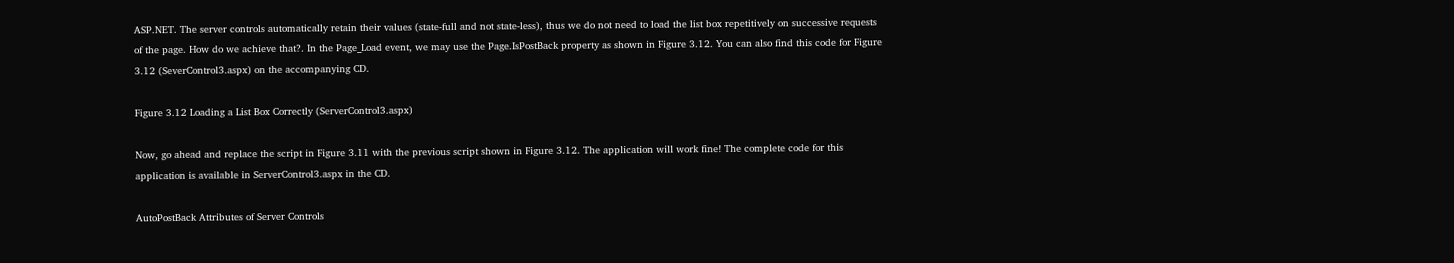ASP.NET. The server controls automatically retain their values (state-full and not state-less), thus we do not need to load the list box repetitively on successive requests of the page. How do we achieve that?. In the Page_Load event, we may use the Page.IsPostBack property as shown in Figure 3.12. You can also find this code for Figure 3.12 (SeverControl3.aspx) on the accompanying CD.

Figure 3.12 Loading a List Box Correctly (ServerControl3.aspx)

Now, go ahead and replace the script in Figure 3.11 with the previous script shown in Figure 3.12. The application will work fine! The complete code for this application is available in ServerControl3.aspx in the CD.

AutoPostBack Attributes of Server Controls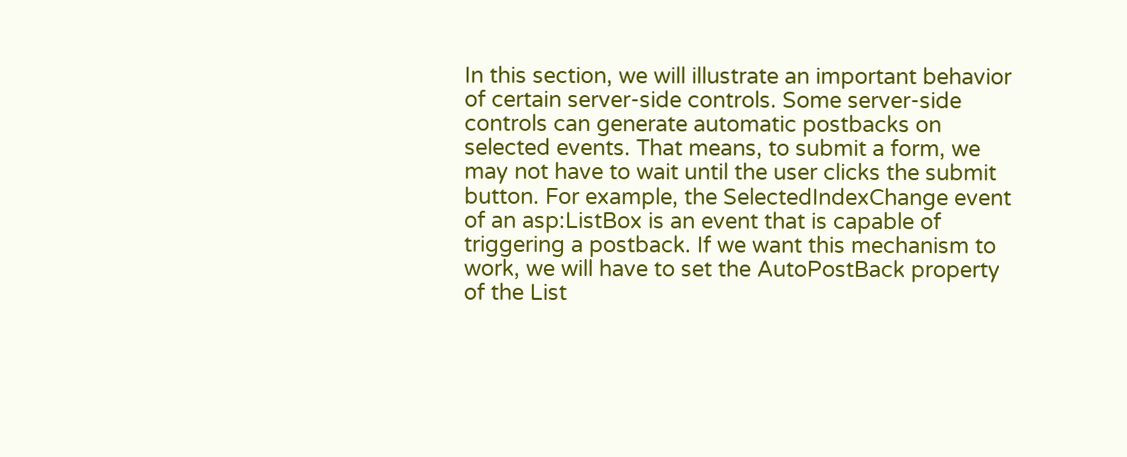In this section, we will illustrate an important behavior of certain server-side controls. Some server-side controls can generate automatic postbacks on selected events. That means, to submit a form, we may not have to wait until the user clicks the submit button. For example, the SelectedIndexChange event of an asp:ListBox is an event that is capable of triggering a postback. If we want this mechanism to work, we will have to set the AutoPostBack property of the List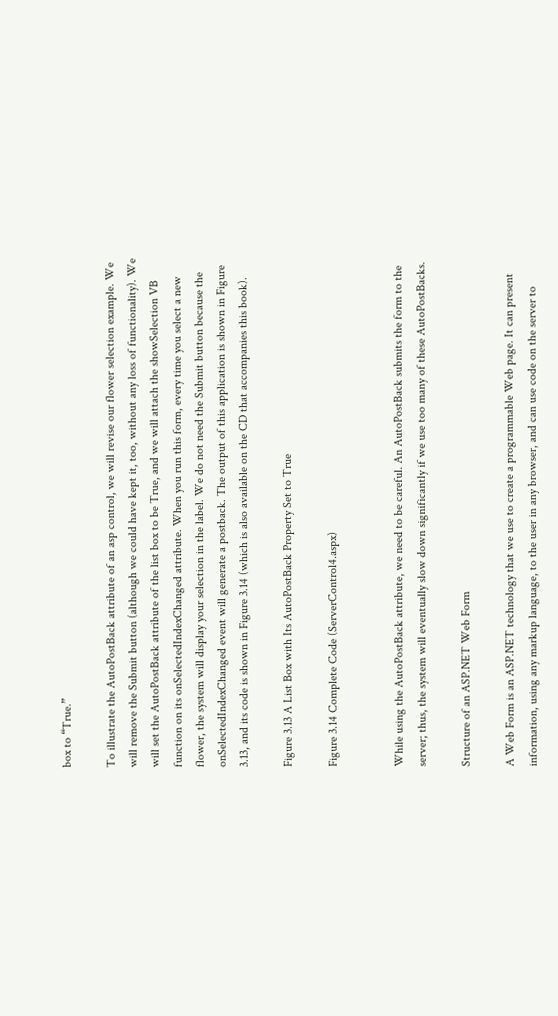box to “True.”

To illustrate the AutoPostBack attribute of an asp control, we will revise our flower selection example. We will remove the Submit button (although we could have kept it, too, without any loss of functionality). We will set the AutoPostBack attribute of the list box to be True, and we will attach the showSelection VB function on its onSelectedIndexChanged attribute. When you run this form, every time you select a new flower, the system will display your selection in the label. We do not need the Submit button because the onSelectedIndexChanged event will generate a postback. The output of this application is shown in Figure 3.13, and its code is shown in Figure 3.14 (which is also available on the CD that accompanies this book).

Figure 3.13 A List Box with Its AutoPostBack Property Set to True

Figure 3.14 Complete Code (ServerControl4.aspx)


While using the AutoPostBack attribute, we need to be careful. An AutoPostBack submits the form to the server; thus, the system will eventually slow down significantly if we use too many of these AutoPostBacks.

Structure of an ASP.NET Web Form

A Web Form is an ASP.NET technology that we use to create a programmable Web page. It can present information, using any markup language, to the user in any browser, and can use code on the server to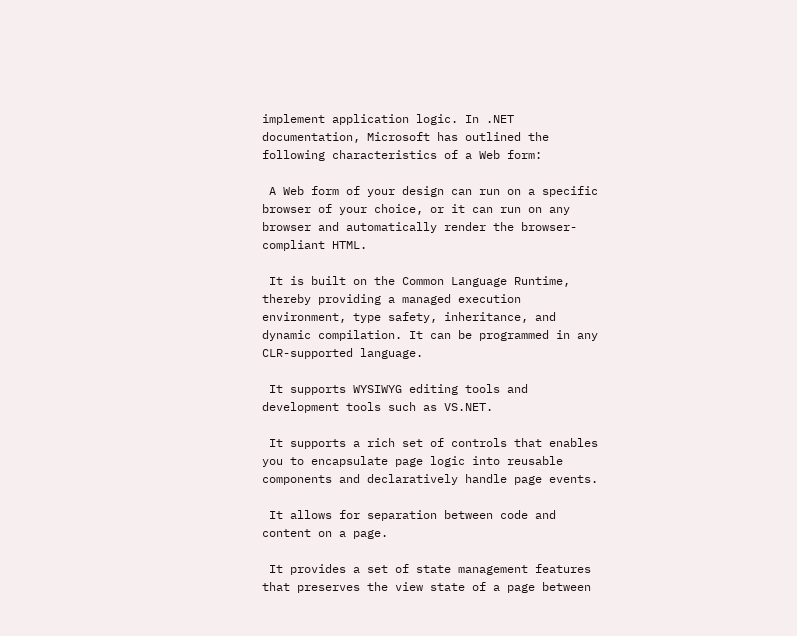implement application logic. In .NET documentation, Microsoft has outlined the following characteristics of a Web form:

 A Web form of your design can run on a specific browser of your choice, or it can run on any browser and automatically render the browser-compliant HTML.

 It is built on the Common Language Runtime, thereby providing a managed execution environment, type safety, inheritance, and dynamic compilation. It can be programmed in any CLR-supported language.

 It supports WYSIWYG editing tools and development tools such as VS.NET.

 It supports a rich set of controls that enables you to encapsulate page logic into reusable components and declaratively handle page events.

 It allows for separation between code and content on a page.

 It provides a set of state management features that preserves the view state of a page between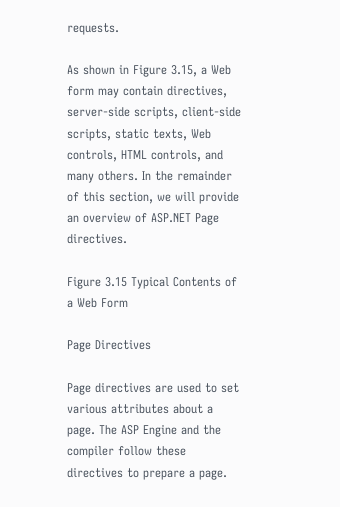requests.

As shown in Figure 3.15, a Web form may contain directives, server-side scripts, client-side scripts, static texts, Web controls, HTML controls, and many others. In the remainder of this section, we will provide an overview of ASP.NET Page directives.

Figure 3.15 Typical Contents of a Web Form

Page Directives

Page directives are used to set various attributes about a page. The ASP Engine and the compiler follow these directives to prepare a page.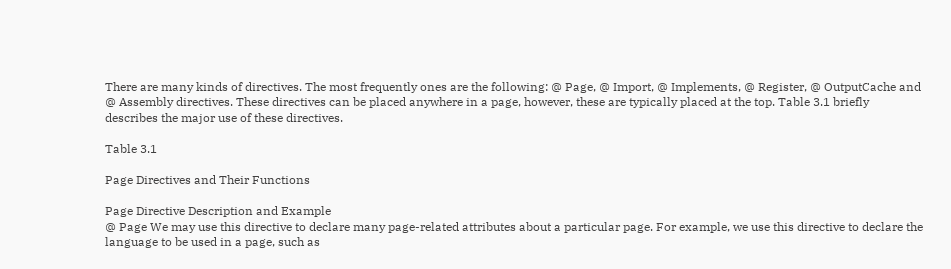There are many kinds of directives. The most frequently ones are the following: @ Page, @ Import, @ Implements, @ Register, @ OutputCache and @ Assembly directives. These directives can be placed anywhere in a page, however, these are typically placed at the top. Table 3.1 briefly describes the major use of these directives.

Table 3.1

Page Directives and Their Functions

Page Directive Description and Example
@ Page We may use this directive to declare many page-related attributes about a particular page. For example, we use this directive to declare the language to be used in a page, such as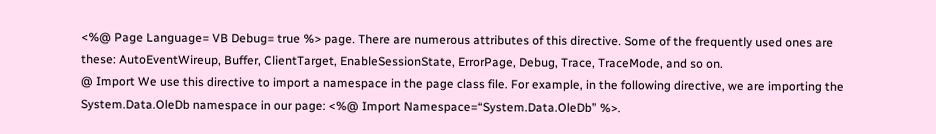<%@ Page Language= VB Debug= true %> page. There are numerous attributes of this directive. Some of the frequently used ones are these: AutoEventWireup, Buffer, ClientTarget, EnableSessionState, ErrorPage, Debug, Trace, TraceMode, and so on.
@ Import We use this directive to import a namespace in the page class file. For example, in the following directive, we are importing the System.Data.OleDb namespace in our page: <%@ Import Namespace=“System.Data.OleDb” %>.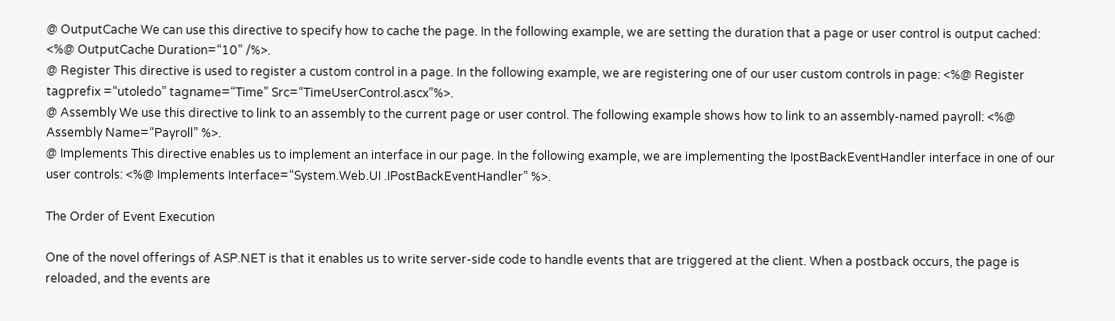@ OutputCache We can use this directive to specify how to cache the page. In the following example, we are setting the duration that a page or user control is output cached: <%@ OutputCache Duration=“10” /%>.
@ Register This directive is used to register a custom control in a page. In the following example, we are registering one of our user custom controls in page: <%@ Register tagprefix =“utoledo” tagname=“Time” Src=“TimeUserControl.ascx”%>.
@ Assembly We use this directive to link to an assembly to the current page or user control. The following example shows how to link to an assembly-named payroll: <%@ Assembly Name=“Payroll” %>.
@ Implements This directive enables us to implement an interface in our page. In the following example, we are implementing the IpostBackEventHandler interface in one of our user controls: <%@ Implements Interface=“System.Web.UI .IPostBackEventHandler” %>.

The Order of Event Execution

One of the novel offerings of ASP.NET is that it enables us to write server-side code to handle events that are triggered at the client. When a postback occurs, the page is reloaded, and the events are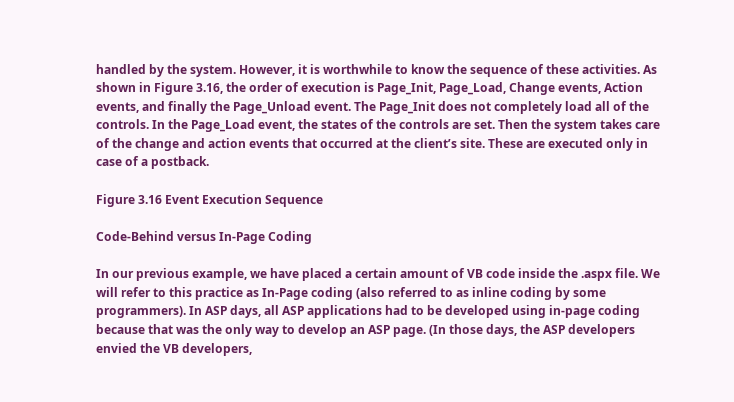handled by the system. However, it is worthwhile to know the sequence of these activities. As shown in Figure 3.16, the order of execution is Page_Init, Page_Load, Change events, Action events, and finally the Page_Unload event. The Page_Init does not completely load all of the controls. In the Page_Load event, the states of the controls are set. Then the system takes care of the change and action events that occurred at the client’s site. These are executed only in case of a postback.

Figure 3.16 Event Execution Sequence

Code-Behind versus In-Page Coding

In our previous example, we have placed a certain amount of VB code inside the .aspx file. We will refer to this practice as In-Page coding (also referred to as inline coding by some programmers). In ASP days, all ASP applications had to be developed using in-page coding because that was the only way to develop an ASP page. (In those days, the ASP developers envied the VB developers,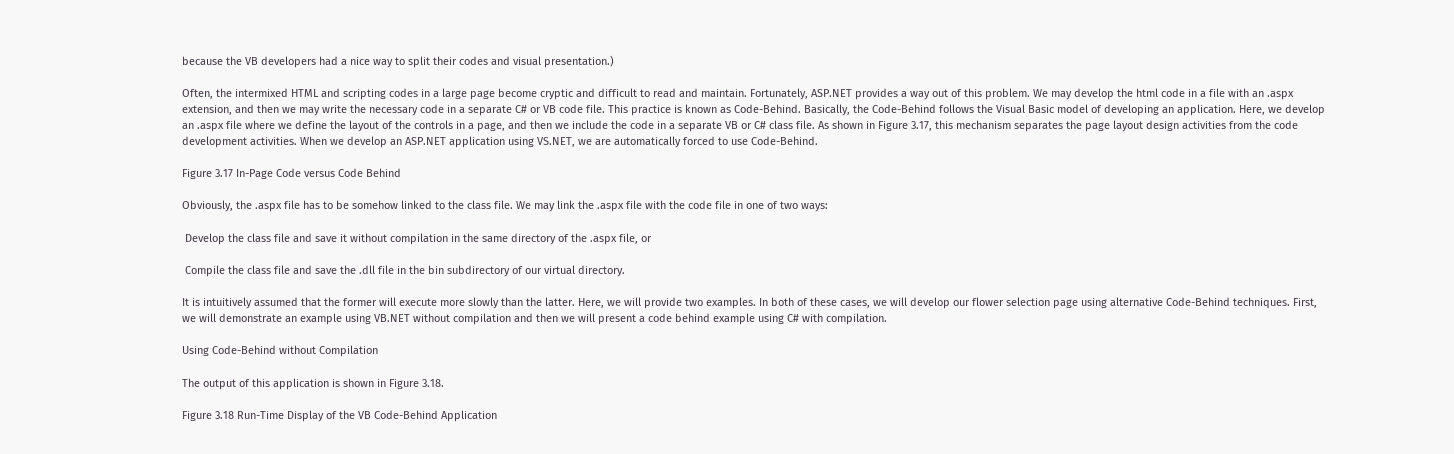because the VB developers had a nice way to split their codes and visual presentation.)

Often, the intermixed HTML and scripting codes in a large page become cryptic and difficult to read and maintain. Fortunately, ASP.NET provides a way out of this problem. We may develop the html code in a file with an .aspx extension, and then we may write the necessary code in a separate C# or VB code file. This practice is known as Code-Behind. Basically, the Code-Behind follows the Visual Basic model of developing an application. Here, we develop an .aspx file where we define the layout of the controls in a page, and then we include the code in a separate VB or C# class file. As shown in Figure 3.17, this mechanism separates the page layout design activities from the code development activities. When we develop an ASP.NET application using VS.NET, we are automatically forced to use Code-Behind.

Figure 3.17 In-Page Code versus Code Behind

Obviously, the .aspx file has to be somehow linked to the class file. We may link the .aspx file with the code file in one of two ways:

 Develop the class file and save it without compilation in the same directory of the .aspx file, or

 Compile the class file and save the .dll file in the bin subdirectory of our virtual directory.

It is intuitively assumed that the former will execute more slowly than the latter. Here, we will provide two examples. In both of these cases, we will develop our flower selection page using alternative Code-Behind techniques. First, we will demonstrate an example using VB.NET without compilation and then we will present a code behind example using C# with compilation.

Using Code-Behind without Compilation

The output of this application is shown in Figure 3.18.

Figure 3.18 Run-Time Display of the VB Code-Behind Application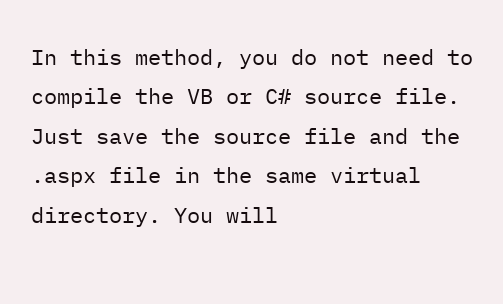In this method, you do not need to compile the VB or C# source file. Just save the source file and the .aspx file in the same virtual directory. You will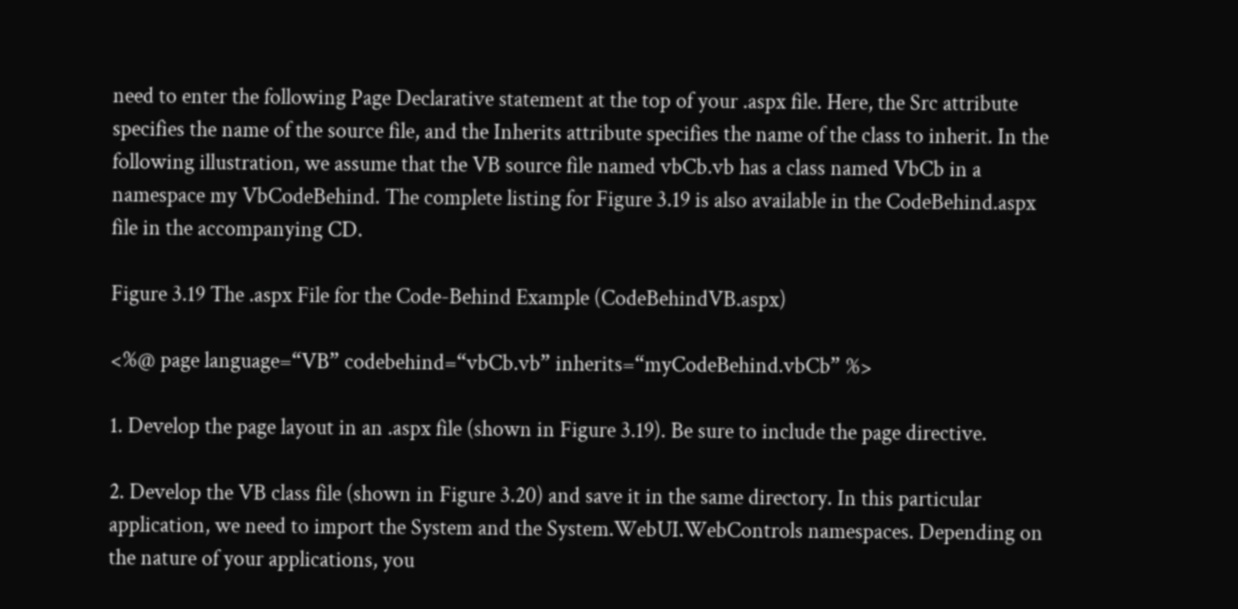need to enter the following Page Declarative statement at the top of your .aspx file. Here, the Src attribute specifies the name of the source file, and the Inherits attribute specifies the name of the class to inherit. In the following illustration, we assume that the VB source file named vbCb.vb has a class named VbCb in a namespace my VbCodeBehind. The complete listing for Figure 3.19 is also available in the CodeBehind.aspx file in the accompanying CD.

Figure 3.19 The .aspx File for the Code-Behind Example (CodeBehindVB.aspx)

<%@ page language=“VB” codebehind=“vbCb.vb” inherits=“myCodeBehind.vbCb” %>

1. Develop the page layout in an .aspx file (shown in Figure 3.19). Be sure to include the page directive.

2. Develop the VB class file (shown in Figure 3.20) and save it in the same directory. In this particular application, we need to import the System and the System.WebUI.WebControls namespaces. Depending on the nature of your applications, you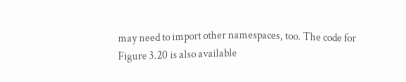may need to import other namespaces, too. The code for Figure 3.20 is also available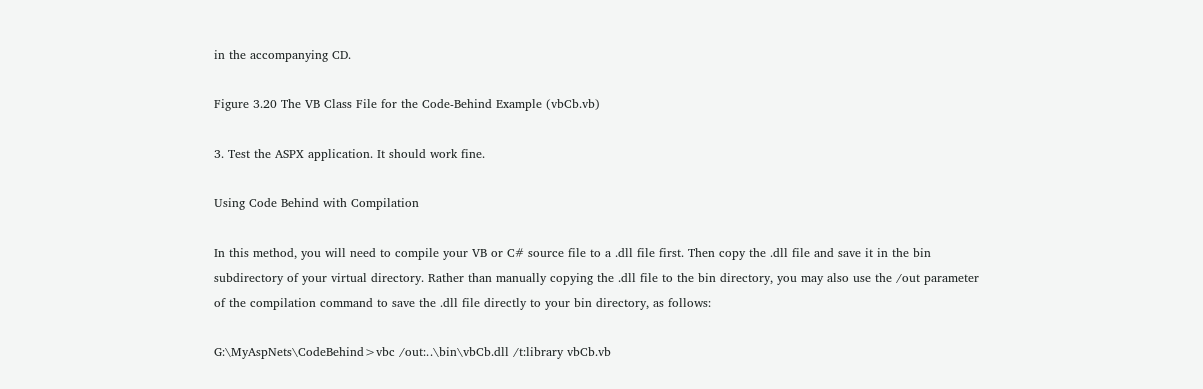in the accompanying CD.

Figure 3.20 The VB Class File for the Code-Behind Example (vbCb.vb)

3. Test the ASPX application. It should work fine.

Using Code Behind with Compilation

In this method, you will need to compile your VB or C# source file to a .dll file first. Then copy the .dll file and save it in the bin subdirectory of your virtual directory. Rather than manually copying the .dll file to the bin directory, you may also use the /out parameter of the compilation command to save the .dll file directly to your bin directory, as follows:

G:\MyAspNets\CodeBehind>vbc /out:‥\bin\vbCb.dll /t:library vbCb.vb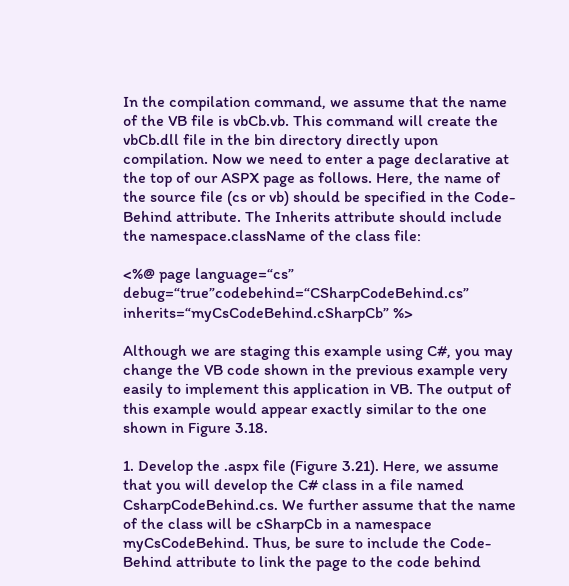In the compilation command, we assume that the name of the VB file is vbCb.vb. This command will create the vbCb.dll file in the bin directory directly upon compilation. Now we need to enter a page declarative at the top of our ASPX page as follows. Here, the name of the source file (cs or vb) should be specified in the Code-Behind attribute. The Inherits attribute should include the namespace.className of the class file:

<%@ page language=“cs” debug=“true”codebehind=“CSharpCodeBehind.cs” inherits=“myCsCodeBehind.cSharpCb” %>

Although we are staging this example using C#, you may change the VB code shown in the previous example very easily to implement this application in VB. The output of this example would appear exactly similar to the one shown in Figure 3.18.

1. Develop the .aspx file (Figure 3.21). Here, we assume that you will develop the C# class in a file named CsharpCodeBehind.cs. We further assume that the name of the class will be cSharpCb in a namespace myCsCodeBehind. Thus, be sure to include the Code-Behind attribute to link the page to the code behind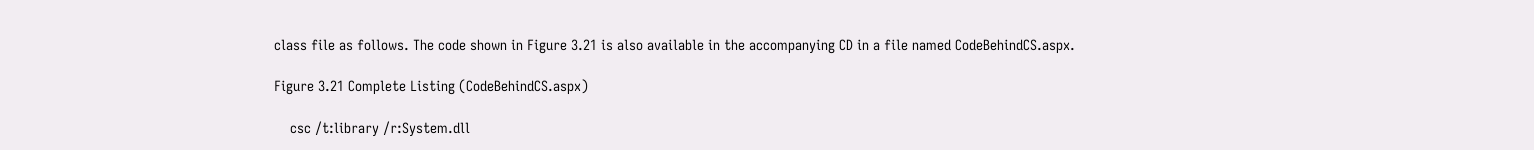class file as follows. The code shown in Figure 3.21 is also available in the accompanying CD in a file named CodeBehindCS.aspx.

Figure 3.21 Complete Listing (CodeBehindCS.aspx)

    csc /t:library /r:System.dll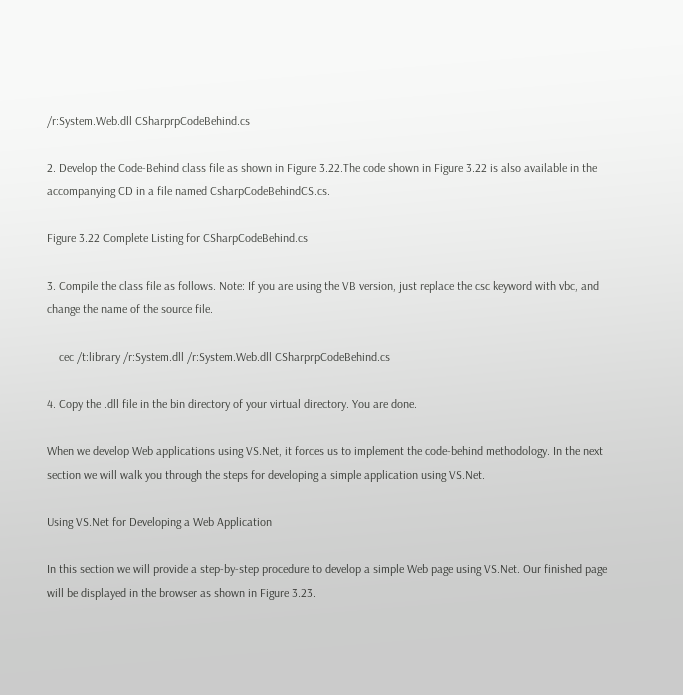/r:System.Web.dll CSharprpCodeBehind.cs

2. Develop the Code-Behind class file as shown in Figure 3.22.The code shown in Figure 3.22 is also available in the accompanying CD in a file named CsharpCodeBehindCS.cs.

Figure 3.22 Complete Listing for CSharpCodeBehind.cs

3. Compile the class file as follows. Note: If you are using the VB version, just replace the csc keyword with vbc, and change the name of the source file.

    cec /t:library /r:System.dll /r:System.Web.dll CSharprpCodeBehind.cs

4. Copy the .dll file in the bin directory of your virtual directory. You are done.

When we develop Web applications using VS.Net, it forces us to implement the code-behind methodology. In the next section we will walk you through the steps for developing a simple application using VS.Net.

Using VS.Net for Developing a Web Application

In this section we will provide a step-by-step procedure to develop a simple Web page using VS.Net. Our finished page will be displayed in the browser as shown in Figure 3.23.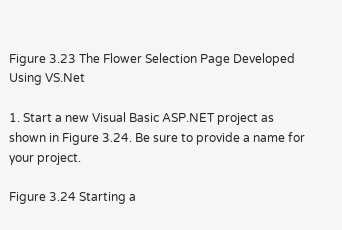Figure 3.23 The Flower Selection Page Developed Using VS.Net

1. Start a new Visual Basic ASP.NET project as shown in Figure 3.24. Be sure to provide a name for your project.

Figure 3.24 Starting a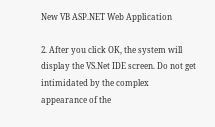New VB ASP.NET Web Application

2. After you click OK, the system will display the VS.Net IDE screen. Do not get intimidated by the complex appearance of the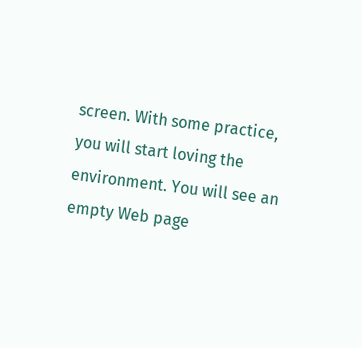screen. With some practice, you will start loving the environment. You will see an empty Web page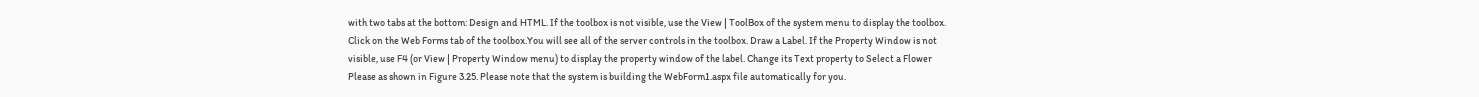with two tabs at the bottom: Design and HTML. If the toolbox is not visible, use the View | ToolBox of the system menu to display the toolbox. Click on the Web Forms tab of the toolbox.You will see all of the server controls in the toolbox. Draw a Label. If the Property Window is not visible, use F4 (or View | Property Window menu) to display the property window of the label. Change its Text property to Select a Flower Please as shown in Figure 3.25. Please note that the system is building the WebForm1.aspx file automatically for you.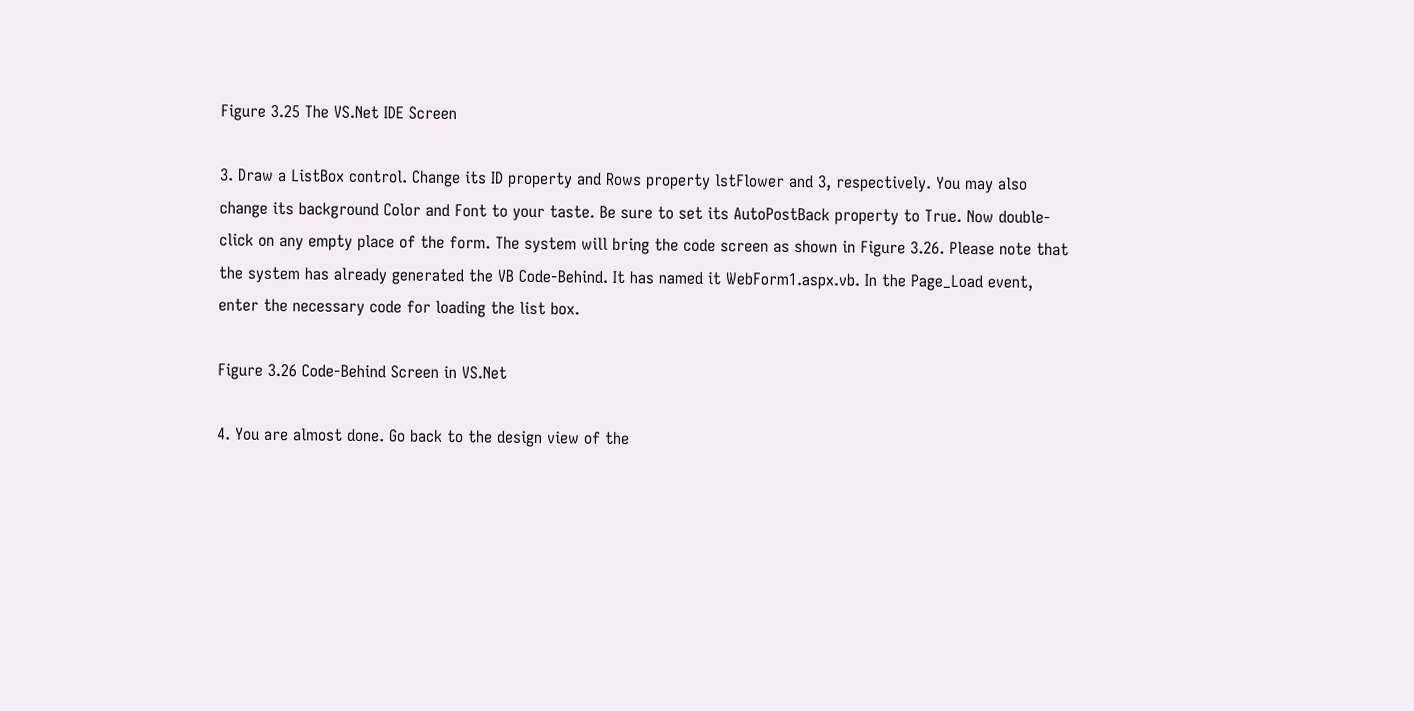Figure 3.25 The VS.Net IDE Screen

3. Draw a ListBox control. Change its ID property and Rows property lstFlower and 3, respectively. You may also change its background Color and Font to your taste. Be sure to set its AutoPostBack property to True. Now double-click on any empty place of the form. The system will bring the code screen as shown in Figure 3.26. Please note that the system has already generated the VB Code-Behind. It has named it WebForm1.aspx.vb. In the Page_Load event, enter the necessary code for loading the list box.

Figure 3.26 Code-Behind Screen in VS.Net

4. You are almost done. Go back to the design view of the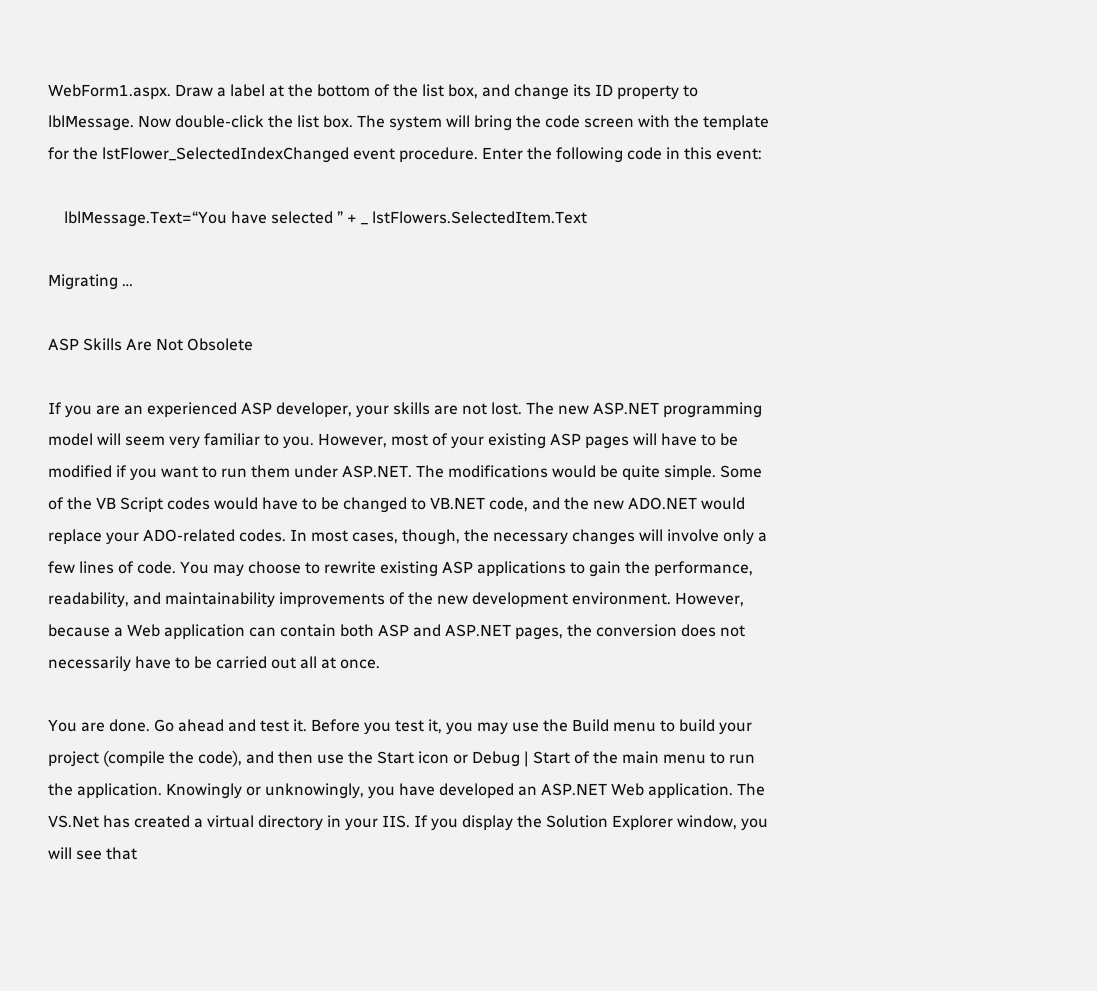WebForm1.aspx. Draw a label at the bottom of the list box, and change its ID property to lblMessage. Now double-click the list box. The system will bring the code screen with the template for the lstFlower_SelectedIndexChanged event procedure. Enter the following code in this event:

    lblMessage.Text=“You have selected ” + _ lstFlowers.SelectedItem.Text

Migrating …

ASP Skills Are Not Obsolete

If you are an experienced ASP developer, your skills are not lost. The new ASP.NET programming model will seem very familiar to you. However, most of your existing ASP pages will have to be modified if you want to run them under ASP.NET. The modifications would be quite simple. Some of the VB Script codes would have to be changed to VB.NET code, and the new ADO.NET would replace your ADO-related codes. In most cases, though, the necessary changes will involve only a few lines of code. You may choose to rewrite existing ASP applications to gain the performance, readability, and maintainability improvements of the new development environment. However, because a Web application can contain both ASP and ASP.NET pages, the conversion does not necessarily have to be carried out all at once.

You are done. Go ahead and test it. Before you test it, you may use the Build menu to build your project (compile the code), and then use the Start icon or Debug | Start of the main menu to run the application. Knowingly or unknowingly, you have developed an ASP.NET Web application. The VS.Net has created a virtual directory in your IIS. If you display the Solution Explorer window, you will see that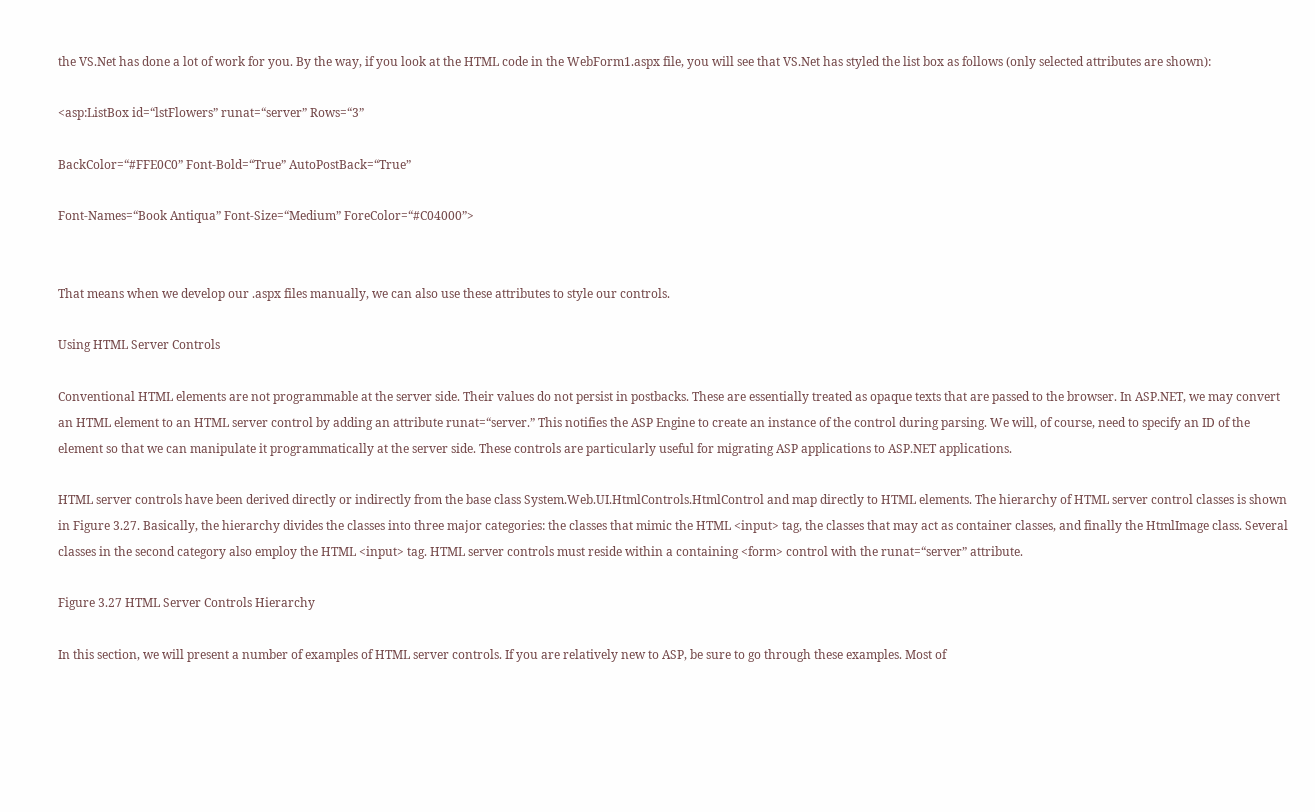the VS.Net has done a lot of work for you. By the way, if you look at the HTML code in the WebForm1.aspx file, you will see that VS.Net has styled the list box as follows (only selected attributes are shown):

<asp:ListBox id=“lstFlowers” runat=“server” Rows=“3”

BackColor=“#FFE0C0” Font-Bold=“True” AutoPostBack=“True”

Font-Names=“Book Antiqua” Font-Size=“Medium” ForeColor=“#C04000”>


That means when we develop our .aspx files manually, we can also use these attributes to style our controls.

Using HTML Server Controls

Conventional HTML elements are not programmable at the server side. Their values do not persist in postbacks. These are essentially treated as opaque texts that are passed to the browser. In ASP.NET, we may convert an HTML element to an HTML server control by adding an attribute runat=“server.” This notifies the ASP Engine to create an instance of the control during parsing. We will, of course, need to specify an ID of the element so that we can manipulate it programmatically at the server side. These controls are particularly useful for migrating ASP applications to ASP.NET applications.

HTML server controls have been derived directly or indirectly from the base class System.Web.UI.HtmlControls.HtmlControl and map directly to HTML elements. The hierarchy of HTML server control classes is shown in Figure 3.27. Basically, the hierarchy divides the classes into three major categories: the classes that mimic the HTML <input> tag, the classes that may act as container classes, and finally the HtmlImage class. Several classes in the second category also employ the HTML <input> tag. HTML server controls must reside within a containing <form> control with the runat=“server” attribute.

Figure 3.27 HTML Server Controls Hierarchy

In this section, we will present a number of examples of HTML server controls. If you are relatively new to ASP, be sure to go through these examples. Most of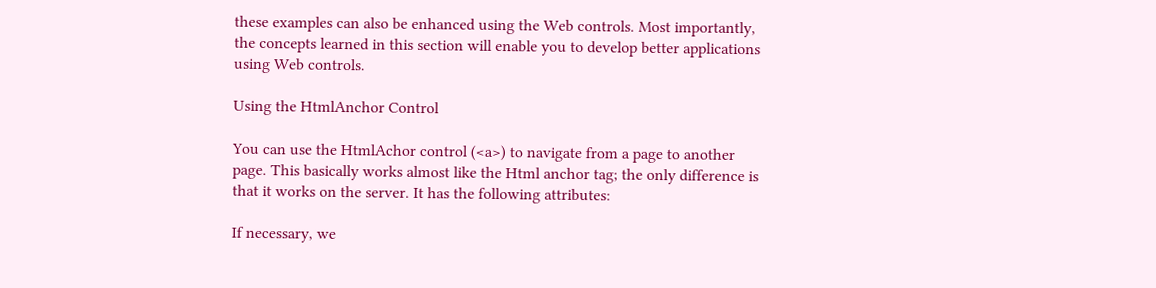these examples can also be enhanced using the Web controls. Most importantly, the concepts learned in this section will enable you to develop better applications using Web controls.

Using the HtmlAnchor Control

You can use the HtmlAchor control (<a>) to navigate from a page to another page. This basically works almost like the Html anchor tag; the only difference is that it works on the server. It has the following attributes:

If necessary, we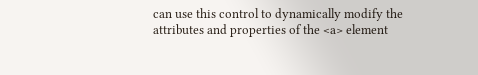can use this control to dynamically modify the attributes and properties of the <a> element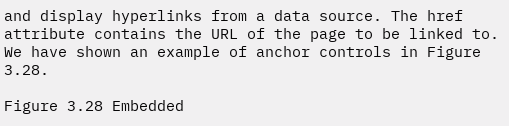and display hyperlinks from a data source. The href attribute contains the URL of the page to be linked to. We have shown an example of anchor controls in Figure 3.28.

Figure 3.28 Embedded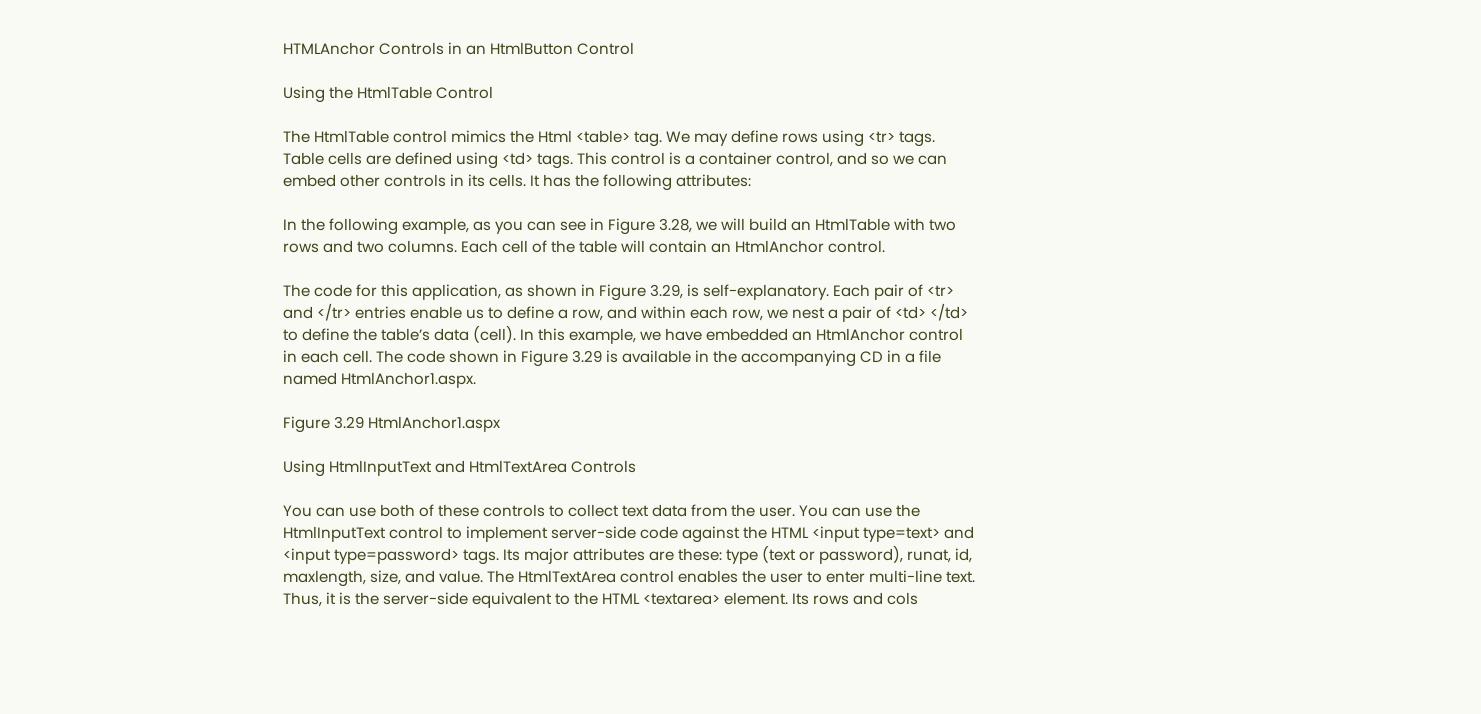HTMLAnchor Controls in an HtmlButton Control

Using the HtmlTable Control

The HtmlTable control mimics the Html <table> tag. We may define rows using <tr> tags. Table cells are defined using <td> tags. This control is a container control, and so we can embed other controls in its cells. It has the following attributes:

In the following example, as you can see in Figure 3.28, we will build an HtmlTable with two rows and two columns. Each cell of the table will contain an HtmlAnchor control.

The code for this application, as shown in Figure 3.29, is self-explanatory. Each pair of <tr> and </tr> entries enable us to define a row, and within each row, we nest a pair of <td> </td> to define the table’s data (cell). In this example, we have embedded an HtmlAnchor control in each cell. The code shown in Figure 3.29 is available in the accompanying CD in a file named HtmlAnchor1.aspx.

Figure 3.29 HtmlAnchor1.aspx

Using HtmlInputText and HtmlTextArea Controls

You can use both of these controls to collect text data from the user. You can use the HtmlInputText control to implement server-side code against the HTML <input type=text> and <input type=password> tags. Its major attributes are these: type (text or password), runat, id, maxlength, size, and value. The HtmlTextArea control enables the user to enter multi-line text. Thus, it is the server-side equivalent to the HTML <textarea> element. Its rows and cols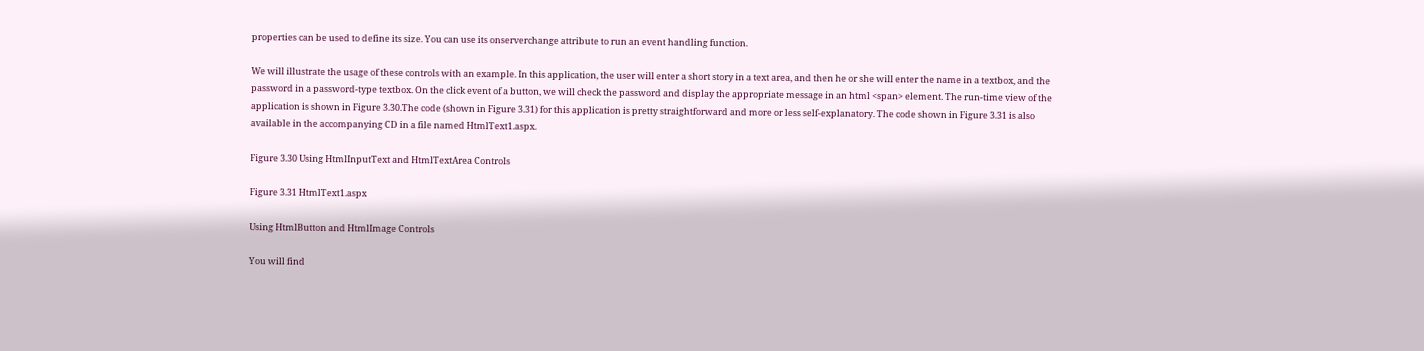properties can be used to define its size. You can use its onserverchange attribute to run an event handling function.

We will illustrate the usage of these controls with an example. In this application, the user will enter a short story in a text area, and then he or she will enter the name in a textbox, and the password in a password-type textbox. On the click event of a button, we will check the password and display the appropriate message in an html <span> element. The run-time view of the application is shown in Figure 3.30.The code (shown in Figure 3.31) for this application is pretty straightforward and more or less self-explanatory. The code shown in Figure 3.31 is also available in the accompanying CD in a file named HtmlText1.aspx.

Figure 3.30 Using HtmlInputText and HtmlTextArea Controls

Figure 3.31 HtmlText1.aspx

Using HtmlButton and HtmlImage Controls

You will find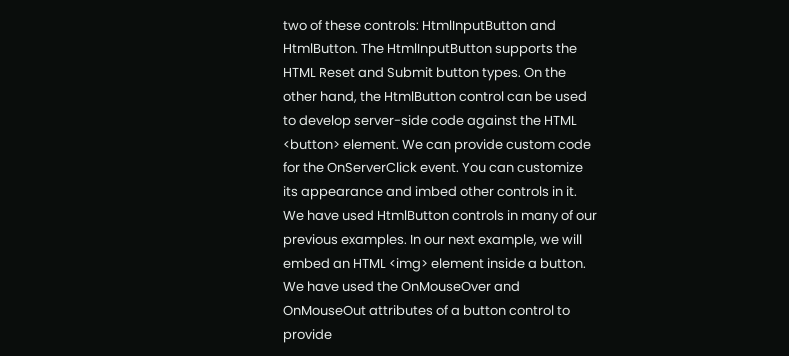two of these controls: HtmlInputButton and HtmlButton. The HtmlInputButton supports the HTML Reset and Submit button types. On the other hand, the HtmlButton control can be used to develop server-side code against the HTML <button> element. We can provide custom code for the OnServerClick event. You can customize its appearance and imbed other controls in it. We have used HtmlButton controls in many of our previous examples. In our next example, we will embed an HTML <img> element inside a button. We have used the OnMouseOver and OnMouseOut attributes of a button control to provide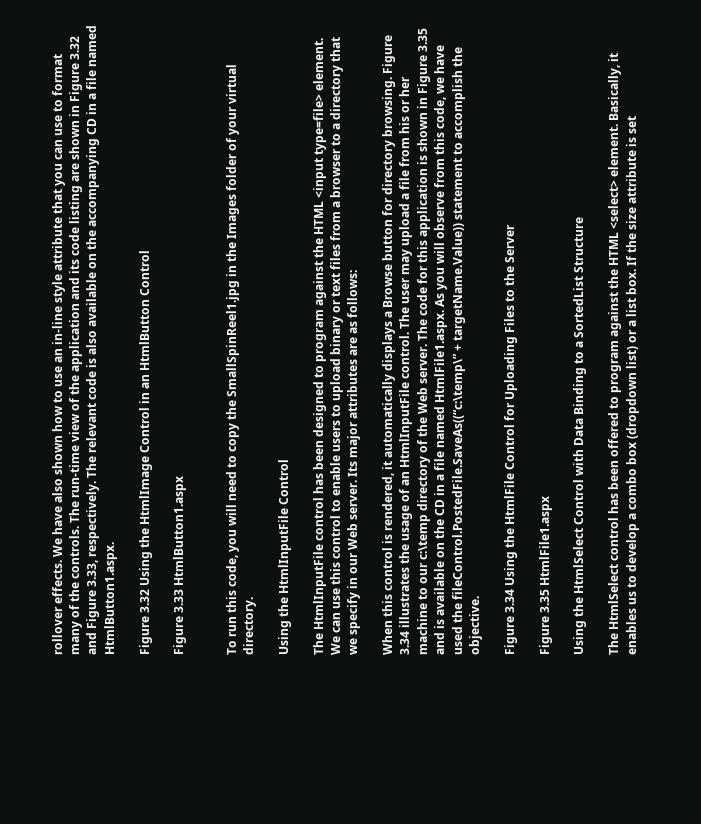rollover effects. We have also shown how to use an in-line style attribute that you can use to format many of the controls. The run-time view of the application and its code listing are shown in Figure 3.32 and Figure 3.33, respectively. The relevant code is also available on the accompanying CD in a file named HtmlButton1.aspx.

Figure 3.32 Using the HtmlImage Control in an HtmlButton Control

Figure 3.33 HtmlButton1.aspx


To run this code, you will need to copy the SmallSpinReel1.jpg in the Images folder of your virtual directory.

Using the HtmlInputFile Control

The HtmlInputFile control has been designed to program against the HTML <input type=file> element. We can use this control to enable users to upload binary or text files from a browser to a directory that we specify in our Web server. Its major attributes are as follows:

When this control is rendered, it automatically displays a Browse button for directory browsing. Figure 3.34 illustrates the usage of an HtmlInputFile control. The user may upload a file from his or her machine to our c:\temp directory of the Web server. The code for this application is shown in Figure 3.35 and is available on the CD in a file named HtmlFile1.aspx. As you will observe from this code, we have used the fileControl.PostedFile.SaveAs((“c:\temp\” + targetName.Value)) statement to accomplish the objective.

Figure 3.34 Using the HtmlFile Control for Uploading Files to the Server

Figure 3.35 HtmlFile1.aspx

Using the HtmlSelect Control with Data Binding to a SortedList Structure

The HtmlSelect control has been offered to program against the HTML <select> element. Basically, it enables us to develop a combo box (dropdown list) or a list box. If the size attribute is set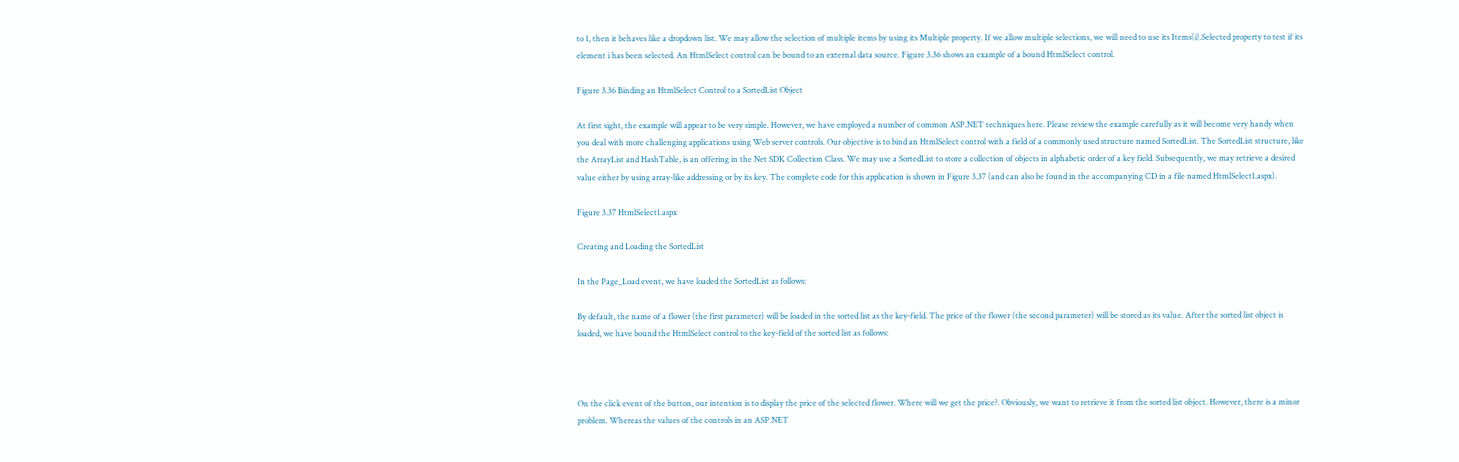to 1, then it behaves like a dropdown list. We may allow the selection of multiple items by using its Multiple property. If we allow multiple selections, we will need to use its Items(i).Selected property to test if its element i has been selected. An HtmlSelect control can be bound to an external data source. Figure 3.36 shows an example of a bound HtmlSelect control.

Figure 3.36 Binding an HtmlSelect Control to a SortedList Object

At first sight, the example will appear to be very simple. However, we have employed a number of common ASP.NET techniques here. Please review the example carefully as it will become very handy when you deal with more challenging applications using Web server controls. Our objective is to bind an HtmlSelect control with a field of a commonly used structure named SortedList. The SortedList structure, like the ArrayList and HashTable, is an offering in the Net SDK Collection Class. We may use a SortedList to store a collection of objects in alphabetic order of a key field. Subsequently, we may retrieve a desired value either by using array-like addressing or by its key. The complete code for this application is shown in Figure 3.37 (and can also be found in the accompanying CD in a file named HtmlSelect1.aspx).

Figure 3.37 HtmlSelect1.aspx

Creating and Loading the SortedList

In the Page_Load event, we have loaded the SortedList as follows:

By default, the name of a flower (the first parameter) will be loaded in the sorted list as the key-field. The price of the flower (the second parameter) will be stored as its value. After the sorted list object is loaded, we have bound the HtmlSelect control to the key-field of the sorted list as follows:



On the click event of the button, our intention is to display the price of the selected flower. Where will we get the price?. Obviously, we want to retrieve it from the sorted list object. However, there is a minor problem. Whereas the values of the controls in an ASP.NET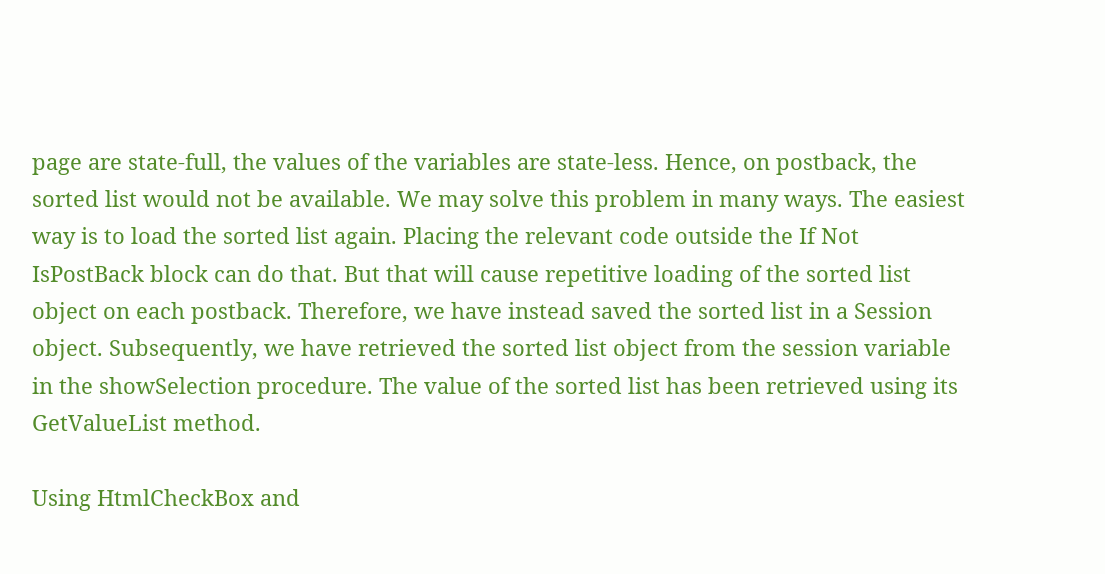page are state-full, the values of the variables are state-less. Hence, on postback, the sorted list would not be available. We may solve this problem in many ways. The easiest way is to load the sorted list again. Placing the relevant code outside the If Not IsPostBack block can do that. But that will cause repetitive loading of the sorted list object on each postback. Therefore, we have instead saved the sorted list in a Session object. Subsequently, we have retrieved the sorted list object from the session variable in the showSelection procedure. The value of the sorted list has been retrieved using its GetValueList method.

Using HtmlCheckBox and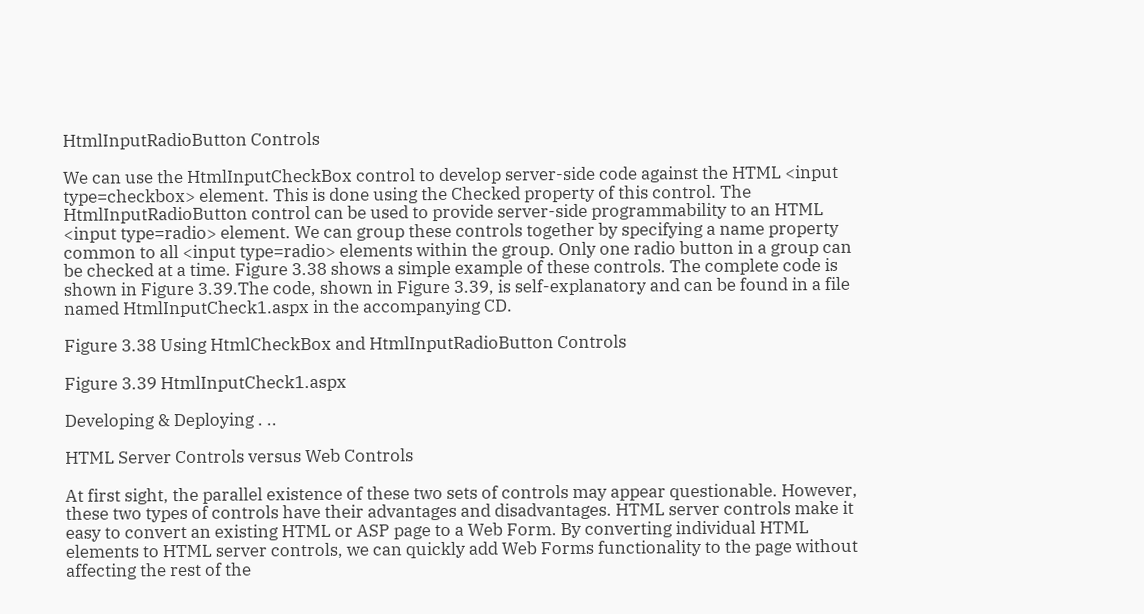HtmlInputRadioButton Controls

We can use the HtmlInputCheckBox control to develop server-side code against the HTML <input type=checkbox> element. This is done using the Checked property of this control. The HtmlInputRadioButton control can be used to provide server-side programmability to an HTML <input type=radio> element. We can group these controls together by specifying a name property common to all <input type=radio> elements within the group. Only one radio button in a group can be checked at a time. Figure 3.38 shows a simple example of these controls. The complete code is shown in Figure 3.39.The code, shown in Figure 3.39, is self-explanatory and can be found in a file named HtmlInputCheck1.aspx in the accompanying CD.

Figure 3.38 Using HtmlCheckBox and HtmlInputRadioButton Controls

Figure 3.39 HtmlInputCheck1.aspx

Developing & Deploying . ..

HTML Server Controls versus Web Controls

At first sight, the parallel existence of these two sets of controls may appear questionable. However, these two types of controls have their advantages and disadvantages. HTML server controls make it easy to convert an existing HTML or ASP page to a Web Form. By converting individual HTML elements to HTML server controls, we can quickly add Web Forms functionality to the page without affecting the rest of the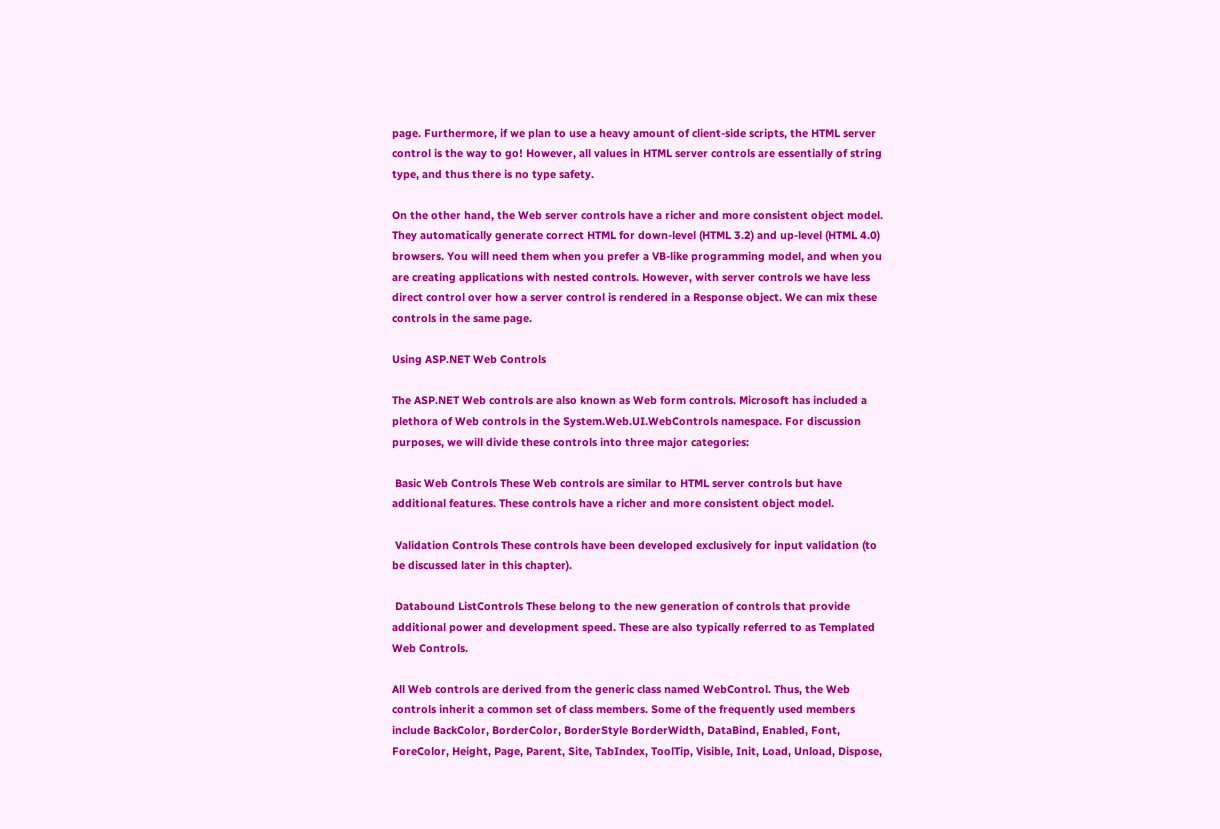page. Furthermore, if we plan to use a heavy amount of client-side scripts, the HTML server control is the way to go! However, all values in HTML server controls are essentially of string type, and thus there is no type safety.

On the other hand, the Web server controls have a richer and more consistent object model. They automatically generate correct HTML for down-level (HTML 3.2) and up-level (HTML 4.0) browsers. You will need them when you prefer a VB-like programming model, and when you are creating applications with nested controls. However, with server controls we have less direct control over how a server control is rendered in a Response object. We can mix these controls in the same page.

Using ASP.NET Web Controls

The ASP.NET Web controls are also known as Web form controls. Microsoft has included a plethora of Web controls in the System.Web.UI.WebControls namespace. For discussion purposes, we will divide these controls into three major categories:

 Basic Web Controls These Web controls are similar to HTML server controls but have additional features. These controls have a richer and more consistent object model.

 Validation Controls These controls have been developed exclusively for input validation (to be discussed later in this chapter).

 Databound ListControls These belong to the new generation of controls that provide additional power and development speed. These are also typically referred to as Templated Web Controls.

All Web controls are derived from the generic class named WebControl. Thus, the Web controls inherit a common set of class members. Some of the frequently used members include BackColor, BorderColor, BorderStyle BorderWidth, DataBind, Enabled, Font, ForeColor, Height, Page, Parent, Site, TabIndex, ToolTip, Visible, Init, Load, Unload, Dispose,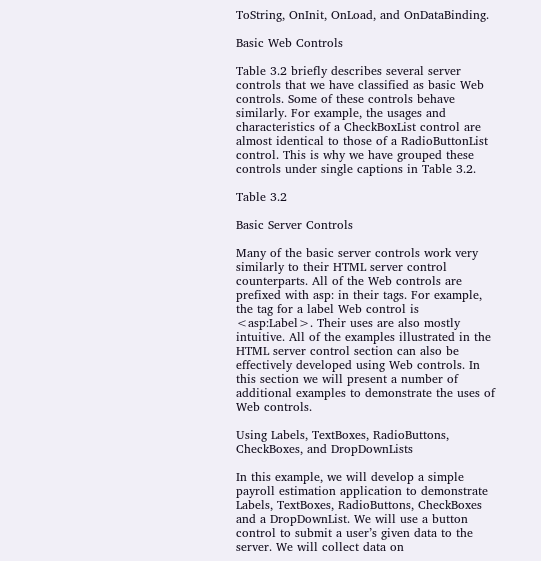ToString, OnInit, OnLoad, and OnDataBinding.

Basic Web Controls

Table 3.2 briefly describes several server controls that we have classified as basic Web controls. Some of these controls behave similarly. For example, the usages and characteristics of a CheckBoxList control are almost identical to those of a RadioButtonList control. This is why we have grouped these controls under single captions in Table 3.2.

Table 3.2

Basic Server Controls

Many of the basic server controls work very similarly to their HTML server control counterparts. All of the Web controls are prefixed with asp: in their tags. For example, the tag for a label Web control is <asp:Label>. Their uses are also mostly intuitive. All of the examples illustrated in the HTML server control section can also be effectively developed using Web controls. In this section we will present a number of additional examples to demonstrate the uses of Web controls.

Using Labels, TextBoxes, RadioButtons, CheckBoxes, and DropDownLists

In this example, we will develop a simple payroll estimation application to demonstrate Labels, TextBoxes, RadioButtons, CheckBoxes and a DropDownList. We will use a button control to submit a user’s given data to the server. We will collect data on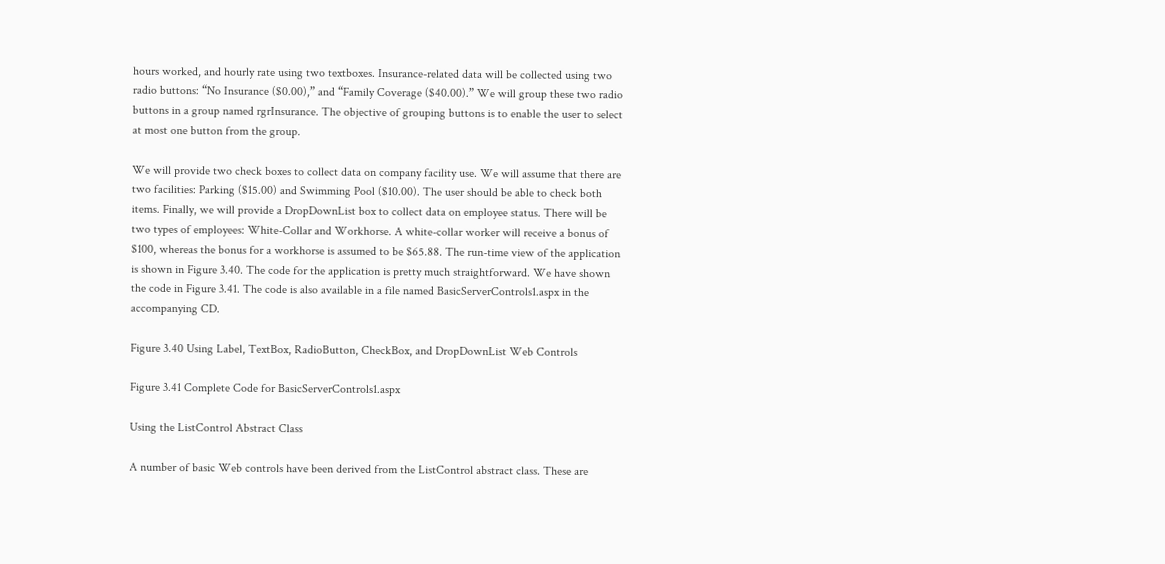hours worked, and hourly rate using two textboxes. Insurance-related data will be collected using two radio buttons: “No Insurance ($0.00),” and “Family Coverage ($40.00).” We will group these two radio buttons in a group named rgrInsurance. The objective of grouping buttons is to enable the user to select at most one button from the group.

We will provide two check boxes to collect data on company facility use. We will assume that there are two facilities: Parking ($15.00) and Swimming Pool ($10.00). The user should be able to check both items. Finally, we will provide a DropDownList box to collect data on employee status. There will be two types of employees: White-Collar and Workhorse. A white-collar worker will receive a bonus of $100, whereas the bonus for a workhorse is assumed to be $65.88. The run-time view of the application is shown in Figure 3.40. The code for the application is pretty much straightforward. We have shown the code in Figure 3.41. The code is also available in a file named BasicServerControls1.aspx in the accompanying CD.

Figure 3.40 Using Label, TextBox, RadioButton, CheckBox, and DropDownList Web Controls

Figure 3.41 Complete Code for BasicServerControls1.aspx

Using the ListControl Abstract Class

A number of basic Web controls have been derived from the ListControl abstract class. These are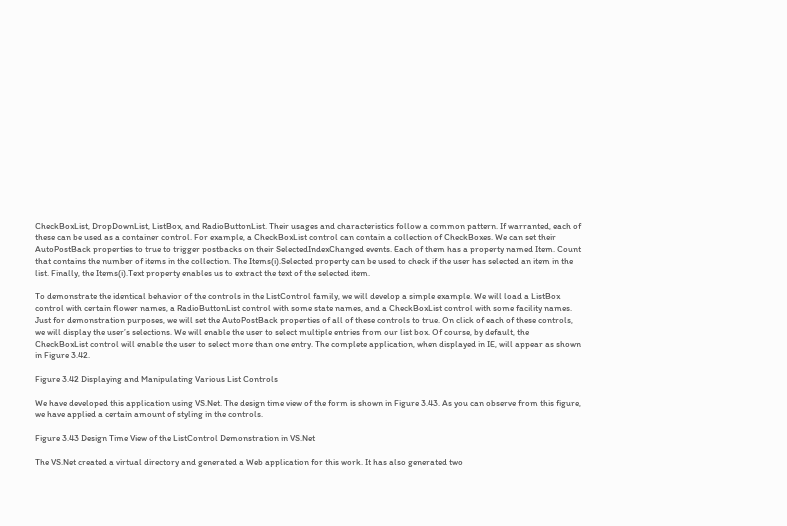CheckBoxList, DropDownList, ListBox, and RadioButtonList. Their usages and characteristics follow a common pattern. If warranted, each of these can be used as a container control. For example, a CheckBoxList control can contain a collection of CheckBoxes. We can set their AutoPostBack properties to true to trigger postbacks on their SelectedIndexChanged events. Each of them has a property named Item. Count that contains the number of items in the collection. The Items(i).Selected property can be used to check if the user has selected an item in the list. Finally, the Items(i).Text property enables us to extract the text of the selected item.

To demonstrate the identical behavior of the controls in the ListControl family, we will develop a simple example. We will load a ListBox control with certain flower names, a RadioButtonList control with some state names, and a CheckBoxList control with some facility names. Just for demonstration purposes, we will set the AutoPostBack properties of all of these controls to true. On click of each of these controls, we will display the user’s selections. We will enable the user to select multiple entries from our list box. Of course, by default, the CheckBoxList control will enable the user to select more than one entry. The complete application, when displayed in IE, will appear as shown in Figure 3.42.

Figure 3.42 Displaying and Manipulating Various List Controls

We have developed this application using VS.Net. The design time view of the form is shown in Figure 3.43. As you can observe from this figure, we have applied a certain amount of styling in the controls.

Figure 3.43 Design Time View of the ListControl Demonstration in VS.Net

The VS.Net created a virtual directory and generated a Web application for this work. It has also generated two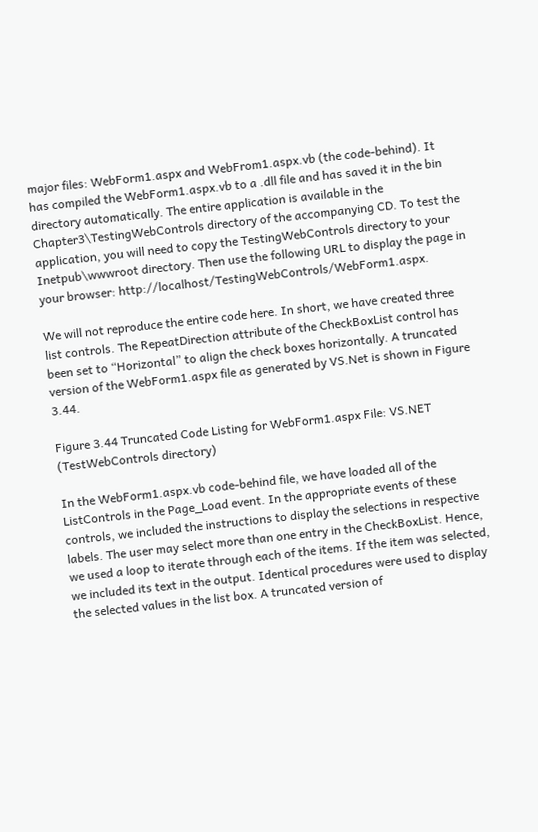major files: WebForm1.aspx and WebFrom1.aspx.vb (the code-behind). It has compiled the WebForm1.aspx.vb to a .dll file and has saved it in the bin directory automatically. The entire application is available in the Chapter3\TestingWebControls directory of the accompanying CD. To test the application, you will need to copy the TestingWebControls directory to your Inetpub\wwwroot directory. Then use the following URL to display the page in your browser: http://localhost/TestingWebControls/WebForm1.aspx.

We will not reproduce the entire code here. In short, we have created three list controls. The RepeatDirection attribute of the CheckBoxList control has been set to “Horizontal” to align the check boxes horizontally. A truncated version of the WebForm1.aspx file as generated by VS.Net is shown in Figure 3.44.

Figure 3.44 Truncated Code Listing for WebForm1.aspx File: VS.NET (TestWebControls directory)

In the WebForm1.aspx.vb code-behind file, we have loaded all of the ListControls in the Page_Load event. In the appropriate events of these controls, we included the instructions to display the selections in respective labels. The user may select more than one entry in the CheckBoxList. Hence, we used a loop to iterate through each of the items. If the item was selected, we included its text in the output. Identical procedures were used to display the selected values in the list box. A truncated version of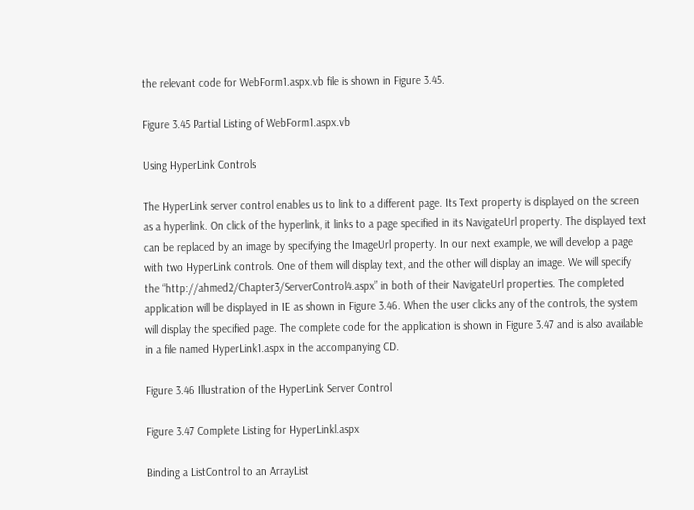the relevant code for WebForm1.aspx.vb file is shown in Figure 3.45.

Figure 3.45 Partial Listing of WebForm1.aspx.vb

Using HyperLink Controls

The HyperLink server control enables us to link to a different page. Its Text property is displayed on the screen as a hyperlink. On click of the hyperlink, it links to a page specified in its NavigateUrl property. The displayed text can be replaced by an image by specifying the ImageUrl property. In our next example, we will develop a page with two HyperLink controls. One of them will display text, and the other will display an image. We will specify the “http://ahmed2/Chapter3/ServerControl4.aspx” in both of their NavigateUrl properties. The completed application will be displayed in IE as shown in Figure 3.46. When the user clicks any of the controls, the system will display the specified page. The complete code for the application is shown in Figure 3.47 and is also available in a file named HyperLink1.aspx in the accompanying CD.

Figure 3.46 Illustration of the HyperLink Server Control

Figure 3.47 Complete Listing for HyperLinkl.aspx

Binding a ListControl to an ArrayList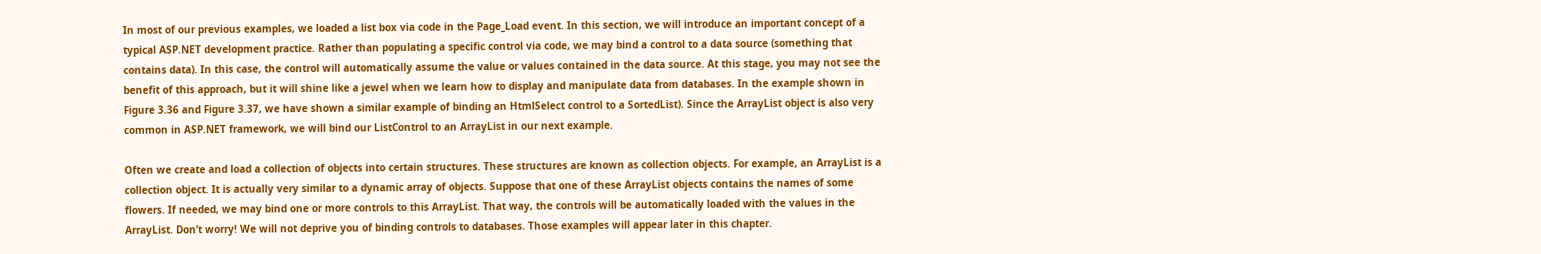In most of our previous examples, we loaded a list box via code in the Page_Load event. In this section, we will introduce an important concept of a typical ASP.NET development practice. Rather than populating a specific control via code, we may bind a control to a data source (something that contains data). In this case, the control will automatically assume the value or values contained in the data source. At this stage, you may not see the benefit of this approach, but it will shine like a jewel when we learn how to display and manipulate data from databases. In the example shown in Figure 3.36 and Figure 3.37, we have shown a similar example of binding an HtmlSelect control to a SortedList). Since the ArrayList object is also very common in ASP.NET framework, we will bind our ListControl to an ArrayList in our next example.

Often we create and load a collection of objects into certain structures. These structures are known as collection objects. For example, an ArrayList is a collection object. It is actually very similar to a dynamic array of objects. Suppose that one of these ArrayList objects contains the names of some flowers. If needed, we may bind one or more controls to this ArrayList. That way, the controls will be automatically loaded with the values in the ArrayList. Don’t worry! We will not deprive you of binding controls to databases. Those examples will appear later in this chapter.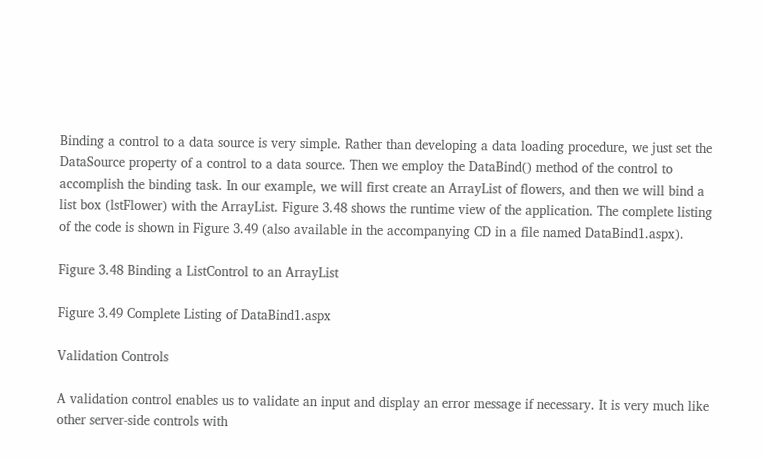Binding a control to a data source is very simple. Rather than developing a data loading procedure, we just set the DataSource property of a control to a data source. Then we employ the DataBind() method of the control to accomplish the binding task. In our example, we will first create an ArrayList of flowers, and then we will bind a list box (lstFlower) with the ArrayList. Figure 3.48 shows the runtime view of the application. The complete listing of the code is shown in Figure 3.49 (also available in the accompanying CD in a file named DataBind1.aspx).

Figure 3.48 Binding a ListControl to an ArrayList

Figure 3.49 Complete Listing of DataBind1.aspx

Validation Controls

A validation control enables us to validate an input and display an error message if necessary. It is very much like other server-side controls with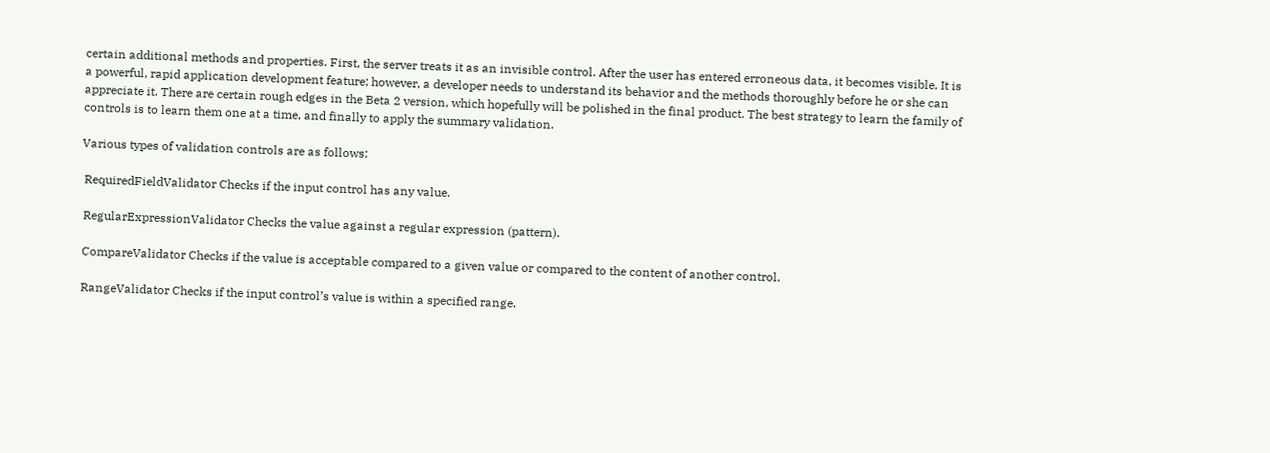certain additional methods and properties. First, the server treats it as an invisible control. After the user has entered erroneous data, it becomes visible. It is a powerful, rapid application development feature; however, a developer needs to understand its behavior and the methods thoroughly before he or she can appreciate it. There are certain rough edges in the Beta 2 version, which hopefully will be polished in the final product. The best strategy to learn the family of controls is to learn them one at a time, and finally to apply the summary validation.

Various types of validation controls are as follows:

 RequiredFieldValidator Checks if the input control has any value.

 RegularExpressionValidator Checks the value against a regular expression (pattern).

 CompareValidator Checks if the value is acceptable compared to a given value or compared to the content of another control.

 RangeValidator Checks if the input control’s value is within a specified range.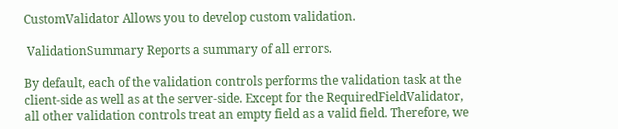CustomValidator Allows you to develop custom validation.

 ValidationSummary Reports a summary of all errors.

By default, each of the validation controls performs the validation task at the client-side as well as at the server-side. Except for the RequiredFieldValidator, all other validation controls treat an empty field as a valid field. Therefore, we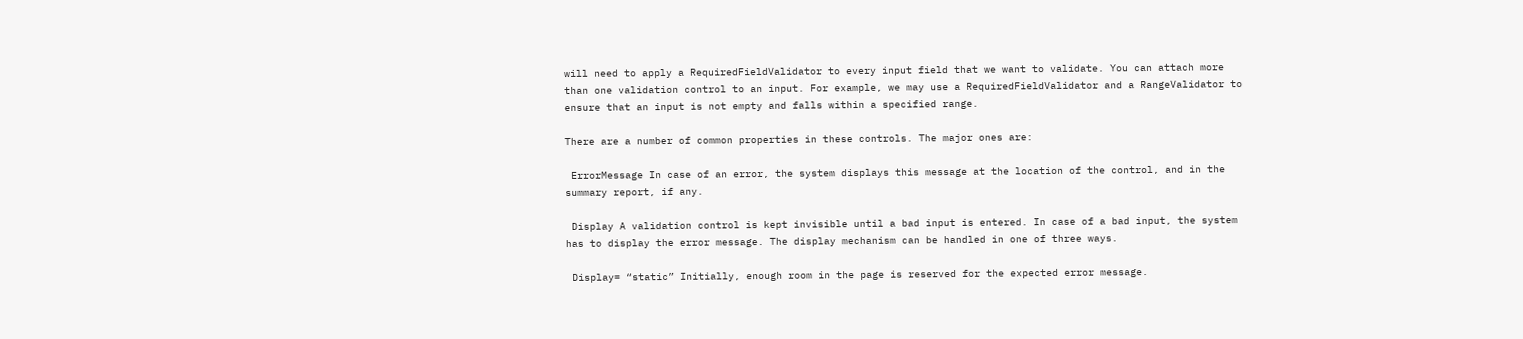will need to apply a RequiredFieldValidator to every input field that we want to validate. You can attach more than one validation control to an input. For example, we may use a RequiredFieldValidator and a RangeValidator to ensure that an input is not empty and falls within a specified range.

There are a number of common properties in these controls. The major ones are:

 ErrorMessage In case of an error, the system displays this message at the location of the control, and in the summary report, if any.

 Display A validation control is kept invisible until a bad input is entered. In case of a bad input, the system has to display the error message. The display mechanism can be handled in one of three ways.

 Display= “static” Initially, enough room in the page is reserved for the expected error message.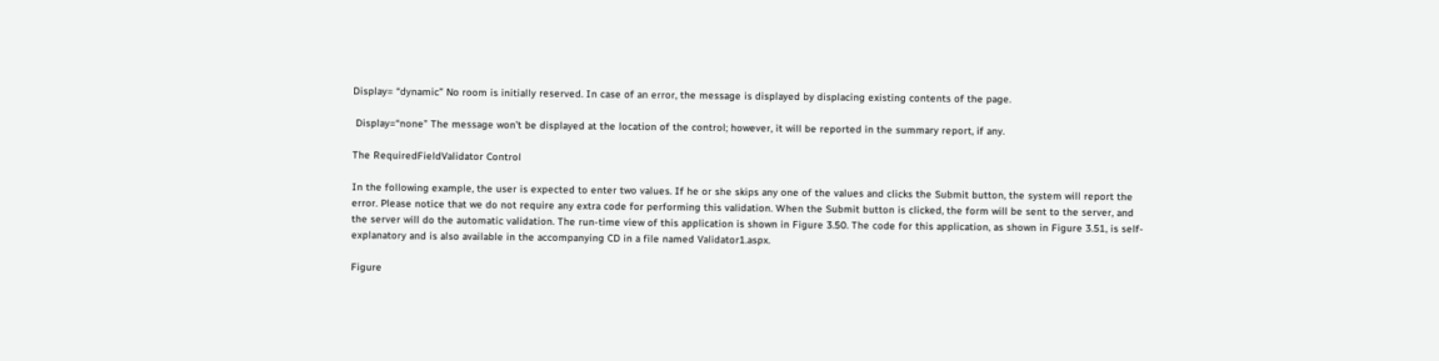Display= “dynamic” No room is initially reserved. In case of an error, the message is displayed by displacing existing contents of the page.

 Display=“none” The message won’t be displayed at the location of the control; however, it will be reported in the summary report, if any.

The RequiredFieldValidator Control

In the following example, the user is expected to enter two values. If he or she skips any one of the values and clicks the Submit button, the system will report the error. Please notice that we do not require any extra code for performing this validation. When the Submit button is clicked, the form will be sent to the server, and the server will do the automatic validation. The run-time view of this application is shown in Figure 3.50. The code for this application, as shown in Figure 3.51, is self-explanatory and is also available in the accompanying CD in a file named Validator1.aspx.

Figure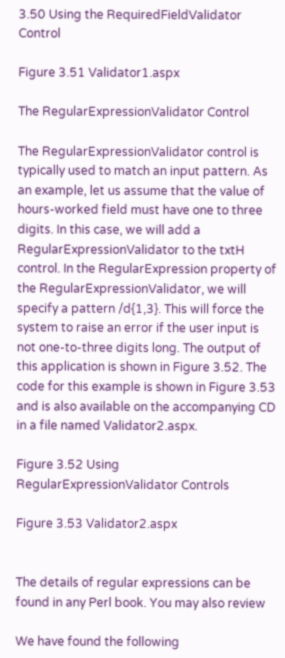3.50 Using the RequiredFieldValidator Control

Figure 3.51 Validator1.aspx

The RegularExpressionValidator Control

The RegularExpressionValidator control is typically used to match an input pattern. As an example, let us assume that the value of hours-worked field must have one to three digits. In this case, we will add a RegularExpressionValidator to the txtH control. In the RegularExpression property of the RegularExpressionValidator, we will specify a pattern /d{1,3}. This will force the system to raise an error if the user input is not one-to-three digits long. The output of this application is shown in Figure 3.52. The code for this example is shown in Figure 3.53 and is also available on the accompanying CD in a file named Validator2.aspx.

Figure 3.52 Using RegularExpressionValidator Controls

Figure 3.53 Validator2.aspx


The details of regular expressions can be found in any Perl book. You may also review

We have found the following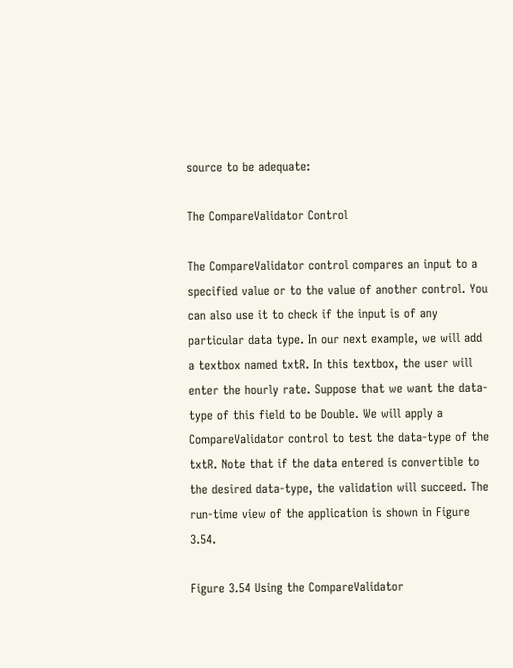source to be adequate:

The CompareValidator Control

The CompareValidator control compares an input to a specified value or to the value of another control. You can also use it to check if the input is of any particular data type. In our next example, we will add a textbox named txtR. In this textbox, the user will enter the hourly rate. Suppose that we want the data-type of this field to be Double. We will apply a CompareValidator control to test the data-type of the txtR. Note that if the data entered is convertible to the desired data-type, the validation will succeed. The run-time view of the application is shown in Figure 3.54.

Figure 3.54 Using the CompareValidator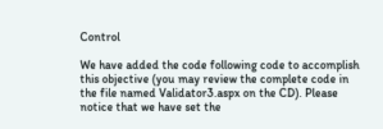Control

We have added the code following code to accomplish this objective (you may review the complete code in the file named Validator3.aspx on the CD). Please notice that we have set the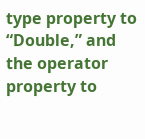type property to “Double,” and the operator property to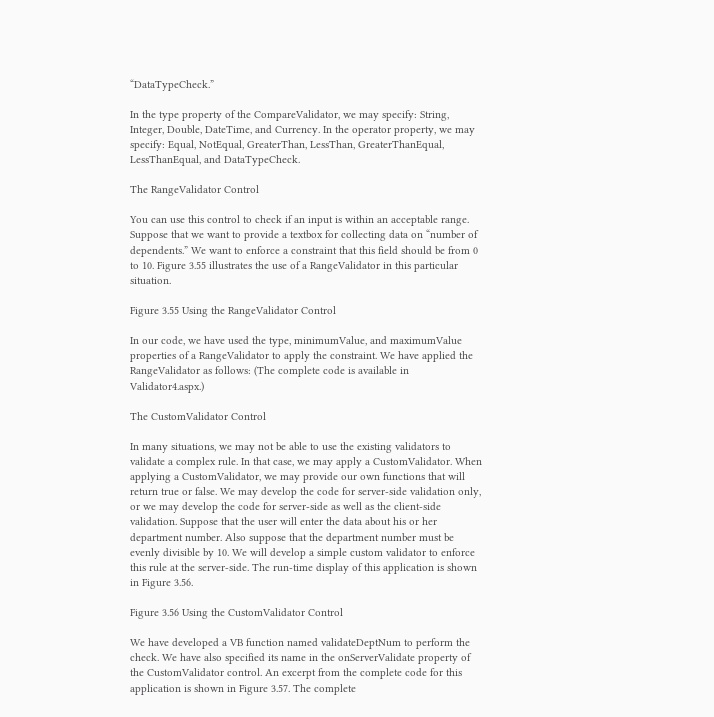“DataTypeCheck.”

In the type property of the CompareValidator, we may specify: String, Integer, Double, DateTime, and Currency. In the operator property, we may specify: Equal, NotEqual, GreaterThan, LessThan, GreaterThanEqual, LessThanEqual, and DataTypeCheck.

The RangeValidator Control

You can use this control to check if an input is within an acceptable range. Suppose that we want to provide a textbox for collecting data on “number of dependents.” We want to enforce a constraint that this field should be from 0 to 10. Figure 3.55 illustrates the use of a RangeValidator in this particular situation.

Figure 3.55 Using the RangeValidator Control

In our code, we have used the type, minimumValue, and maximumValue properties of a RangeValidator to apply the constraint. We have applied the RangeValidator as follows: (The complete code is available in Validator4.aspx.)

The CustomValidator Control

In many situations, we may not be able to use the existing validators to validate a complex rule. In that case, we may apply a CustomValidator. When applying a CustomValidator, we may provide our own functions that will return true or false. We may develop the code for server-side validation only, or we may develop the code for server-side as well as the client-side validation. Suppose that the user will enter the data about his or her department number. Also suppose that the department number must be evenly divisible by 10. We will develop a simple custom validator to enforce this rule at the server-side. The run-time display of this application is shown in Figure 3.56.

Figure 3.56 Using the CustomValidator Control

We have developed a VB function named validateDeptNum to perform the check. We have also specified its name in the onServerValidate property of the CustomValidator control. An excerpt from the complete code for this application is shown in Figure 3.57. The complete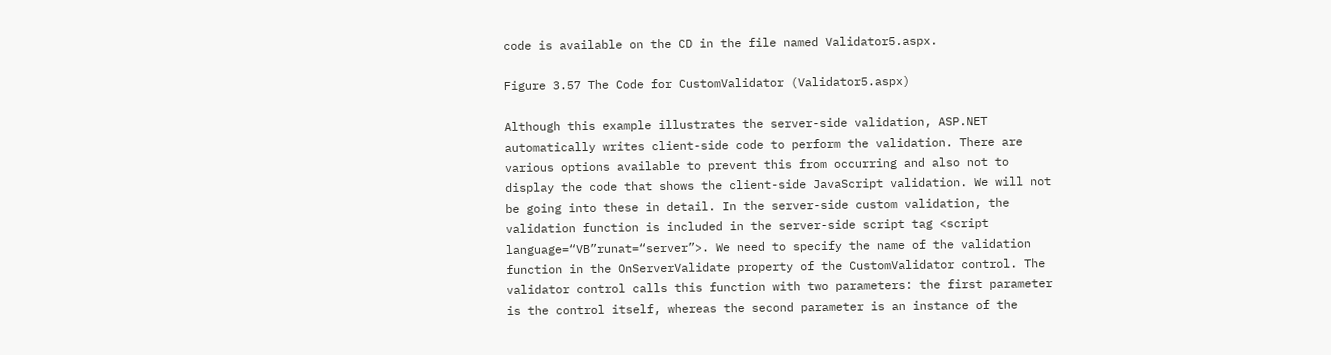code is available on the CD in the file named Validator5.aspx.

Figure 3.57 The Code for CustomValidator (Validator5.aspx)

Although this example illustrates the server-side validation, ASP.NET automatically writes client-side code to perform the validation. There are various options available to prevent this from occurring and also not to display the code that shows the client-side JavaScript validation. We will not be going into these in detail. In the server-side custom validation, the validation function is included in the server-side script tag <script language=“VB”runat=“server”>. We need to specify the name of the validation function in the OnServerValidate property of the CustomValidator control. The validator control calls this function with two parameters: the first parameter is the control itself, whereas the second parameter is an instance of the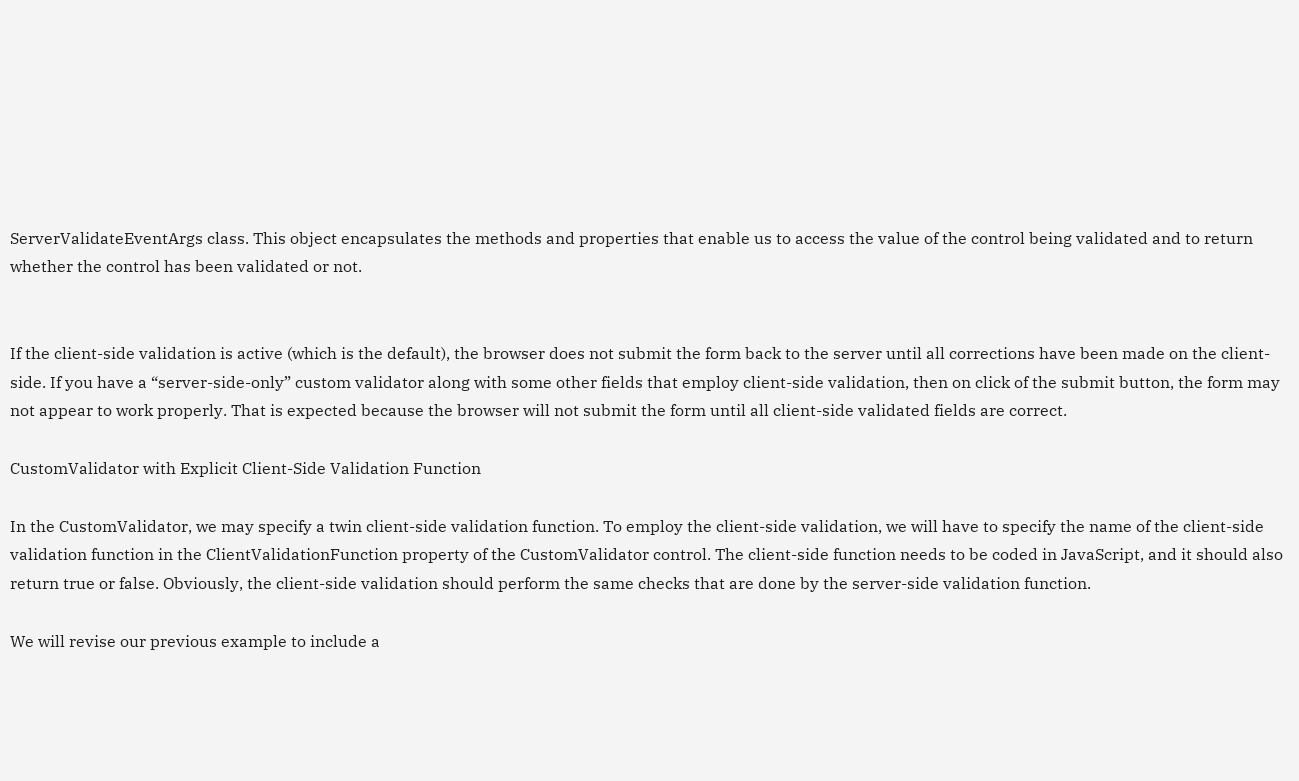ServerValidateEventArgs class. This object encapsulates the methods and properties that enable us to access the value of the control being validated and to return whether the control has been validated or not.


If the client-side validation is active (which is the default), the browser does not submit the form back to the server until all corrections have been made on the client-side. If you have a “server-side-only” custom validator along with some other fields that employ client-side validation, then on click of the submit button, the form may not appear to work properly. That is expected because the browser will not submit the form until all client-side validated fields are correct.

CustomValidator with Explicit Client-Side Validation Function

In the CustomValidator, we may specify a twin client-side validation function. To employ the client-side validation, we will have to specify the name of the client-side validation function in the ClientValidationFunction property of the CustomValidator control. The client-side function needs to be coded in JavaScript, and it should also return true or false. Obviously, the client-side validation should perform the same checks that are done by the server-side validation function.

We will revise our previous example to include a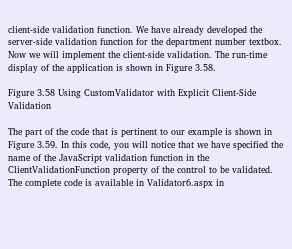client-side validation function. We have already developed the server-side validation function for the department number textbox. Now we will implement the client-side validation. The run-time display of the application is shown in Figure 3.58.

Figure 3.58 Using CustomValidator with Explicit Client-Side Validation

The part of the code that is pertinent to our example is shown in Figure 3.59. In this code, you will notice that we have specified the name of the JavaScript validation function in the ClientValidationFunction property of the control to be validated. The complete code is available in Validator6.aspx in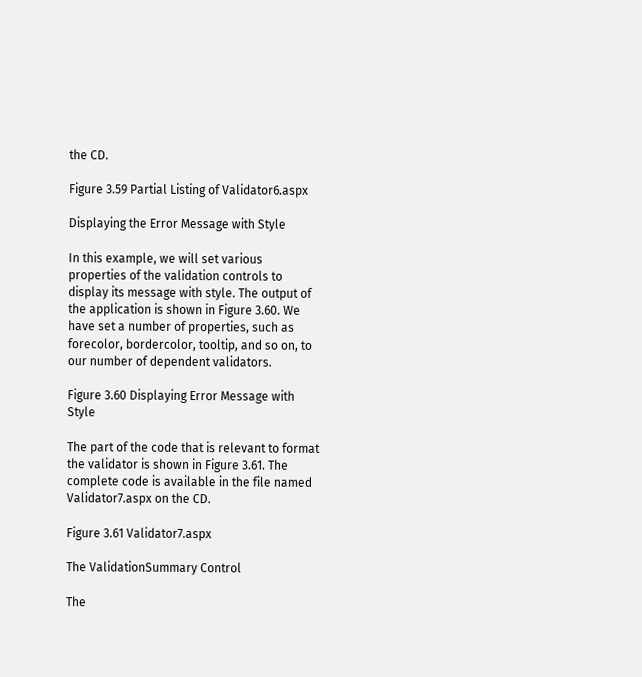the CD.

Figure 3.59 Partial Listing of Validator6.aspx

Displaying the Error Message with Style

In this example, we will set various properties of the validation controls to display its message with style. The output of the application is shown in Figure 3.60. We have set a number of properties, such as forecolor, bordercolor, tooltip, and so on, to our number of dependent validators.

Figure 3.60 Displaying Error Message with Style

The part of the code that is relevant to format the validator is shown in Figure 3.61. The complete code is available in the file named Validator7.aspx on the CD.

Figure 3.61 Validator7.aspx

The ValidationSummary Control

The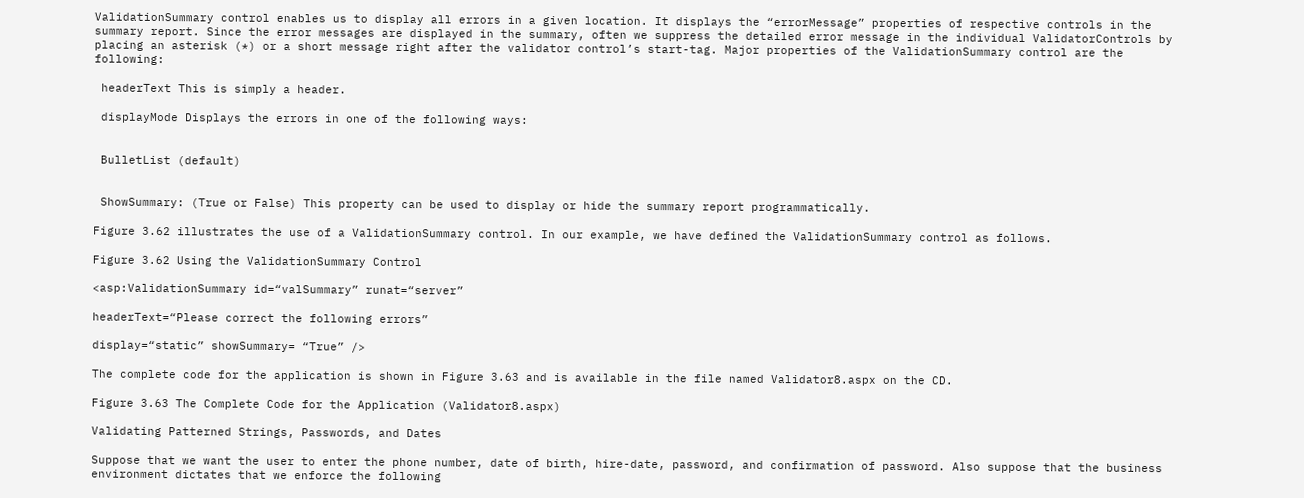ValidationSummary control enables us to display all errors in a given location. It displays the “errorMessage” properties of respective controls in the summary report. Since the error messages are displayed in the summary, often we suppress the detailed error message in the individual ValidatorControls by placing an asterisk (*) or a short message right after the validator control’s start-tag. Major properties of the ValidationSummary control are the following:

 headerText This is simply a header.

 displayMode Displays the errors in one of the following ways:


 BulletList (default)


 ShowSummary: (True or False) This property can be used to display or hide the summary report programmatically.

Figure 3.62 illustrates the use of a ValidationSummary control. In our example, we have defined the ValidationSummary control as follows.

Figure 3.62 Using the ValidationSummary Control

<asp:ValidationSummary id=“valSummary” runat=“server”

headerText=“Please correct the following errors”

display=“static” showSummary= “True” />

The complete code for the application is shown in Figure 3.63 and is available in the file named Validator8.aspx on the CD.

Figure 3.63 The Complete Code for the Application (Validator8.aspx)

Validating Patterned Strings, Passwords, and Dates

Suppose that we want the user to enter the phone number, date of birth, hire-date, password, and confirmation of password. Also suppose that the business environment dictates that we enforce the following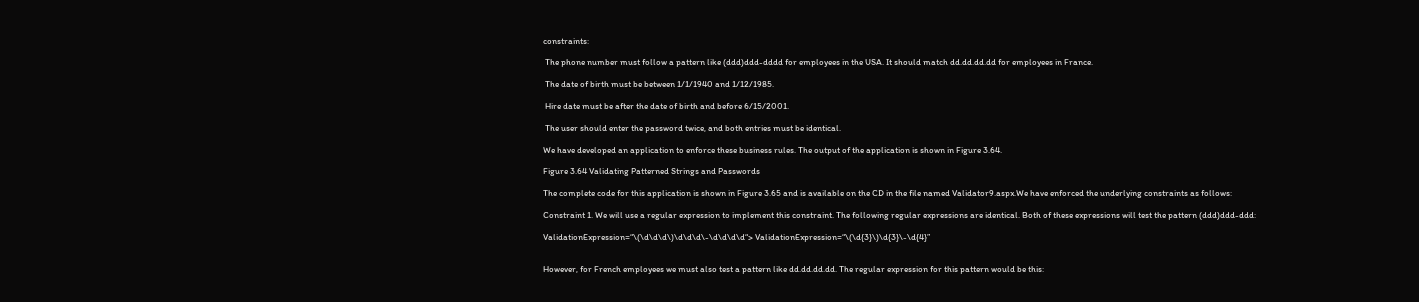constraints:

 The phone number must follow a pattern like (ddd)ddd-dddd for employees in the USA. It should match dd.dd.dd.dd for employees in France.

 The date of birth must be between 1/1/1940 and 1/12/1985.

 Hire date must be after the date of birth and before 6/15/2001.

 The user should enter the password twice, and both entries must be identical.

We have developed an application to enforce these business rules. The output of the application is shown in Figure 3.64.

Figure 3.64 Validating Patterned Strings and Passwords

The complete code for this application is shown in Figure 3.65 and is available on the CD in the file named Validator9.aspx.We have enforced the underlying constraints as follows:

Constraint 1. We will use a regular expression to implement this constraint. The following regular expressions are identical. Both of these expressions will test the pattern (ddd)ddd-ddd:

ValidationExpression=“\(\d\d\d\)\d\d\d\-\d\d\d\d“> ValidationExpression=“\(\d{3}\)\d{3}\-\d{4}”


However, for French employees we must also test a pattern like dd.dd.dd.dd. The regular expression for this pattern would be this: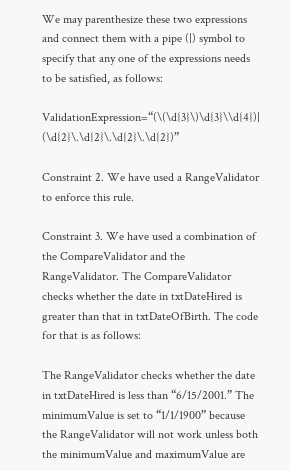We may parenthesize these two expressions and connect them with a pipe (|) symbol to specify that any one of the expressions needs to be satisfied, as follows:

ValidationExpression=“(\(\d{3}\)\d{3}\\d{4})| (\d{2}\.\d{2}\.\d{2}\.\d{2})”

Constraint 2. We have used a RangeValidator to enforce this rule.

Constraint 3. We have used a combination of the CompareValidator and the RangeValidator. The CompareValidator checks whether the date in txtDateHired is greater than that in txtDateOfBirth. The code for that is as follows:

The RangeValidator checks whether the date in txtDateHired is less than “6/15/2001.” The minimumValue is set to “1/1/1900” because the RangeValidator will not work unless both the minimumValue and maximumValue are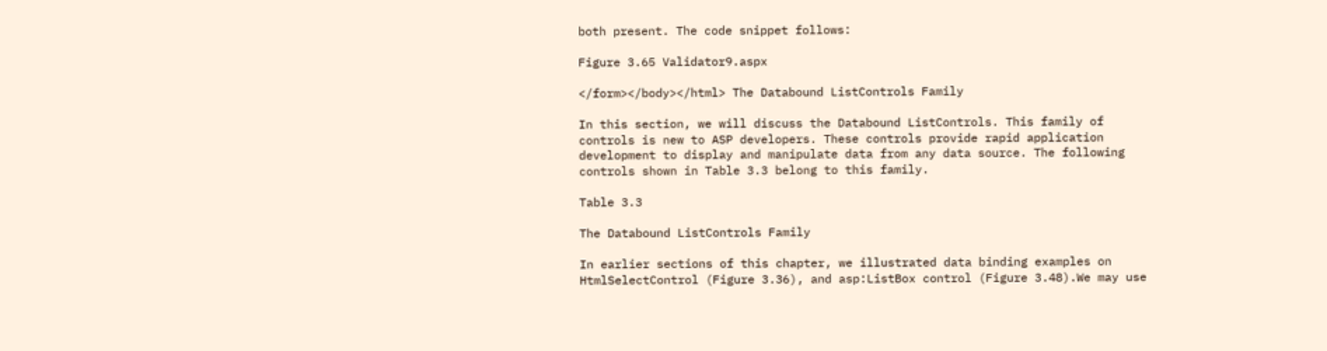both present. The code snippet follows:

Figure 3.65 Validator9.aspx

</form></body></html> The Databound ListControls Family

In this section, we will discuss the Databound ListControls. This family of controls is new to ASP developers. These controls provide rapid application development to display and manipulate data from any data source. The following controls shown in Table 3.3 belong to this family.

Table 3.3

The Databound ListControls Family

In earlier sections of this chapter, we illustrated data binding examples on HtmlSelectControl (Figure 3.36), and asp:ListBox control (Figure 3.48).We may use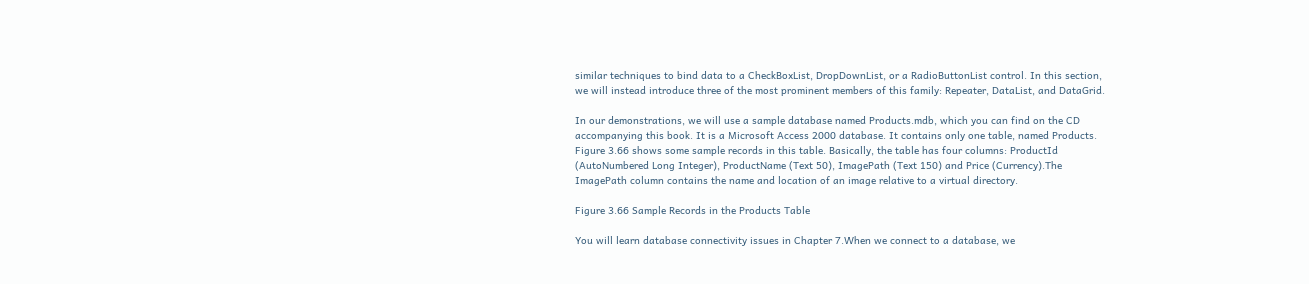similar techniques to bind data to a CheckBoxList, DropDownList, or a RadioButtonList control. In this section, we will instead introduce three of the most prominent members of this family: Repeater, DataList, and DataGrid.

In our demonstrations, we will use a sample database named Products.mdb, which you can find on the CD accompanying this book. It is a Microsoft Access 2000 database. It contains only one table, named Products. Figure 3.66 shows some sample records in this table. Basically, the table has four columns: ProductId (AutoNumbered Long Integer), ProductName (Text 50), ImagePath (Text 150) and Price (Currency).The ImagePath column contains the name and location of an image relative to a virtual directory.

Figure 3.66 Sample Records in the Products Table

You will learn database connectivity issues in Chapter 7.When we connect to a database, we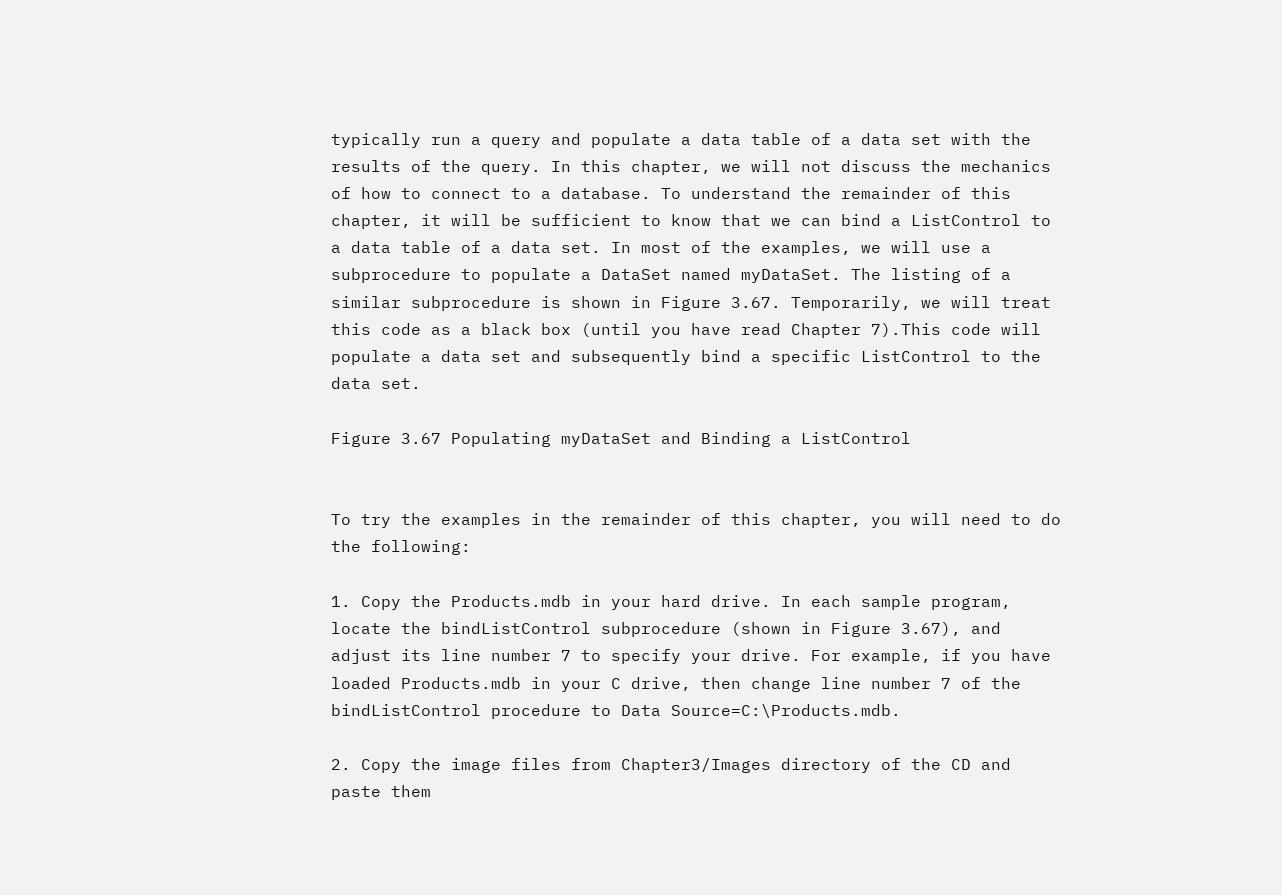typically run a query and populate a data table of a data set with the results of the query. In this chapter, we will not discuss the mechanics of how to connect to a database. To understand the remainder of this chapter, it will be sufficient to know that we can bind a ListControl to a data table of a data set. In most of the examples, we will use a subprocedure to populate a DataSet named myDataSet. The listing of a similar subprocedure is shown in Figure 3.67. Temporarily, we will treat this code as a black box (until you have read Chapter 7).This code will populate a data set and subsequently bind a specific ListControl to the data set.

Figure 3.67 Populating myDataSet and Binding a ListControl


To try the examples in the remainder of this chapter, you will need to do the following:

1. Copy the Products.mdb in your hard drive. In each sample program, locate the bindListControl subprocedure (shown in Figure 3.67), and adjust its line number 7 to specify your drive. For example, if you have loaded Products.mdb in your C drive, then change line number 7 of the bindListControl procedure to Data Source=C:\Products.mdb.

2. Copy the image files from Chapter3/Images directory of the CD and paste them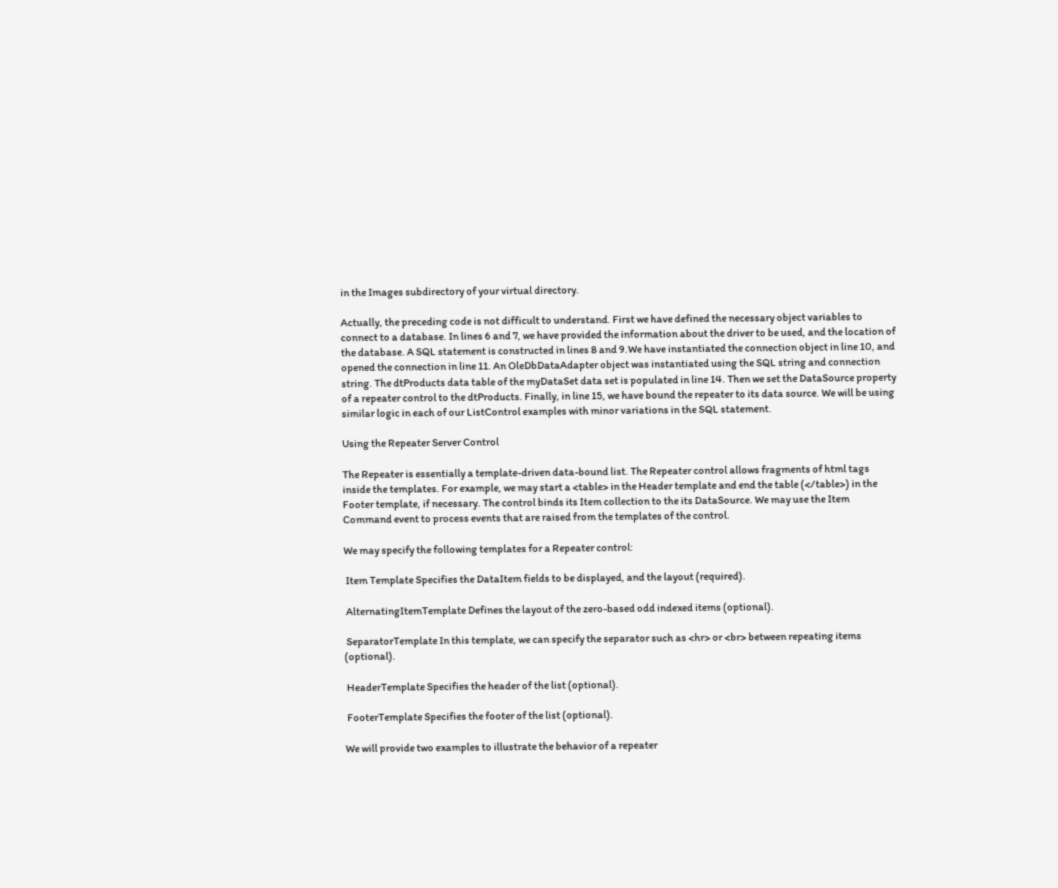in the Images subdirectory of your virtual directory.

Actually, the preceding code is not difficult to understand. First we have defined the necessary object variables to connect to a database. In lines 6 and 7, we have provided the information about the driver to be used, and the location of the database. A SQL statement is constructed in lines 8 and 9.We have instantiated the connection object in line 10, and opened the connection in line 11. An OleDbDataAdapter object was instantiated using the SQL string and connection string. The dtProducts data table of the myDataSet data set is populated in line 14. Then we set the DataSource property of a repeater control to the dtProducts. Finally, in line 15, we have bound the repeater to its data source. We will be using similar logic in each of our ListControl examples with minor variations in the SQL statement.

Using the Repeater Server Control

The Repeater is essentially a template-driven data-bound list. The Repeater control allows fragments of html tags inside the templates. For example, we may start a <table> in the Header template and end the table (</table>) in the Footer template, if necessary. The control binds its Item collection to the its DataSource. We may use the Item Command event to process events that are raised from the templates of the control.

We may specify the following templates for a Repeater control:

 Item Template Specifies the DataItem fields to be displayed, and the layout (required).

 AlternatingItemTemplate Defines the layout of the zero-based odd indexed items (optional).

 SeparatorTemplate In this template, we can specify the separator such as <hr> or <br> between repeating items (optional).

 HeaderTemplate Specifies the header of the list (optional).

 FooterTemplate Specifies the footer of the list (optional).

We will provide two examples to illustrate the behavior of a repeater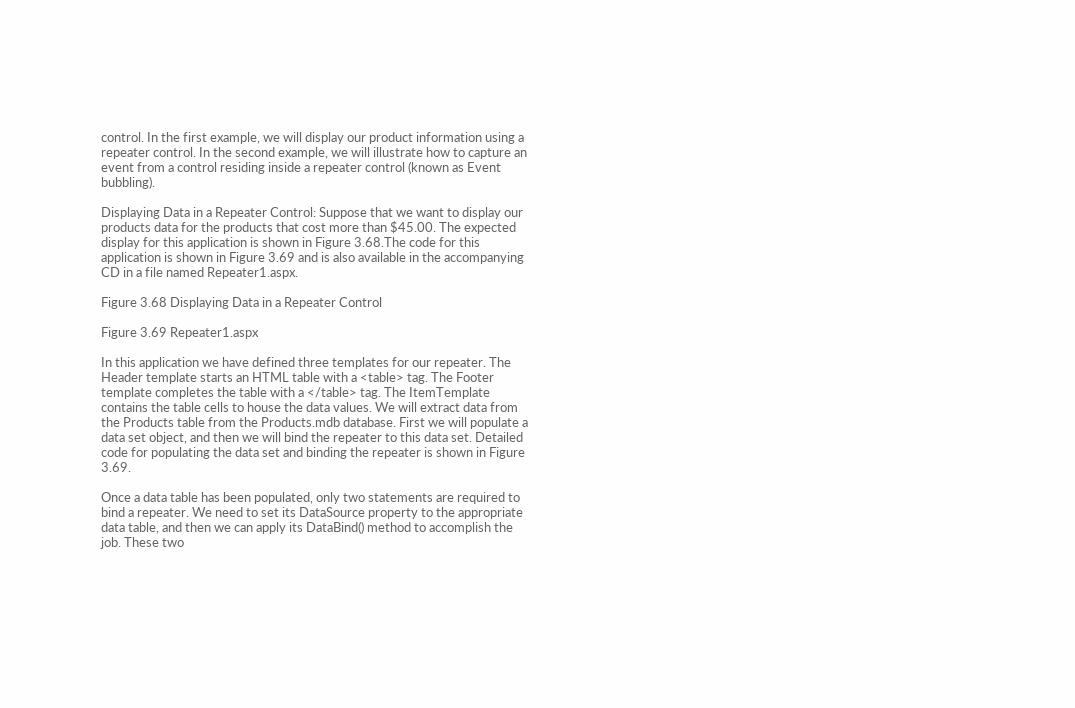control. In the first example, we will display our product information using a repeater control. In the second example, we will illustrate how to capture an event from a control residing inside a repeater control (known as Event bubbling).

Displaying Data in a Repeater Control: Suppose that we want to display our products data for the products that cost more than $45.00. The expected display for this application is shown in Figure 3.68.The code for this application is shown in Figure 3.69 and is also available in the accompanying CD in a file named Repeater1.aspx.

Figure 3.68 Displaying Data in a Repeater Control

Figure 3.69 Repeater1.aspx

In this application we have defined three templates for our repeater. The Header template starts an HTML table with a <table> tag. The Footer template completes the table with a </table> tag. The ItemTemplate contains the table cells to house the data values. We will extract data from the Products table from the Products.mdb database. First we will populate a data set object, and then we will bind the repeater to this data set. Detailed code for populating the data set and binding the repeater is shown in Figure 3.69.

Once a data table has been populated, only two statements are required to bind a repeater. We need to set its DataSource property to the appropriate data table, and then we can apply its DataBind() method to accomplish the job. These two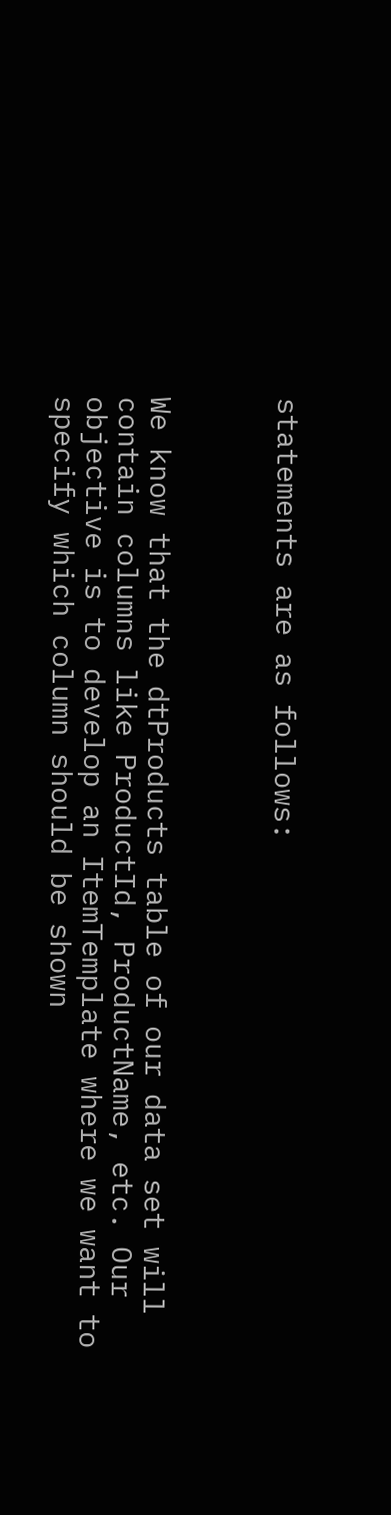statements are as follows:



We know that the dtProducts table of our data set will contain columns like ProductId, ProductName, etc. Our objective is to develop an ItemTemplate where we want to specify which column should be shown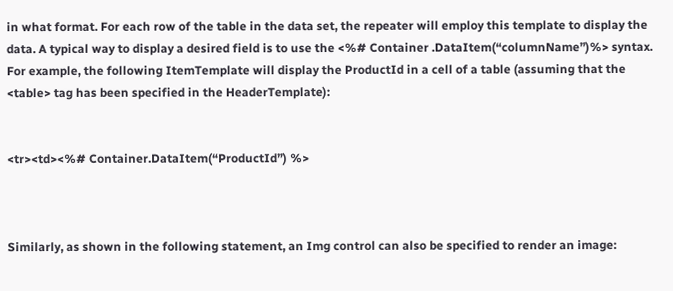in what format. For each row of the table in the data set, the repeater will employ this template to display the data. A typical way to display a desired field is to use the <%# Container .DataItem(“columnName”)%> syntax. For example, the following ItemTemplate will display the ProductId in a cell of a table (assuming that the <table> tag has been specified in the HeaderTemplate):


<tr><td><%# Container.DataItem(“ProductId”) %>



Similarly, as shown in the following statement, an Img control can also be specified to render an image: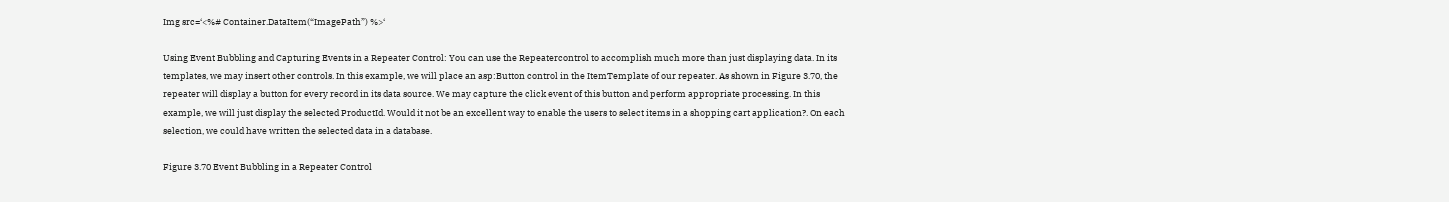Img src=‘<%# Container.DataItem(“ImagePath”) %>‘

Using Event Bubbling and Capturing Events in a Repeater Control: You can use the Repeatercontrol to accomplish much more than just displaying data. In its templates, we may insert other controls. In this example, we will place an asp:Button control in the ItemTemplate of our repeater. As shown in Figure 3.70, the repeater will display a button for every record in its data source. We may capture the click event of this button and perform appropriate processing. In this example, we will just display the selected ProductId. Would it not be an excellent way to enable the users to select items in a shopping cart application?. On each selection, we could have written the selected data in a database.

Figure 3.70 Event Bubbling in a Repeater Control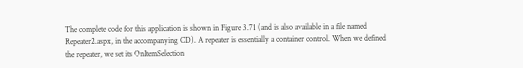The complete code for this application is shown in Figure 3.71 (and is also available in a file named Repeater2.aspx, in the accompanying CD). A repeater is essentially a container control. When we defined the repeater, we set its OnItemSelection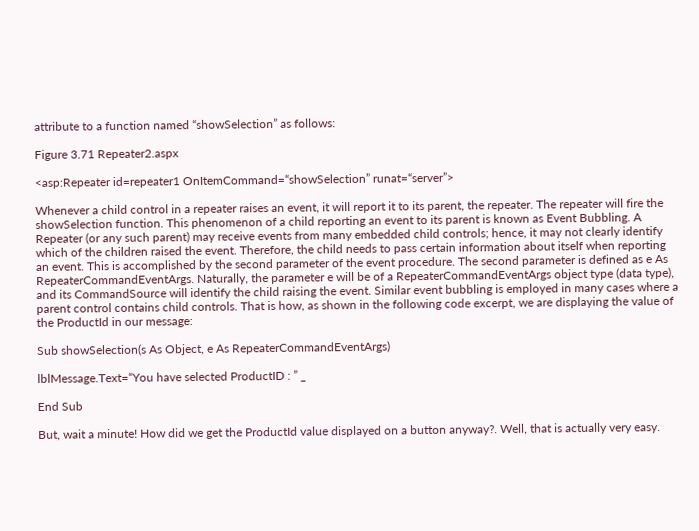attribute to a function named “showSelection” as follows:

Figure 3.71 Repeater2.aspx

<asp:Repeater id=repeater1 OnItemCommand=“showSelection” runat=“server”>

Whenever a child control in a repeater raises an event, it will report it to its parent, the repeater. The repeater will fire the showSelection function. This phenomenon of a child reporting an event to its parent is known as Event Bubbling. A Repeater (or any such parent) may receive events from many embedded child controls; hence, it may not clearly identify which of the children raised the event. Therefore, the child needs to pass certain information about itself when reporting an event. This is accomplished by the second parameter of the event procedure. The second parameter is defined as e As RepeaterCommandEventArgs. Naturally, the parameter e will be of a RepeaterCommandEventArgs object type (data type), and its CommandSource will identify the child raising the event. Similar event bubbling is employed in many cases where a parent control contains child controls. That is how, as shown in the following code excerpt, we are displaying the value of the ProductId in our message:

Sub showSelection(s As Object, e As RepeaterCommandEventArgs)

lblMessage.Text=“You have selected ProductID : ” _

End Sub

But, wait a minute! How did we get the ProductId value displayed on a button anyway?. Well, that is actually very easy.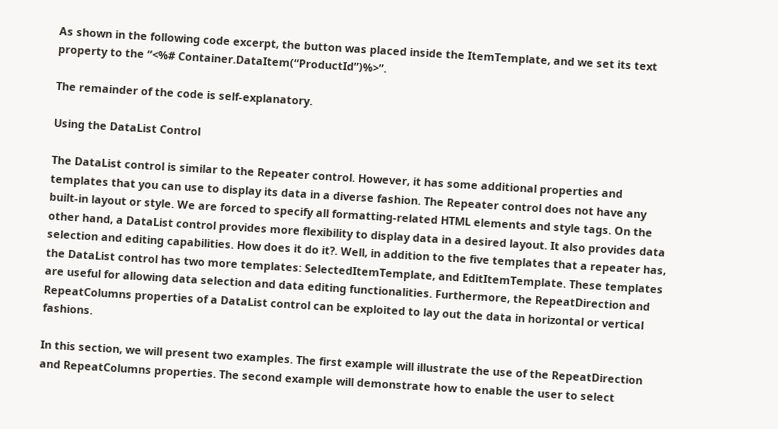As shown in the following code excerpt, the button was placed inside the ItemTemplate, and we set its text property to the “<%# Container.DataItem(“ProductId”)%>”.

The remainder of the code is self-explanatory.

Using the DataList Control

The DataList control is similar to the Repeater control. However, it has some additional properties and templates that you can use to display its data in a diverse fashion. The Repeater control does not have any built-in layout or style. We are forced to specify all formatting-related HTML elements and style tags. On the other hand, a DataList control provides more flexibility to display data in a desired layout. It also provides data selection and editing capabilities. How does it do it?. Well, in addition to the five templates that a repeater has, the DataList control has two more templates: SelectedItemTemplate, and EditItemTemplate. These templates are useful for allowing data selection and data editing functionalities. Furthermore, the RepeatDirection and RepeatColumns properties of a DataList control can be exploited to lay out the data in horizontal or vertical fashions.

In this section, we will present two examples. The first example will illustrate the use of the RepeatDirection and RepeatColumns properties. The second example will demonstrate how to enable the user to select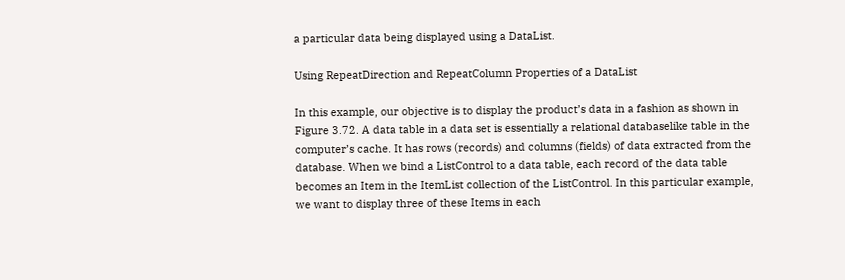a particular data being displayed using a DataList.

Using RepeatDirection and RepeatColumn Properties of a DataList

In this example, our objective is to display the product’s data in a fashion as shown in Figure 3.72. A data table in a data set is essentially a relational databaselike table in the computer’s cache. It has rows (records) and columns (fields) of data extracted from the database. When we bind a ListControl to a data table, each record of the data table becomes an Item in the ItemList collection of the ListControl. In this particular example, we want to display three of these Items in each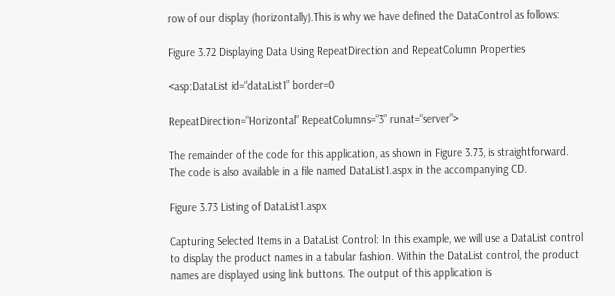row of our display (horizontally).This is why we have defined the DataControl as follows:

Figure 3.72 Displaying Data Using RepeatDirection and RepeatColumn Properties

<asp:DataList id=“dataList1” border=0

RepeatDirection=“Horizontal” RepeatColumns=“3” runat=“server”>

The remainder of the code for this application, as shown in Figure 3.73, is straightforward. The code is also available in a file named DataList1.aspx in the accompanying CD.

Figure 3.73 Listing of DataList1.aspx

Capturing Selected Items in a DataList Control: In this example, we will use a DataList control to display the product names in a tabular fashion. Within the DataList control, the product names are displayed using link buttons. The output of this application is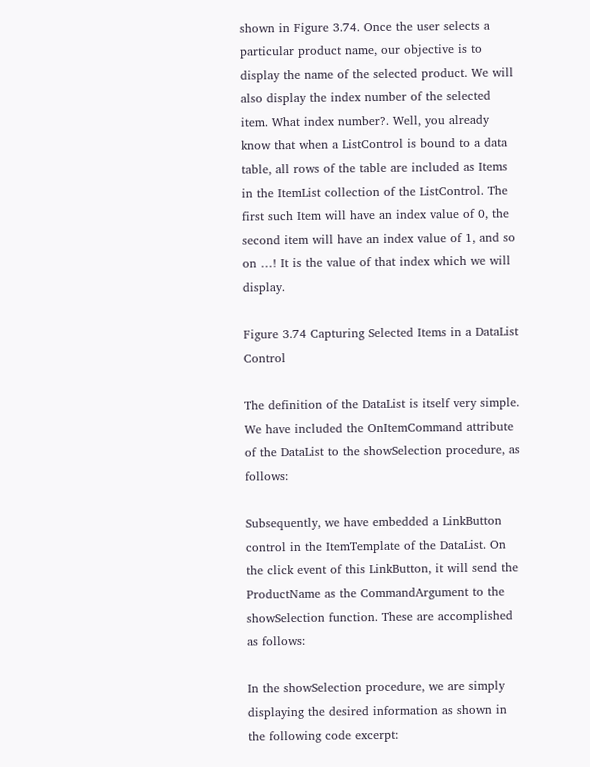shown in Figure 3.74. Once the user selects a particular product name, our objective is to display the name of the selected product. We will also display the index number of the selected item. What index number?. Well, you already know that when a ListControl is bound to a data table, all rows of the table are included as Items in the ItemList collection of the ListControl. The first such Item will have an index value of 0, the second item will have an index value of 1, and so on …! It is the value of that index which we will display.

Figure 3.74 Capturing Selected Items in a DataList Control

The definition of the DataList is itself very simple. We have included the OnItemCommand attribute of the DataList to the showSelection procedure, as follows:

Subsequently, we have embedded a LinkButton control in the ItemTemplate of the DataList. On the click event of this LinkButton, it will send the ProductName as the CommandArgument to the showSelection function. These are accomplished as follows:

In the showSelection procedure, we are simply displaying the desired information as shown in the following code excerpt: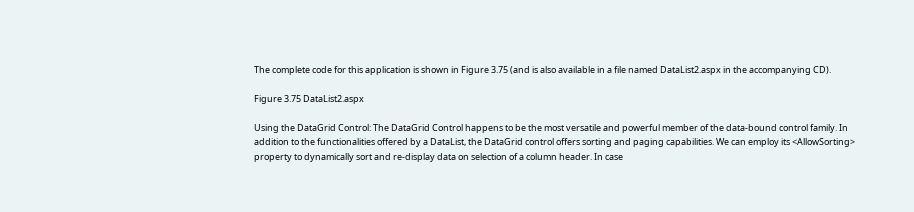The complete code for this application is shown in Figure 3.75 (and is also available in a file named DataList2.aspx in the accompanying CD).

Figure 3.75 DataList2.aspx

Using the DataGrid Control: The DataGrid Control happens to be the most versatile and powerful member of the data-bound control family. In addition to the functionalities offered by a DataList, the DataGrid control offers sorting and paging capabilities. We can employ its <AllowSorting> property to dynamically sort and re-display data on selection of a column header. In case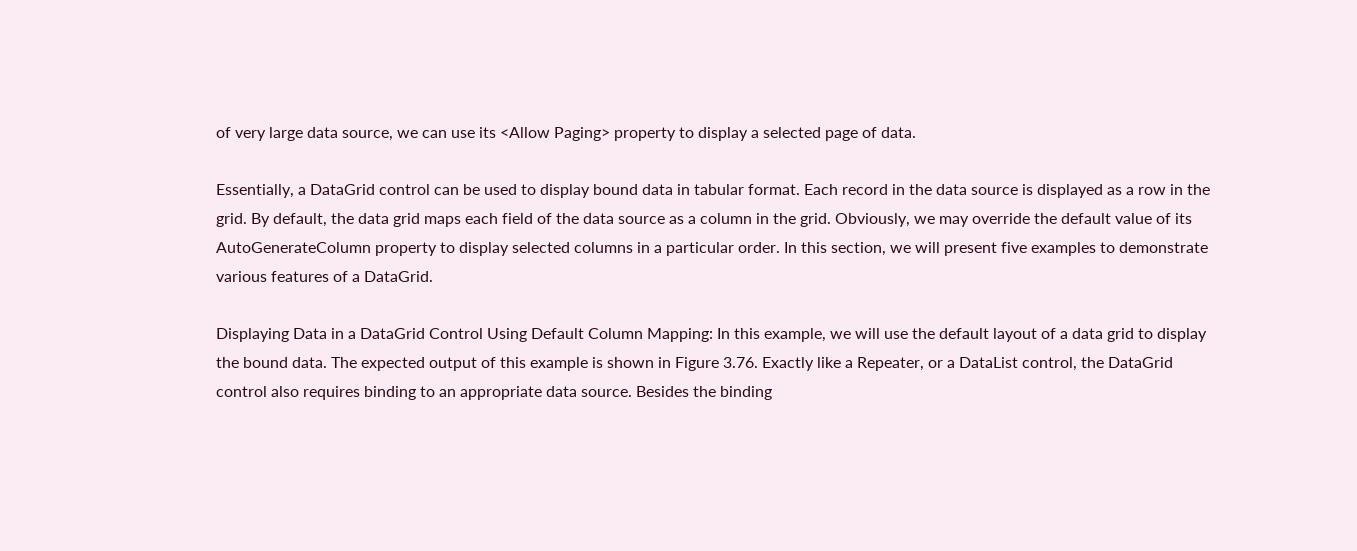of very large data source, we can use its <Allow Paging> property to display a selected page of data.

Essentially, a DataGrid control can be used to display bound data in tabular format. Each record in the data source is displayed as a row in the grid. By default, the data grid maps each field of the data source as a column in the grid. Obviously, we may override the default value of its AutoGenerateColumn property to display selected columns in a particular order. In this section, we will present five examples to demonstrate various features of a DataGrid.

Displaying Data in a DataGrid Control Using Default Column Mapping: In this example, we will use the default layout of a data grid to display the bound data. The expected output of this example is shown in Figure 3.76. Exactly like a Repeater, or a DataList control, the DataGrid control also requires binding to an appropriate data source. Besides the binding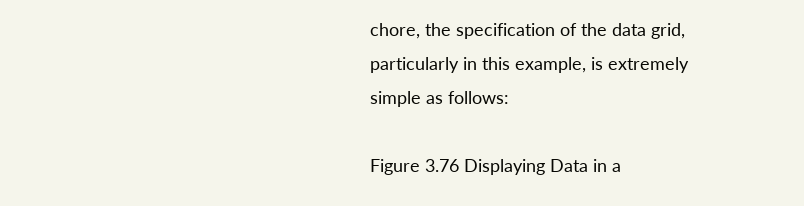chore, the specification of the data grid, particularly in this example, is extremely simple as follows:

Figure 3.76 Displaying Data in a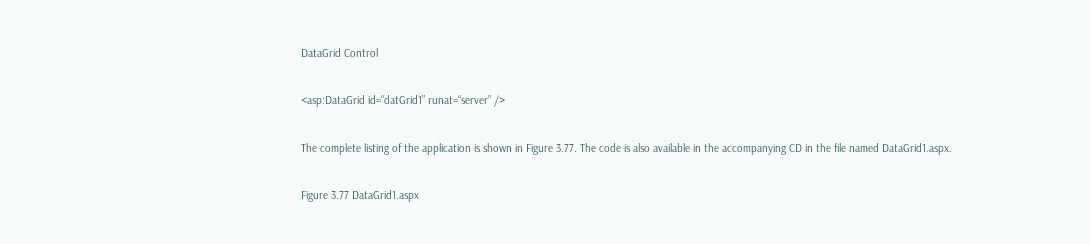DataGrid Control

<asp:DataGrid id=“datGrid1” runat=“server” />

The complete listing of the application is shown in Figure 3.77. The code is also available in the accompanying CD in the file named DataGrid1.aspx.

Figure 3.77 DataGrid1.aspx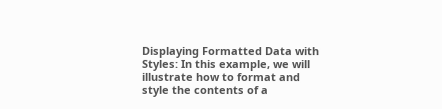Displaying Formatted Data with Styles: In this example, we will illustrate how to format and style the contents of a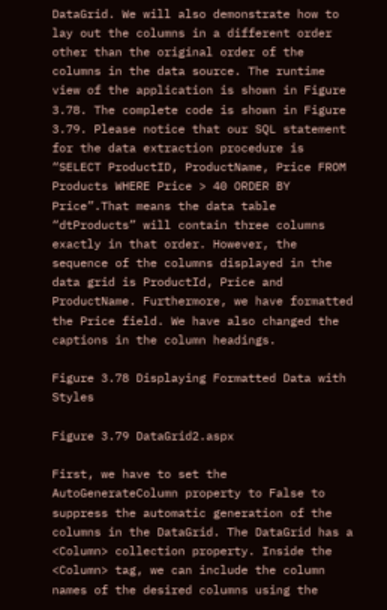DataGrid. We will also demonstrate how to lay out the columns in a different order other than the original order of the columns in the data source. The runtime view of the application is shown in Figure 3.78. The complete code is shown in Figure 3.79. Please notice that our SQL statement for the data extraction procedure is “SELECT ProductID, ProductName, Price FROM Products WHERE Price > 40 ORDER BY Price”.That means the data table “dtProducts” will contain three columns exactly in that order. However, the sequence of the columns displayed in the data grid is ProductId, Price and ProductName. Furthermore, we have formatted the Price field. We have also changed the captions in the column headings.

Figure 3.78 Displaying Formatted Data with Styles

Figure 3.79 DataGrid2.aspx

First, we have to set the AutoGenerateColumn property to False to suppress the automatic generation of the columns in the DataGrid. The DataGrid has a <Column> collection property. Inside the <Column> tag, we can include the column names of the desired columns using the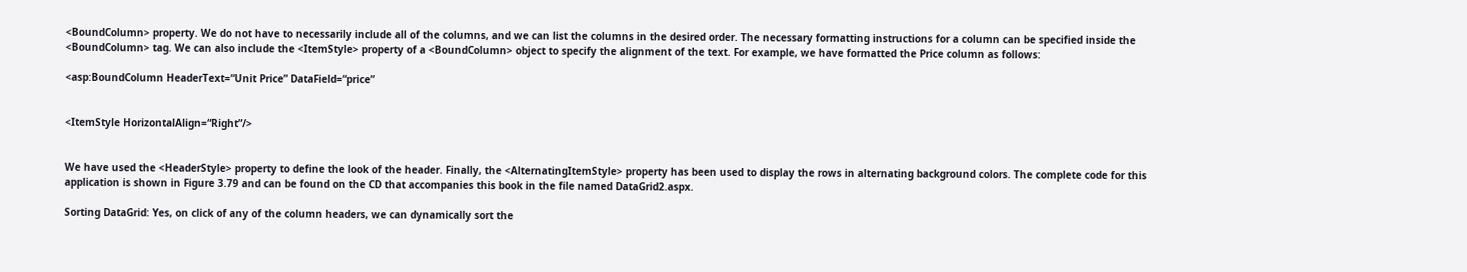<BoundColumn> property. We do not have to necessarily include all of the columns, and we can list the columns in the desired order. The necessary formatting instructions for a column can be specified inside the <BoundColumn> tag. We can also include the <ItemStyle> property of a <BoundColumn> object to specify the alignment of the text. For example, we have formatted the Price column as follows:

<asp:BoundColumn HeaderText=“Unit Price” DataField=“price”


<ItemStyle HorizontalAlign=“Right”/>


We have used the <HeaderStyle> property to define the look of the header. Finally, the <AlternatingItemStyle> property has been used to display the rows in alternating background colors. The complete code for this application is shown in Figure 3.79 and can be found on the CD that accompanies this book in the file named DataGrid2.aspx.

Sorting DataGrid: Yes, on click of any of the column headers, we can dynamically sort the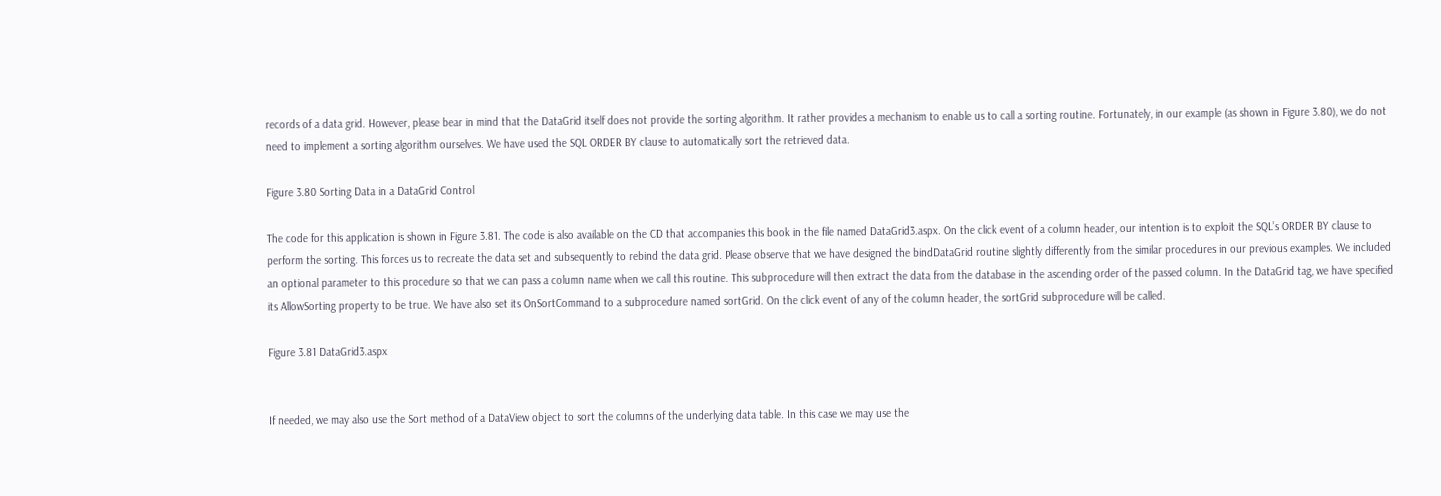records of a data grid. However, please bear in mind that the DataGrid itself does not provide the sorting algorithm. It rather provides a mechanism to enable us to call a sorting routine. Fortunately, in our example (as shown in Figure 3.80), we do not need to implement a sorting algorithm ourselves. We have used the SQL ORDER BY clause to automatically sort the retrieved data.

Figure 3.80 Sorting Data in a DataGrid Control

The code for this application is shown in Figure 3.81. The code is also available on the CD that accompanies this book in the file named DataGrid3.aspx. On the click event of a column header, our intention is to exploit the SQL’s ORDER BY clause to perform the sorting. This forces us to recreate the data set and subsequently to rebind the data grid. Please observe that we have designed the bindDataGrid routine slightly differently from the similar procedures in our previous examples. We included an optional parameter to this procedure so that we can pass a column name when we call this routine. This subprocedure will then extract the data from the database in the ascending order of the passed column. In the DataGrid tag, we have specified its AllowSorting property to be true. We have also set its OnSortCommand to a subprocedure named sortGrid. On the click event of any of the column header, the sortGrid subprocedure will be called.

Figure 3.81 DataGrid3.aspx


If needed, we may also use the Sort method of a DataView object to sort the columns of the underlying data table. In this case we may use the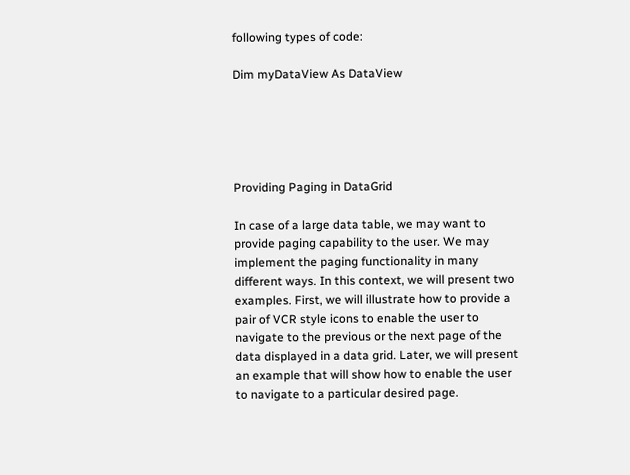following types of code:

Dim myDataView As DataView





Providing Paging in DataGrid

In case of a large data table, we may want to provide paging capability to the user. We may implement the paging functionality in many different ways. In this context, we will present two examples. First, we will illustrate how to provide a pair of VCR style icons to enable the user to navigate to the previous or the next page of the data displayed in a data grid. Later, we will present an example that will show how to enable the user to navigate to a particular desired page.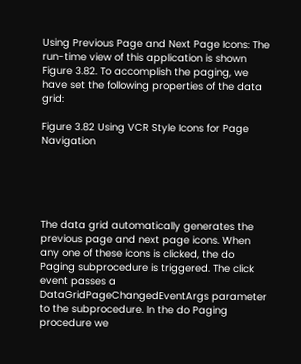Using Previous Page and Next Page Icons: The run-time view of this application is shown Figure 3.82. To accomplish the paging, we have set the following properties of the data grid:

Figure 3.82 Using VCR Style Icons for Page Navigation





The data grid automatically generates the previous page and next page icons. When any one of these icons is clicked, the do Paging subprocedure is triggered. The click event passes a DataGridPageChangedEventArgs parameter to the subprocedure. In the do Paging procedure we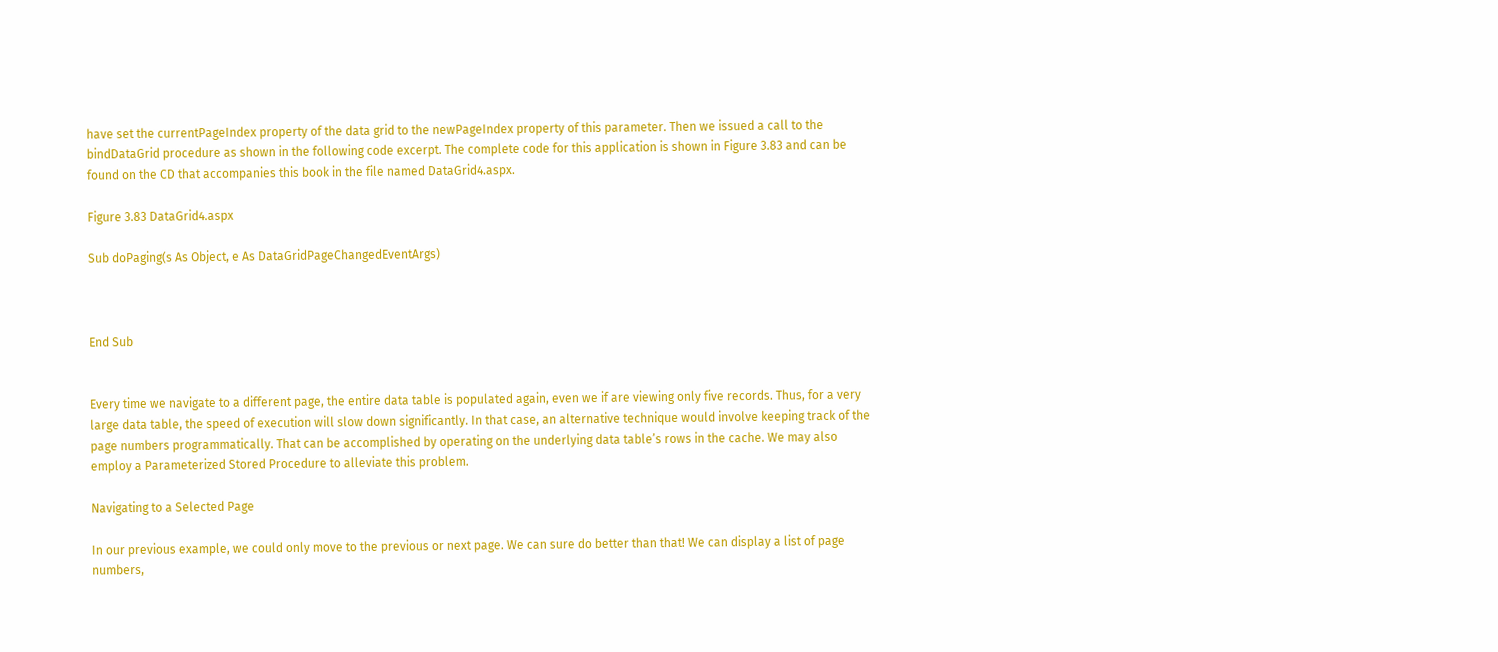have set the currentPageIndex property of the data grid to the newPageIndex property of this parameter. Then we issued a call to the bindDataGrid procedure as shown in the following code excerpt. The complete code for this application is shown in Figure 3.83 and can be found on the CD that accompanies this book in the file named DataGrid4.aspx.

Figure 3.83 DataGrid4.aspx

Sub doPaging(s As Object, e As DataGridPageChangedEventArgs)



End Sub


Every time we navigate to a different page, the entire data table is populated again, even we if are viewing only five records. Thus, for a very large data table, the speed of execution will slow down significantly. In that case, an alternative technique would involve keeping track of the page numbers programmatically. That can be accomplished by operating on the underlying data table’s rows in the cache. We may also employ a Parameterized Stored Procedure to alleviate this problem.

Navigating to a Selected Page

In our previous example, we could only move to the previous or next page. We can sure do better than that! We can display a list of page numbers,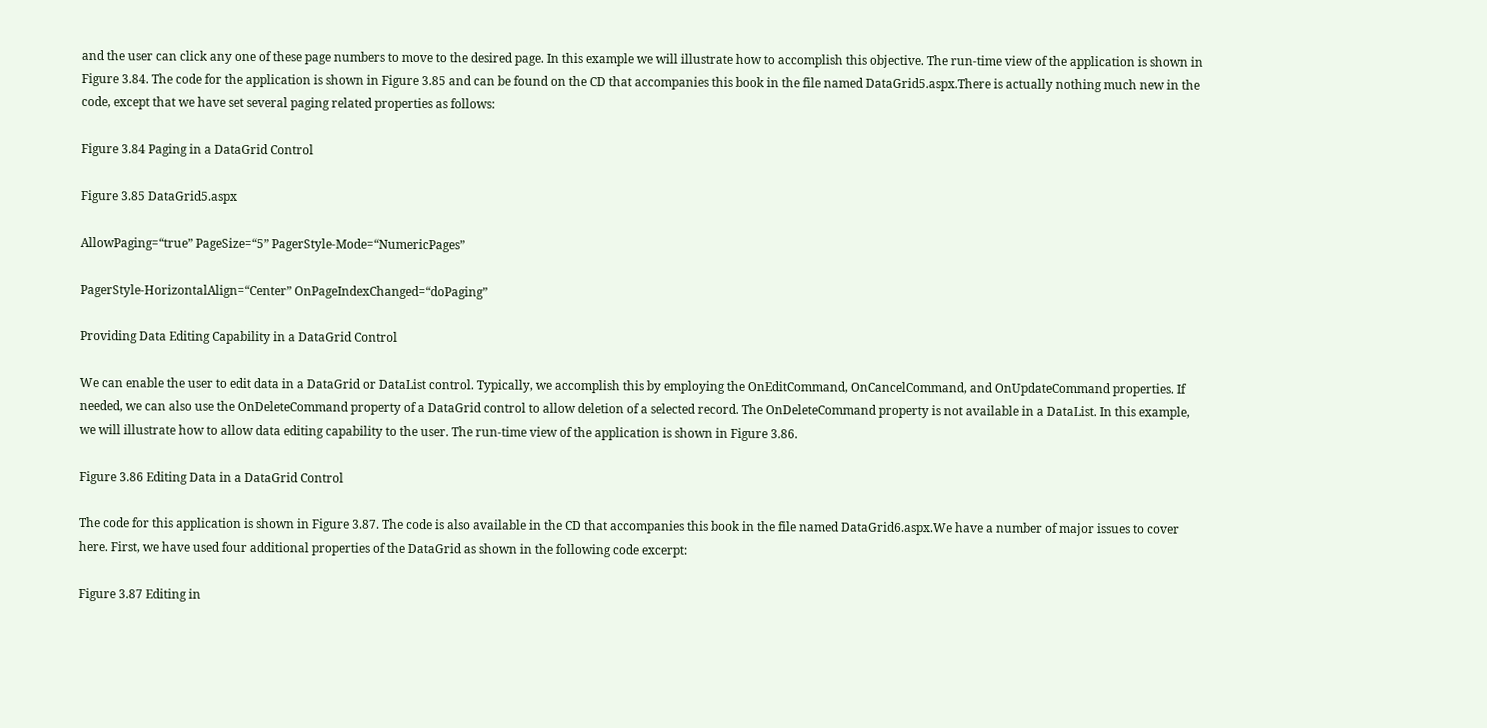and the user can click any one of these page numbers to move to the desired page. In this example we will illustrate how to accomplish this objective. The run-time view of the application is shown in Figure 3.84. The code for the application is shown in Figure 3.85 and can be found on the CD that accompanies this book in the file named DataGrid5.aspx.There is actually nothing much new in the code, except that we have set several paging related properties as follows:

Figure 3.84 Paging in a DataGrid Control

Figure 3.85 DataGrid5.aspx

AllowPaging=“true” PageSize=“5” PagerStyle-Mode=“NumericPages”

PagerStyle-HorizontalAlign=“Center” OnPageIndexChanged=“doPaging”

Providing Data Editing Capability in a DataGrid Control

We can enable the user to edit data in a DataGrid or DataList control. Typically, we accomplish this by employing the OnEditCommand, OnCancelCommand, and OnUpdateCommand properties. If needed, we can also use the OnDeleteCommand property of a DataGrid control to allow deletion of a selected record. The OnDeleteCommand property is not available in a DataList. In this example, we will illustrate how to allow data editing capability to the user. The run-time view of the application is shown in Figure 3.86.

Figure 3.86 Editing Data in a DataGrid Control

The code for this application is shown in Figure 3.87. The code is also available in the CD that accompanies this book in the file named DataGrid6.aspx.We have a number of major issues to cover here. First, we have used four additional properties of the DataGrid as shown in the following code excerpt:

Figure 3.87 Editing in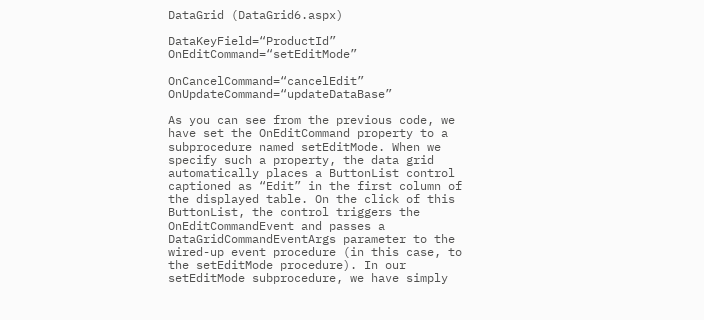DataGrid (DataGrid6.aspx)

DataKeyField=“ProductId” OnEditCommand=“setEditMode”

OnCancelCommand=“cancelEdit” OnUpdateCommand=“updateDataBase”

As you can see from the previous code, we have set the OnEditCommand property to a subprocedure named setEditMode. When we specify such a property, the data grid automatically places a ButtonList control captioned as “Edit” in the first column of the displayed table. On the click of this ButtonList, the control triggers the OnEditCommandEvent and passes a DataGridCommandEventArgs parameter to the wired-up event procedure (in this case, to the setEditMode procedure). In our setEditMode subprocedure, we have simply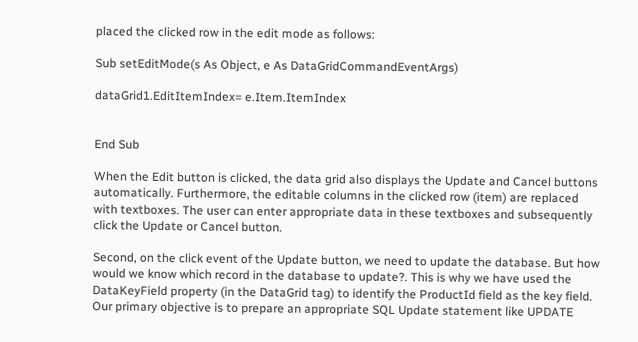placed the clicked row in the edit mode as follows:

Sub setEditMode(s As Object, e As DataGridCommandEventArgs)

dataGrid1.EditItemIndex= e.Item.ItemIndex


End Sub

When the Edit button is clicked, the data grid also displays the Update and Cancel buttons automatically. Furthermore, the editable columns in the clicked row (item) are replaced with textboxes. The user can enter appropriate data in these textboxes and subsequently click the Update or Cancel button.

Second, on the click event of the Update button, we need to update the database. But how would we know which record in the database to update?. This is why we have used the DataKeyField property (in the DataGrid tag) to identify the ProductId field as the key field. Our primary objective is to prepare an appropriate SQL Update statement like UPDATE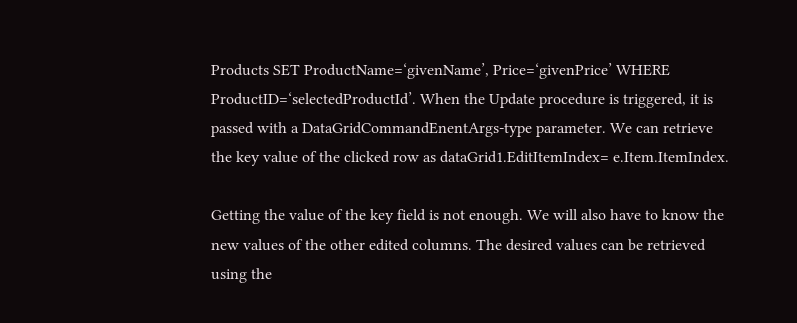Products SET ProductName=‘givenName’, Price=‘givenPrice’ WHERE ProductID=‘selectedProductId’. When the Update procedure is triggered, it is passed with a DataGridCommandEnentArgs-type parameter. We can retrieve the key value of the clicked row as dataGrid1.EditItemIndex= e.Item.ItemIndex.

Getting the value of the key field is not enough. We will also have to know the new values of the other edited columns. The desired values can be retrieved using the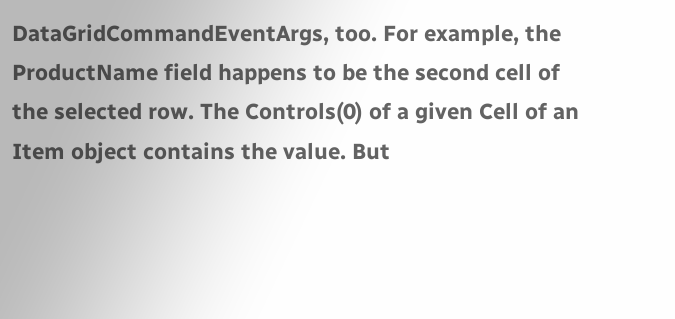DataGridCommandEventArgs, too. For example, the ProductName field happens to be the second cell of the selected row. The Controls(0) of a given Cell of an Item object contains the value. But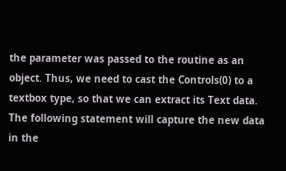the parameter was passed to the routine as an object. Thus, we need to cast the Controls(0) to a textbox type, so that we can extract its Text data. The following statement will capture the new data in the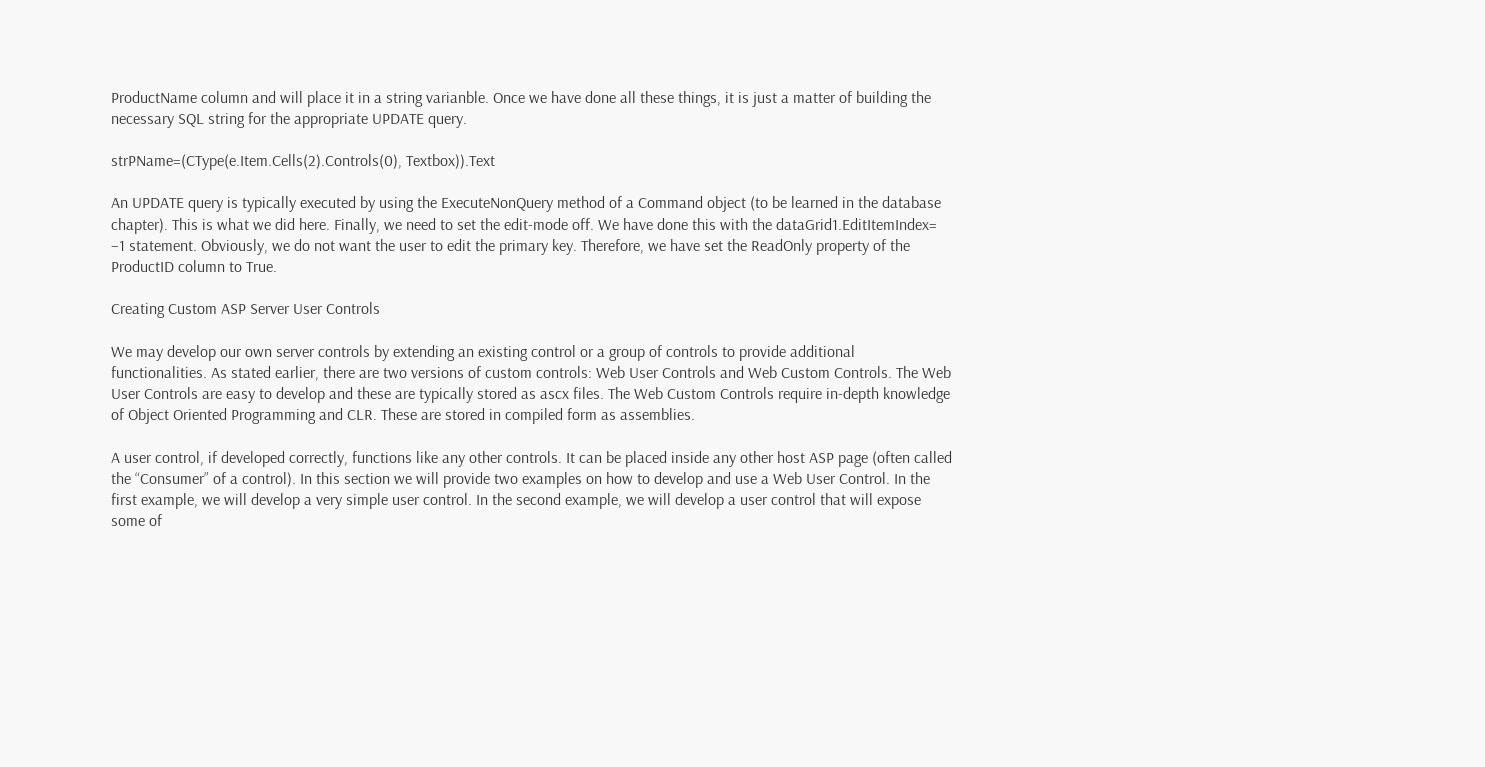ProductName column and will place it in a string varianble. Once we have done all these things, it is just a matter of building the necessary SQL string for the appropriate UPDATE query.

strPName=(CType(e.Item.Cells(2).Controls(0), Textbox)).Text

An UPDATE query is typically executed by using the ExecuteNonQuery method of a Command object (to be learned in the database chapter). This is what we did here. Finally, we need to set the edit-mode off. We have done this with the dataGrid1.EditItemIndex= −1 statement. Obviously, we do not want the user to edit the primary key. Therefore, we have set the ReadOnly property of the ProductID column to True.

Creating Custom ASP Server User Controls

We may develop our own server controls by extending an existing control or a group of controls to provide additional functionalities. As stated earlier, there are two versions of custom controls: Web User Controls and Web Custom Controls. The Web User Controls are easy to develop and these are typically stored as ascx files. The Web Custom Controls require in-depth knowledge of Object Oriented Programming and CLR. These are stored in compiled form as assemblies.

A user control, if developed correctly, functions like any other controls. It can be placed inside any other host ASP page (often called the “Consumer” of a control). In this section we will provide two examples on how to develop and use a Web User Control. In the first example, we will develop a very simple user control. In the second example, we will develop a user control that will expose some of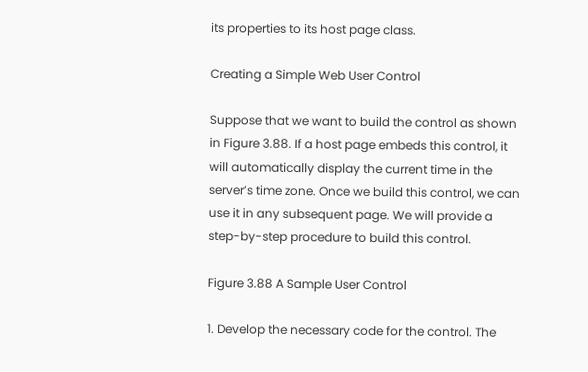its properties to its host page class.

Creating a Simple Web User Control

Suppose that we want to build the control as shown in Figure 3.88. If a host page embeds this control, it will automatically display the current time in the server’s time zone. Once we build this control, we can use it in any subsequent page. We will provide a step-by-step procedure to build this control.

Figure 3.88 A Sample User Control

1. Develop the necessary code for the control. The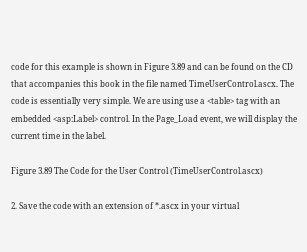code for this example is shown in Figure 3.89 and can be found on the CD that accompanies this book in the file named TimeUserControl.ascx. The code is essentially very simple. We are using use a <table> tag with an embedded <asp:Label> control. In the Page_Load event, we will display the current time in the label.

Figure 3.89 The Code for the User Control (TimeUserControl.ascx)

2. Save the code with an extension of *.ascx in your virtual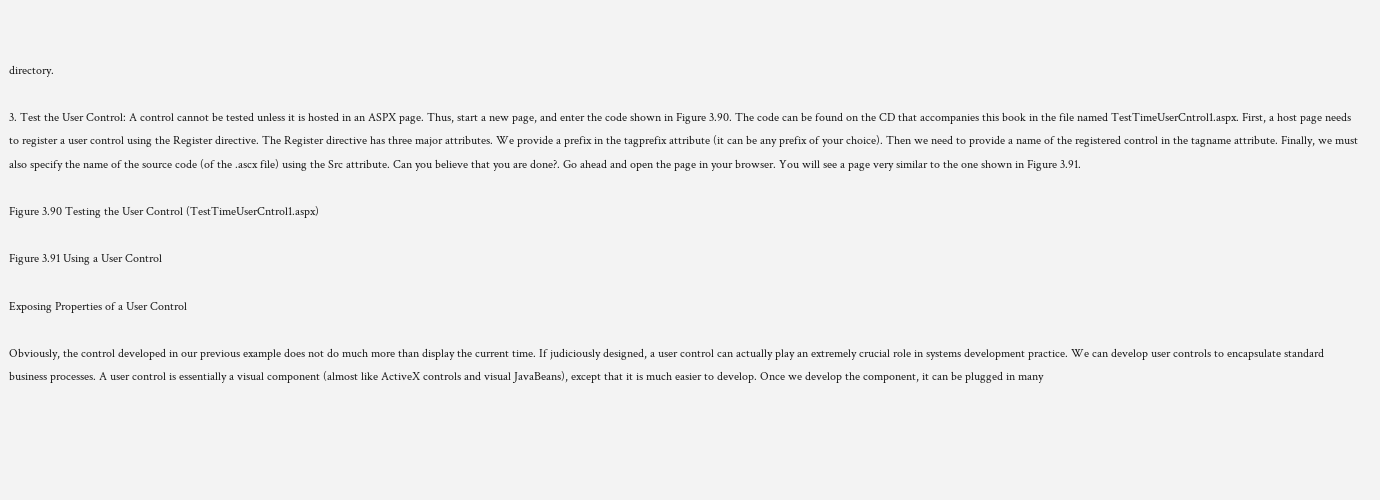directory.

3. Test the User Control: A control cannot be tested unless it is hosted in an ASPX page. Thus, start a new page, and enter the code shown in Figure 3.90. The code can be found on the CD that accompanies this book in the file named TestTimeUserCntrol1.aspx. First, a host page needs to register a user control using the Register directive. The Register directive has three major attributes. We provide a prefix in the tagprefix attribute (it can be any prefix of your choice). Then we need to provide a name of the registered control in the tagname attribute. Finally, we must also specify the name of the source code (of the .ascx file) using the Src attribute. Can you believe that you are done?. Go ahead and open the page in your browser. You will see a page very similar to the one shown in Figure 3.91.

Figure 3.90 Testing the User Control (TestTimeUserCntrol1.aspx)

Figure 3.91 Using a User Control

Exposing Properties of a User Control

Obviously, the control developed in our previous example does not do much more than display the current time. If judiciously designed, a user control can actually play an extremely crucial role in systems development practice. We can develop user controls to encapsulate standard business processes. A user control is essentially a visual component (almost like ActiveX controls and visual JavaBeans), except that it is much easier to develop. Once we develop the component, it can be plugged in many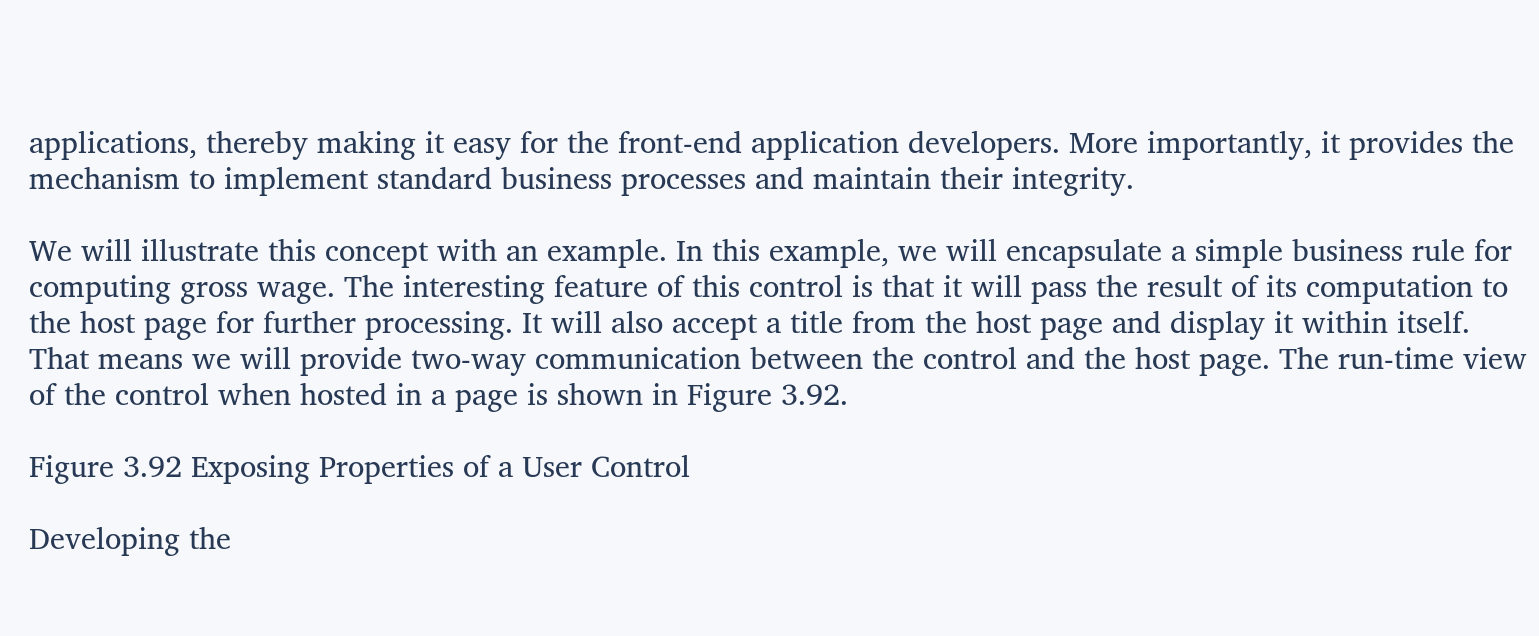applications, thereby making it easy for the front-end application developers. More importantly, it provides the mechanism to implement standard business processes and maintain their integrity.

We will illustrate this concept with an example. In this example, we will encapsulate a simple business rule for computing gross wage. The interesting feature of this control is that it will pass the result of its computation to the host page for further processing. It will also accept a title from the host page and display it within itself. That means we will provide two-way communication between the control and the host page. The run-time view of the control when hosted in a page is shown in Figure 3.92.

Figure 3.92 Exposing Properties of a User Control

Developing the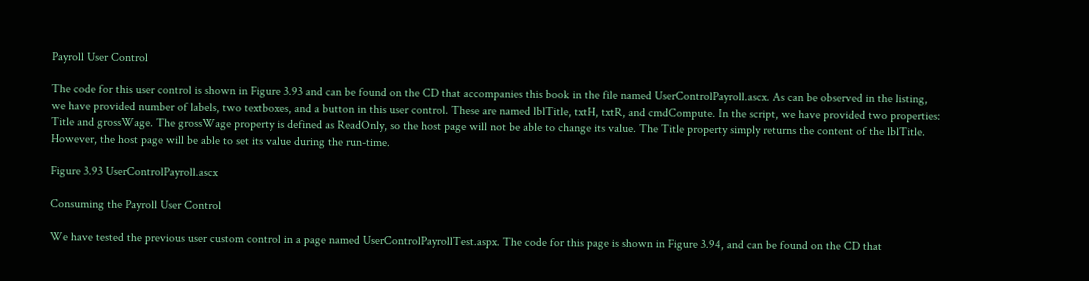Payroll User Control

The code for this user control is shown in Figure 3.93 and can be found on the CD that accompanies this book in the file named UserControlPayroll.ascx. As can be observed in the listing, we have provided number of labels, two textboxes, and a button in this user control. These are named lblTitle, txtH, txtR, and cmdCompute. In the script, we have provided two properties: Title and grossWage. The grossWage property is defined as ReadOnly, so the host page will not be able to change its value. The Title property simply returns the content of the lblTitle. However, the host page will be able to set its value during the run-time.

Figure 3.93 UserControlPayroll.ascx

Consuming the Payroll User Control

We have tested the previous user custom control in a page named UserControlPayrollTest.aspx. The code for this page is shown in Figure 3.94, and can be found on the CD that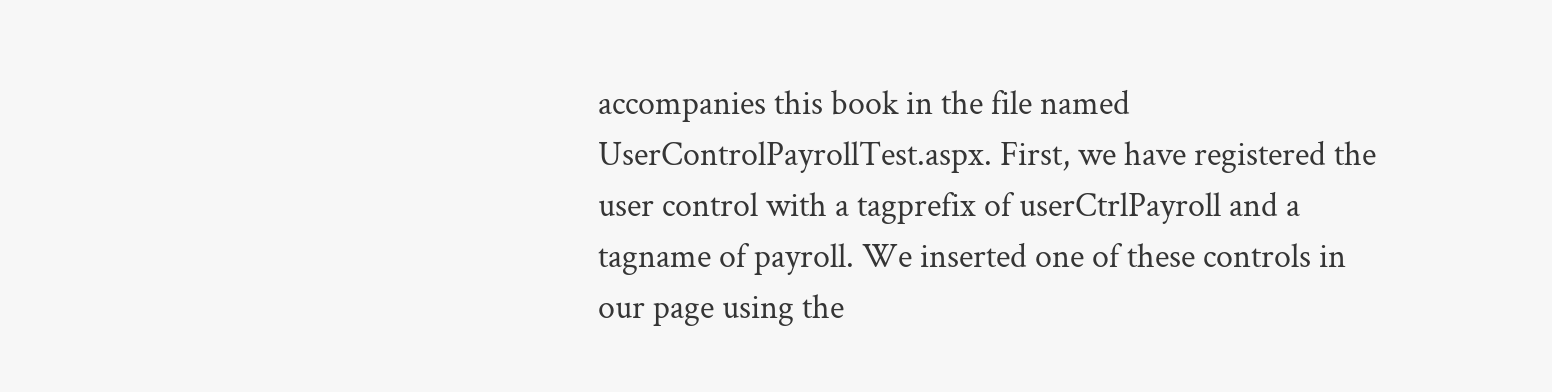accompanies this book in the file named UserControlPayrollTest.aspx. First, we have registered the user control with a tagprefix of userCtrlPayroll and a tagname of payroll. We inserted one of these controls in our page using the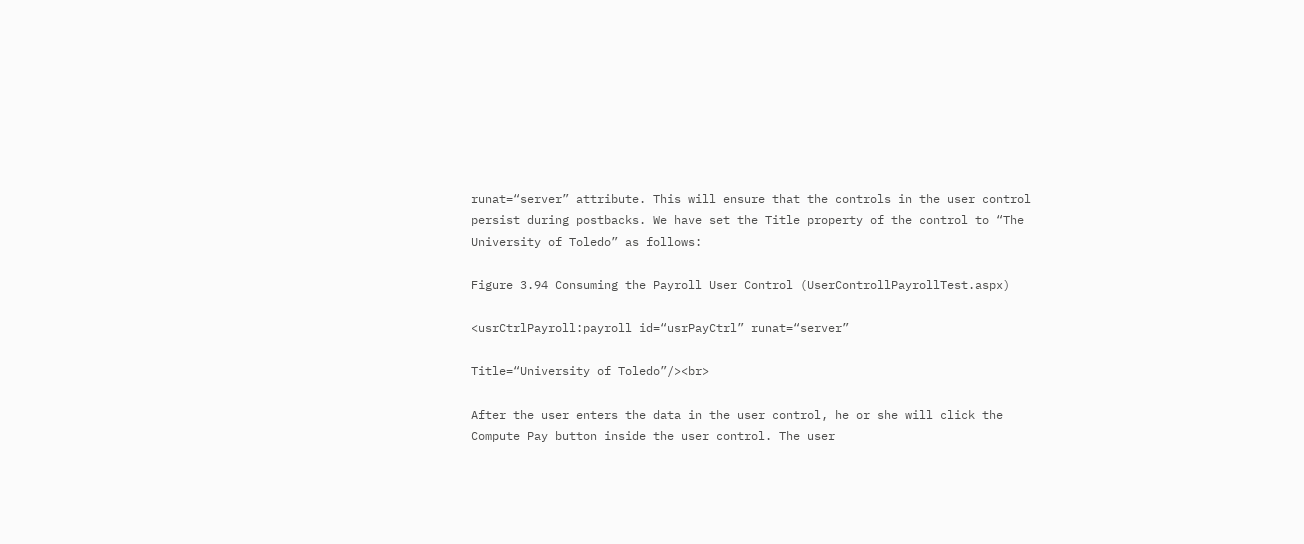runat=“server” attribute. This will ensure that the controls in the user control persist during postbacks. We have set the Title property of the control to “The University of Toledo” as follows:

Figure 3.94 Consuming the Payroll User Control (UserControllPayrollTest.aspx)

<usrCtrlPayroll:payroll id=“usrPayCtrl” runat=“server”

Title=“University of Toledo”/><br>

After the user enters the data in the user control, he or she will click the Compute Pay button inside the user control. The user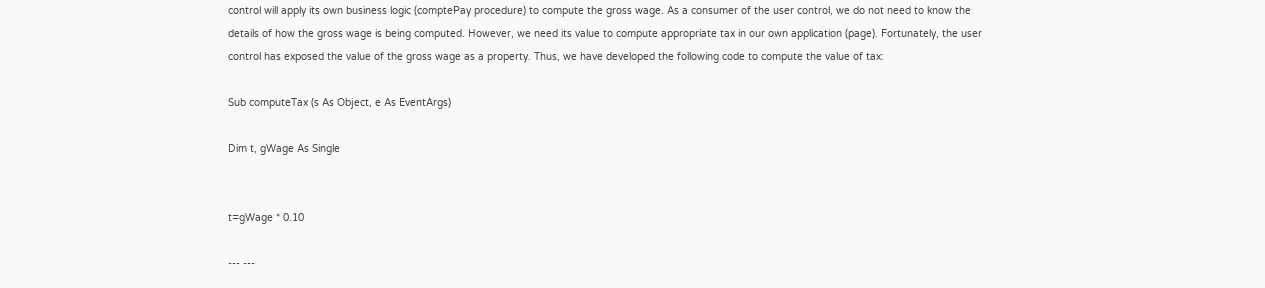control will apply its own business logic (comptePay procedure) to compute the gross wage. As a consumer of the user control, we do not need to know the details of how the gross wage is being computed. However, we need its value to compute appropriate tax in our own application (page). Fortunately, the user control has exposed the value of the gross wage as a property. Thus, we have developed the following code to compute the value of tax:

Sub computeTax (s As Object, e As EventArgs)

Dim t, gWage As Single


t=gWage * 0.10

--- ---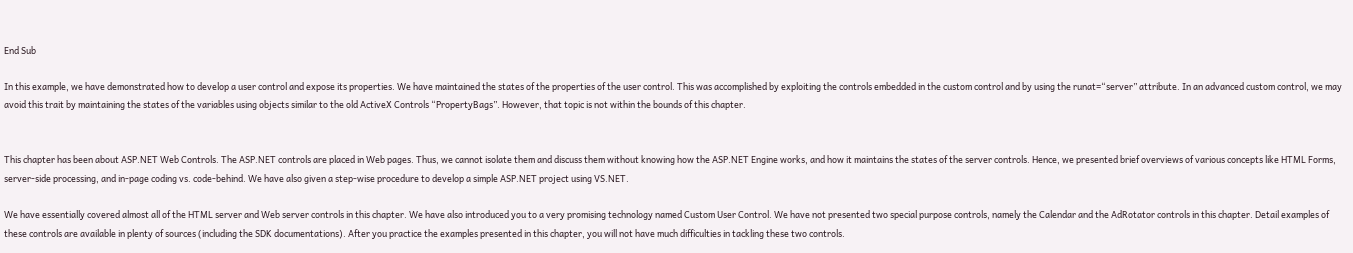End Sub

In this example, we have demonstrated how to develop a user control and expose its properties. We have maintained the states of the properties of the user control. This was accomplished by exploiting the controls embedded in the custom control and by using the runat=“server” attribute. In an advanced custom control, we may avoid this trait by maintaining the states of the variables using objects similar to the old ActiveX Controls “PropertyBags”. However, that topic is not within the bounds of this chapter.


This chapter has been about ASP.NET Web Controls. The ASP.NET controls are placed in Web pages. Thus, we cannot isolate them and discuss them without knowing how the ASP.NET Engine works, and how it maintains the states of the server controls. Hence, we presented brief overviews of various concepts like HTML Forms, server-side processing, and in-page coding vs. code-behind. We have also given a step-wise procedure to develop a simple ASP.NET project using VS.NET.

We have essentially covered almost all of the HTML server and Web server controls in this chapter. We have also introduced you to a very promising technology named Custom User Control. We have not presented two special purpose controls, namely the Calendar and the AdRotator controls in this chapter. Detail examples of these controls are available in plenty of sources (including the SDK documentations). After you practice the examples presented in this chapter, you will not have much difficulties in tackling these two controls.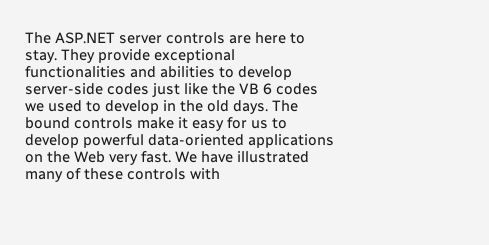The ASP.NET server controls are here to stay. They provide exceptional functionalities and abilities to develop server-side codes just like the VB 6 codes we used to develop in the old days. The bound controls make it easy for us to develop powerful data-oriented applications on the Web very fast. We have illustrated many of these controls with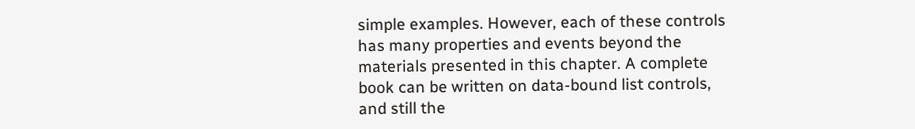simple examples. However, each of these controls has many properties and events beyond the materials presented in this chapter. A complete book can be written on data-bound list controls, and still the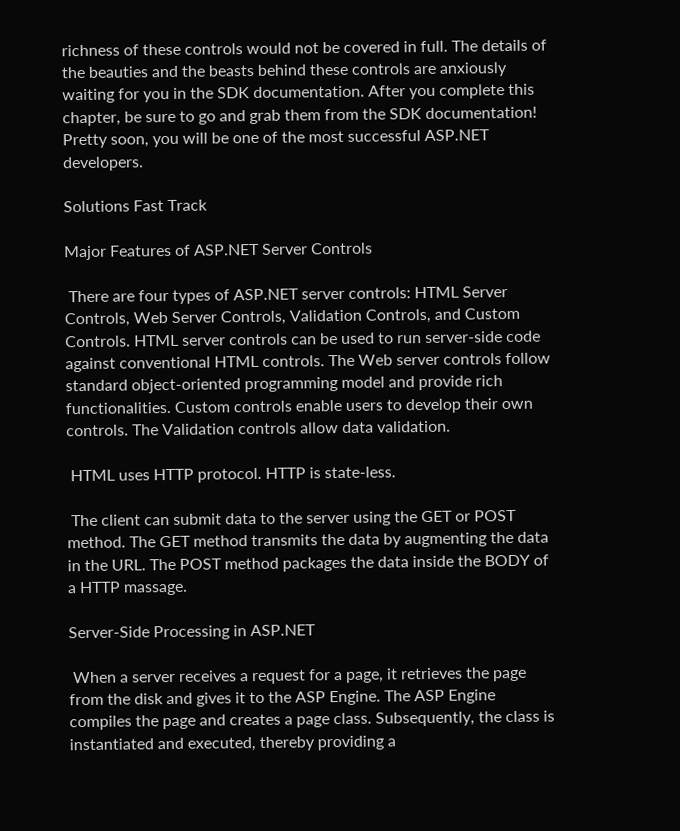richness of these controls would not be covered in full. The details of the beauties and the beasts behind these controls are anxiously waiting for you in the SDK documentation. After you complete this chapter, be sure to go and grab them from the SDK documentation! Pretty soon, you will be one of the most successful ASP.NET developers.

Solutions Fast Track

Major Features of ASP.NET Server Controls

 There are four types of ASP.NET server controls: HTML Server Controls, Web Server Controls, Validation Controls, and Custom Controls. HTML server controls can be used to run server-side code against conventional HTML controls. The Web server controls follow standard object-oriented programming model and provide rich functionalities. Custom controls enable users to develop their own controls. The Validation controls allow data validation.

 HTML uses HTTP protocol. HTTP is state-less.

 The client can submit data to the server using the GET or POST method. The GET method transmits the data by augmenting the data in the URL. The POST method packages the data inside the BODY of a HTTP massage.

Server-Side Processing in ASP.NET

 When a server receives a request for a page, it retrieves the page from the disk and gives it to the ASP Engine. The ASP Engine compiles the page and creates a page class. Subsequently, the class is instantiated and executed, thereby providing a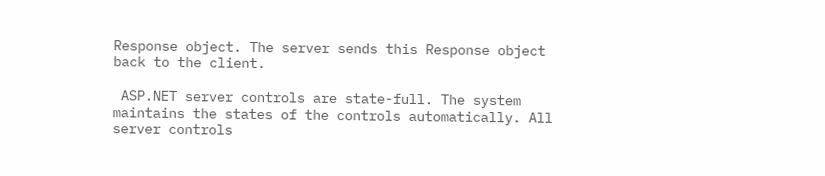Response object. The server sends this Response object back to the client.

 ASP.NET server controls are state-full. The system maintains the states of the controls automatically. All server controls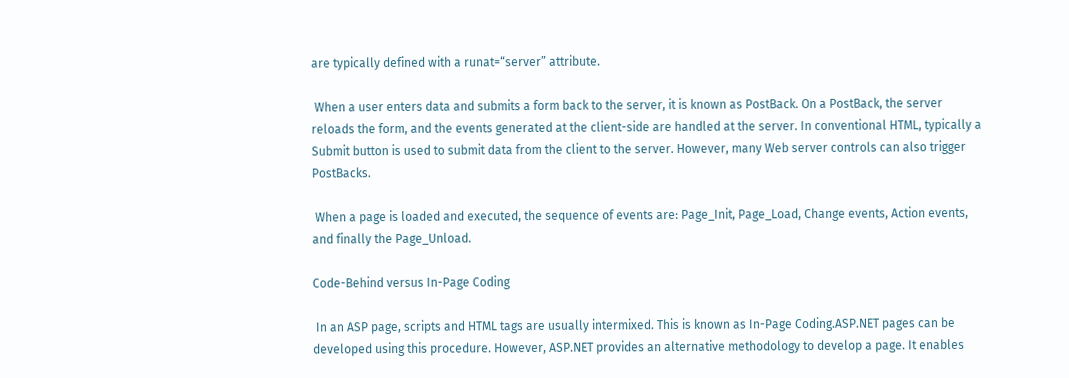are typically defined with a runat=“server” attribute.

 When a user enters data and submits a form back to the server, it is known as PostBack. On a PostBack, the server reloads the form, and the events generated at the client-side are handled at the server. In conventional HTML, typically a Submit button is used to submit data from the client to the server. However, many Web server controls can also trigger PostBacks.

 When a page is loaded and executed, the sequence of events are: Page_Init, Page_Load, Change events, Action events, and finally the Page_Unload.

Code-Behind versus In-Page Coding

 In an ASP page, scripts and HTML tags are usually intermixed. This is known as In-Page Coding.ASP.NET pages can be developed using this procedure. However, ASP.NET provides an alternative methodology to develop a page. It enables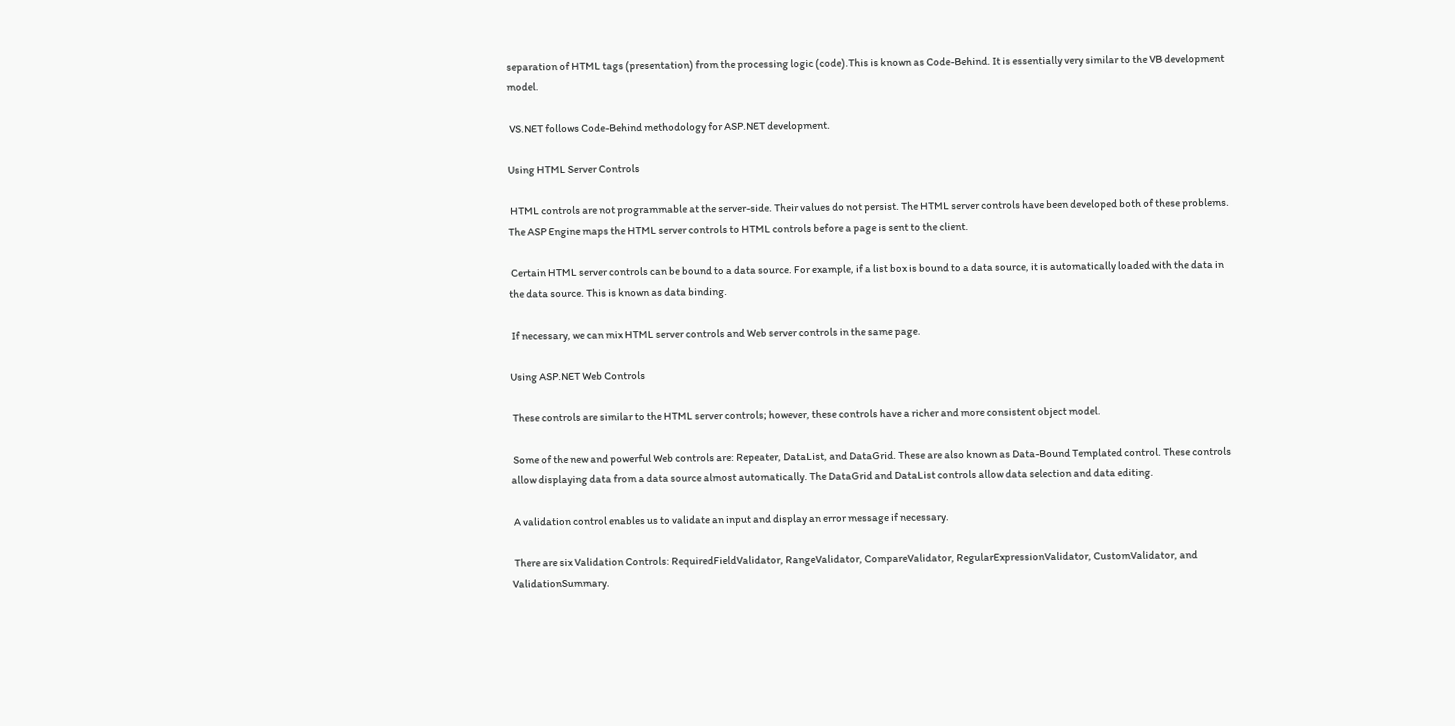separation of HTML tags (presentation) from the processing logic (code).This is known as Code-Behind. It is essentially very similar to the VB development model.

 VS.NET follows Code-Behind methodology for ASP.NET development.

Using HTML Server Controls

 HTML controls are not programmable at the server-side. Their values do not persist. The HTML server controls have been developed both of these problems. The ASP Engine maps the HTML server controls to HTML controls before a page is sent to the client.

 Certain HTML server controls can be bound to a data source. For example, if a list box is bound to a data source, it is automatically loaded with the data in the data source. This is known as data binding.

 If necessary, we can mix HTML server controls and Web server controls in the same page.

Using ASP.NET Web Controls

 These controls are similar to the HTML server controls; however, these controls have a richer and more consistent object model.

 Some of the new and powerful Web controls are: Repeater, DataList, and DataGrid. These are also known as Data-Bound Templated control. These controls allow displaying data from a data source almost automatically. The DataGrid and DataList controls allow data selection and data editing.

 A validation control enables us to validate an input and display an error message if necessary.

 There are six Validation Controls: RequiredFieldValidator, RangeValidator, CompareValidator, RegularExpressionValidator, CustomValidator, and ValidationSummary.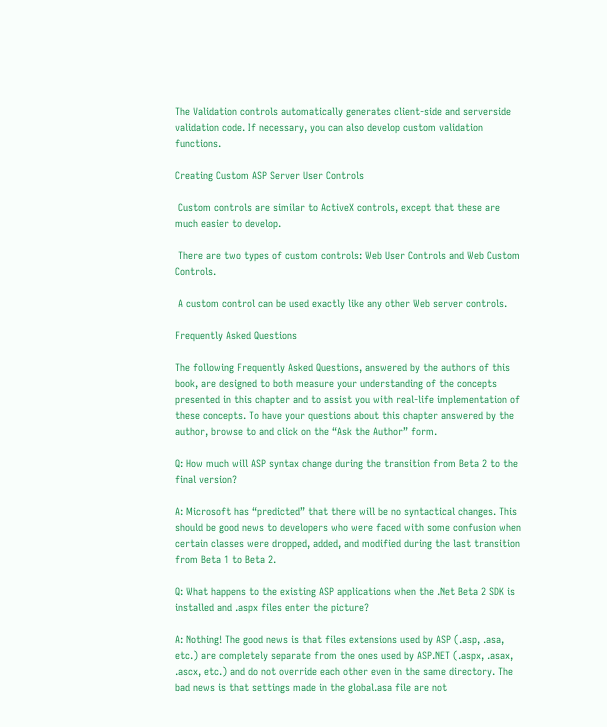The Validation controls automatically generates client-side and serverside validation code. If necessary, you can also develop custom validation functions.

Creating Custom ASP Server User Controls

 Custom controls are similar to ActiveX controls, except that these are much easier to develop.

 There are two types of custom controls: Web User Controls and Web Custom Controls.

 A custom control can be used exactly like any other Web server controls.

Frequently Asked Questions

The following Frequently Asked Questions, answered by the authors of this book, are designed to both measure your understanding of the concepts presented in this chapter and to assist you with real-life implementation of these concepts. To have your questions about this chapter answered by the author, browse to and click on the “Ask the Author” form.

Q: How much will ASP syntax change during the transition from Beta 2 to the final version?

A: Microsoft has “predicted” that there will be no syntactical changes. This should be good news to developers who were faced with some confusion when certain classes were dropped, added, and modified during the last transition from Beta 1 to Beta 2.

Q: What happens to the existing ASP applications when the .Net Beta 2 SDK is installed and .aspx files enter the picture?

A: Nothing! The good news is that files extensions used by ASP (.asp, .asa, etc.) are completely separate from the ones used by ASP.NET (.aspx, .asax, .ascx, etc.) and do not override each other even in the same directory. The bad news is that settings made in the global.asa file are not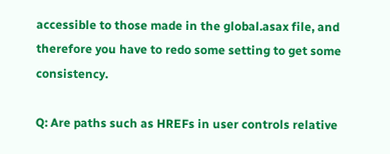accessible to those made in the global.asax file, and therefore you have to redo some setting to get some consistency.

Q: Are paths such as HREFs in user controls relative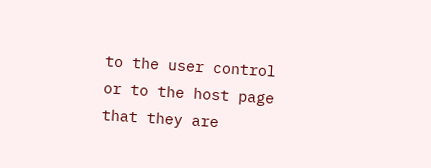to the user control or to the host page that they are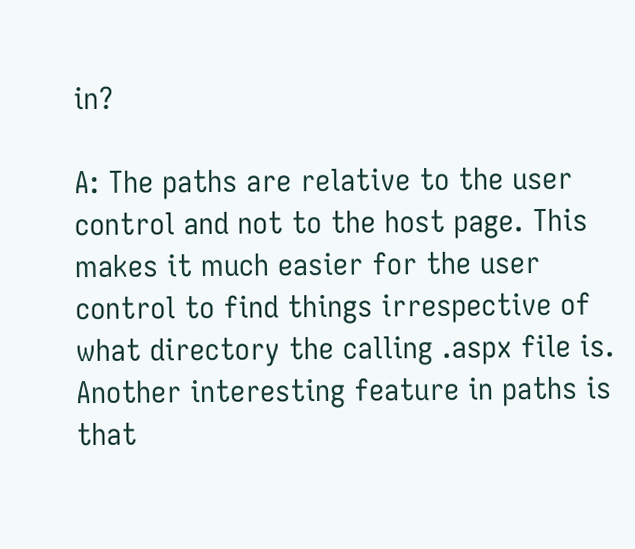in?

A: The paths are relative to the user control and not to the host page. This makes it much easier for the user control to find things irrespective of what directory the calling .aspx file is. Another interesting feature in paths is that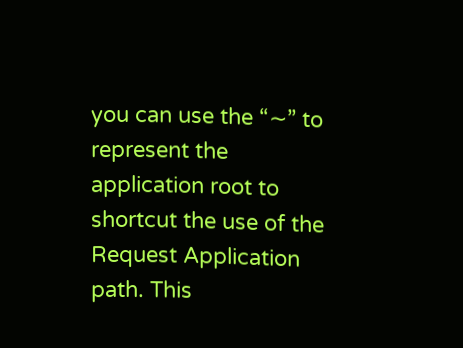you can use the “∼” to represent the application root to shortcut the use of the Request Application path. This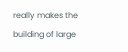really makes the building of large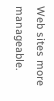Web sites more manageable.